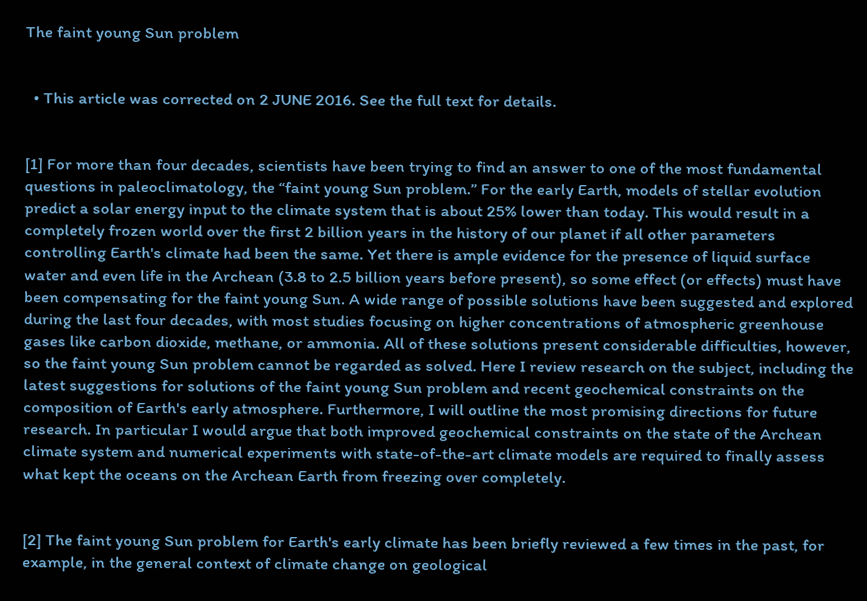The faint young Sun problem


  • This article was corrected on 2 JUNE 2016. See the full text for details.


[1] For more than four decades, scientists have been trying to find an answer to one of the most fundamental questions in paleoclimatology, the “faint young Sun problem.” For the early Earth, models of stellar evolution predict a solar energy input to the climate system that is about 25% lower than today. This would result in a completely frozen world over the first 2 billion years in the history of our planet if all other parameters controlling Earth's climate had been the same. Yet there is ample evidence for the presence of liquid surface water and even life in the Archean (3.8 to 2.5 billion years before present), so some effect (or effects) must have been compensating for the faint young Sun. A wide range of possible solutions have been suggested and explored during the last four decades, with most studies focusing on higher concentrations of atmospheric greenhouse gases like carbon dioxide, methane, or ammonia. All of these solutions present considerable difficulties, however, so the faint young Sun problem cannot be regarded as solved. Here I review research on the subject, including the latest suggestions for solutions of the faint young Sun problem and recent geochemical constraints on the composition of Earth's early atmosphere. Furthermore, I will outline the most promising directions for future research. In particular I would argue that both improved geochemical constraints on the state of the Archean climate system and numerical experiments with state-of-the-art climate models are required to finally assess what kept the oceans on the Archean Earth from freezing over completely.


[2] The faint young Sun problem for Earth's early climate has been briefly reviewed a few times in the past, for example, in the general context of climate change on geological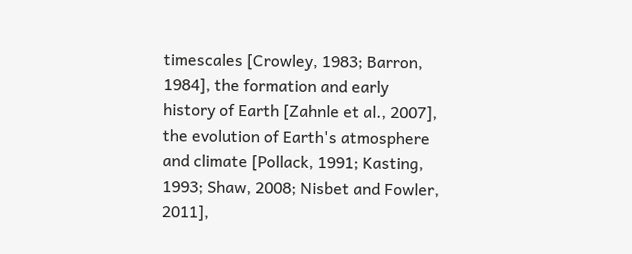timescales [Crowley, 1983; Barron, 1984], the formation and early history of Earth [Zahnle et al., 2007], the evolution of Earth's atmosphere and climate [Pollack, 1991; Kasting, 1993; Shaw, 2008; Nisbet and Fowler, 2011],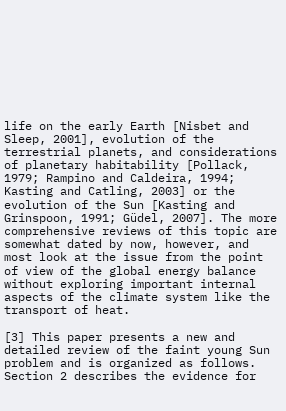life on the early Earth [Nisbet and Sleep, 2001], evolution of the terrestrial planets, and considerations of planetary habitability [Pollack, 1979; Rampino and Caldeira, 1994; Kasting and Catling, 2003] or the evolution of the Sun [Kasting and Grinspoon, 1991; Güdel, 2007]. The more comprehensive reviews of this topic are somewhat dated by now, however, and most look at the issue from the point of view of the global energy balance without exploring important internal aspects of the climate system like the transport of heat.

[3] This paper presents a new and detailed review of the faint young Sun problem and is organized as follows. Section 2 describes the evidence for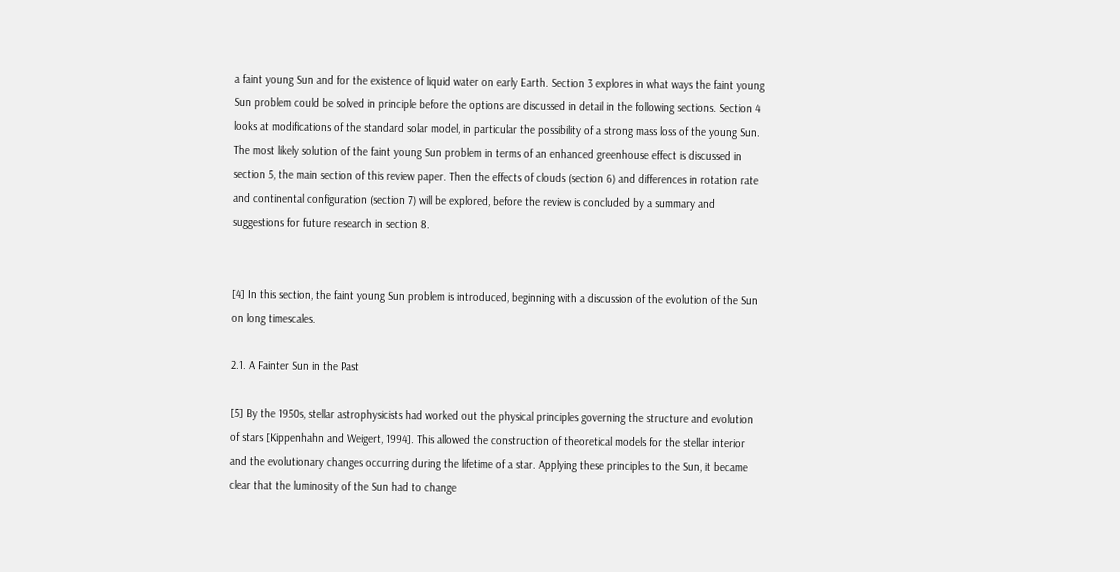a faint young Sun and for the existence of liquid water on early Earth. Section 3 explores in what ways the faint young Sun problem could be solved in principle before the options are discussed in detail in the following sections. Section 4 looks at modifications of the standard solar model, in particular the possibility of a strong mass loss of the young Sun. The most likely solution of the faint young Sun problem in terms of an enhanced greenhouse effect is discussed in section 5, the main section of this review paper. Then the effects of clouds (section 6) and differences in rotation rate and continental configuration (section 7) will be explored, before the review is concluded by a summary and suggestions for future research in section 8.


[4] In this section, the faint young Sun problem is introduced, beginning with a discussion of the evolution of the Sun on long timescales.

2.1. A Fainter Sun in the Past

[5] By the 1950s, stellar astrophysicists had worked out the physical principles governing the structure and evolution of stars [Kippenhahn and Weigert, 1994]. This allowed the construction of theoretical models for the stellar interior and the evolutionary changes occurring during the lifetime of a star. Applying these principles to the Sun, it became clear that the luminosity of the Sun had to change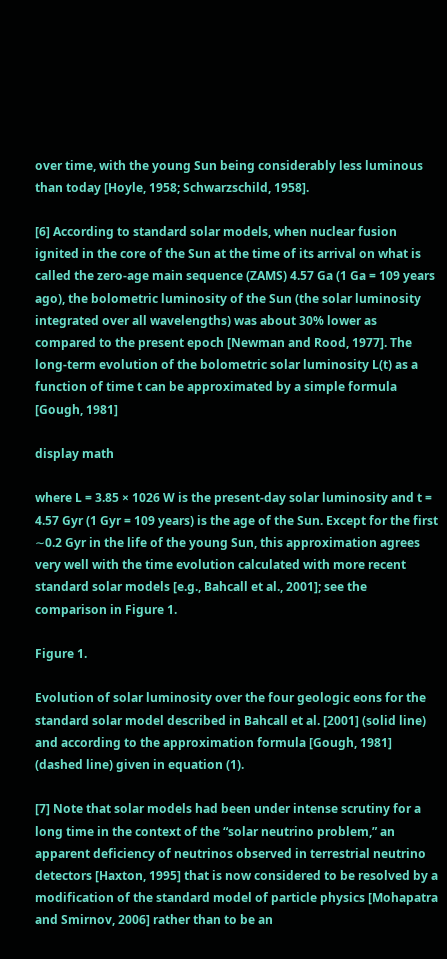over time, with the young Sun being considerably less luminous than today [Hoyle, 1958; Schwarzschild, 1958].

[6] According to standard solar models, when nuclear fusion ignited in the core of the Sun at the time of its arrival on what is called the zero-age main sequence (ZAMS) 4.57 Ga (1 Ga = 109 years ago), the bolometric luminosity of the Sun (the solar luminosity integrated over all wavelengths) was about 30% lower as compared to the present epoch [Newman and Rood, 1977]. The long-term evolution of the bolometric solar luminosity L(t) as a function of time t can be approximated by a simple formula [Gough, 1981]

display math

where L = 3.85 × 1026 W is the present-day solar luminosity and t = 4.57 Gyr (1 Gyr = 109 years) is the age of the Sun. Except for the first ∼0.2 Gyr in the life of the young Sun, this approximation agrees very well with the time evolution calculated with more recent standard solar models [e.g., Bahcall et al., 2001]; see the comparison in Figure 1.

Figure 1.

Evolution of solar luminosity over the four geologic eons for the standard solar model described in Bahcall et al. [2001] (solid line) and according to the approximation formula [Gough, 1981] (dashed line) given in equation (1).

[7] Note that solar models had been under intense scrutiny for a long time in the context of the “solar neutrino problem,” an apparent deficiency of neutrinos observed in terrestrial neutrino detectors [Haxton, 1995] that is now considered to be resolved by a modification of the standard model of particle physics [Mohapatra and Smirnov, 2006] rather than to be an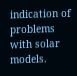indication of problems with solar models.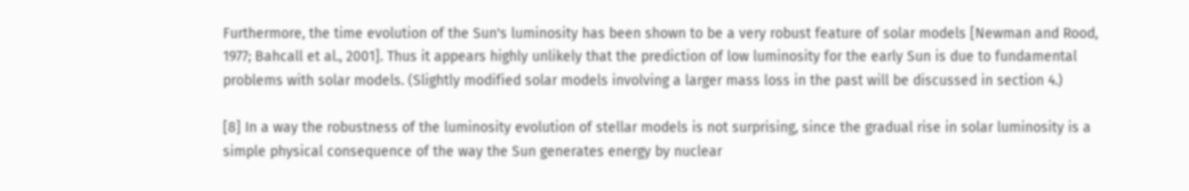Furthermore, the time evolution of the Sun's luminosity has been shown to be a very robust feature of solar models [Newman and Rood, 1977; Bahcall et al., 2001]. Thus it appears highly unlikely that the prediction of low luminosity for the early Sun is due to fundamental problems with solar models. (Slightly modified solar models involving a larger mass loss in the past will be discussed in section 4.)

[8] In a way the robustness of the luminosity evolution of stellar models is not surprising, since the gradual rise in solar luminosity is a simple physical consequence of the way the Sun generates energy by nuclear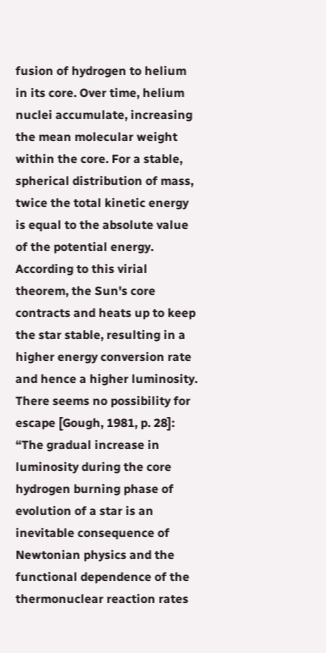fusion of hydrogen to helium in its core. Over time, helium nuclei accumulate, increasing the mean molecular weight within the core. For a stable, spherical distribution of mass, twice the total kinetic energy is equal to the absolute value of the potential energy. According to this virial theorem, the Sun's core contracts and heats up to keep the star stable, resulting in a higher energy conversion rate and hence a higher luminosity. There seems no possibility for escape [Gough, 1981, p. 28]: “The gradual increase in luminosity during the core hydrogen burning phase of evolution of a star is an inevitable consequence of Newtonian physics and the functional dependence of the thermonuclear reaction rates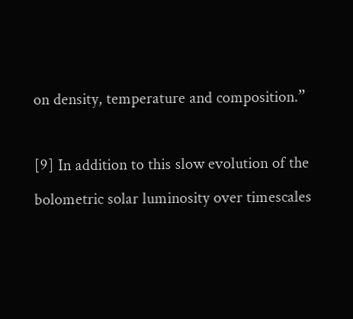on density, temperature and composition.”

[9] In addition to this slow evolution of the bolometric solar luminosity over timescales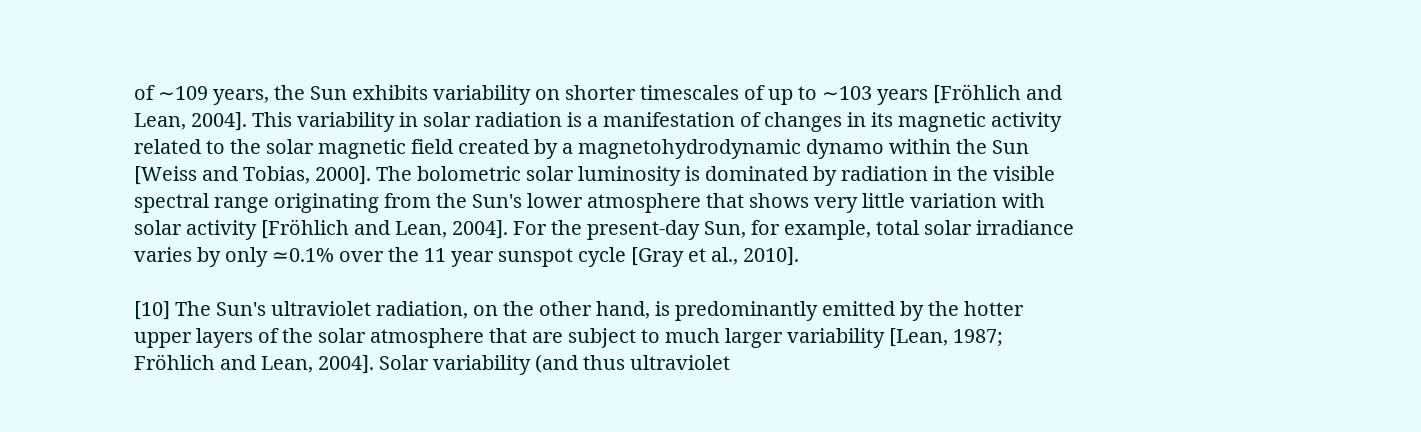of ∼109 years, the Sun exhibits variability on shorter timescales of up to ∼103 years [Fröhlich and Lean, 2004]. This variability in solar radiation is a manifestation of changes in its magnetic activity related to the solar magnetic field created by a magnetohydrodynamic dynamo within the Sun [Weiss and Tobias, 2000]. The bolometric solar luminosity is dominated by radiation in the visible spectral range originating from the Sun's lower atmosphere that shows very little variation with solar activity [Fröhlich and Lean, 2004]. For the present-day Sun, for example, total solar irradiance varies by only ≃0.1% over the 11 year sunspot cycle [Gray et al., 2010].

[10] The Sun's ultraviolet radiation, on the other hand, is predominantly emitted by the hotter upper layers of the solar atmosphere that are subject to much larger variability [Lean, 1987; Fröhlich and Lean, 2004]. Solar variability (and thus ultraviolet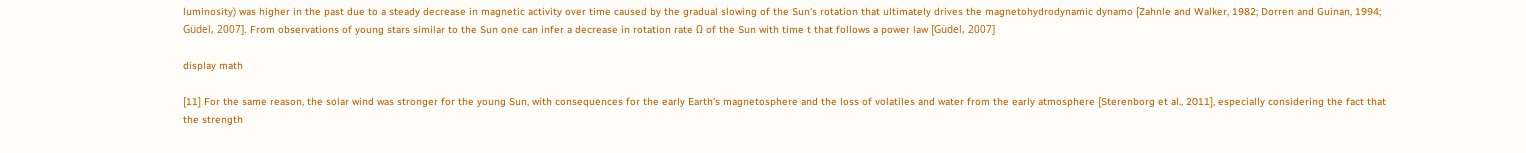luminosity) was higher in the past due to a steady decrease in magnetic activity over time caused by the gradual slowing of the Sun's rotation that ultimately drives the magnetohydrodynamic dynamo [Zahnle and Walker, 1982; Dorren and Guinan, 1994; Güdel, 2007]. From observations of young stars similar to the Sun one can infer a decrease in rotation rate Ω of the Sun with time t that follows a power law [Güdel, 2007]

display math

[11] For the same reason, the solar wind was stronger for the young Sun, with consequences for the early Earth's magnetosphere and the loss of volatiles and water from the early atmosphere [Sterenborg et al., 2011], especially considering the fact that the strength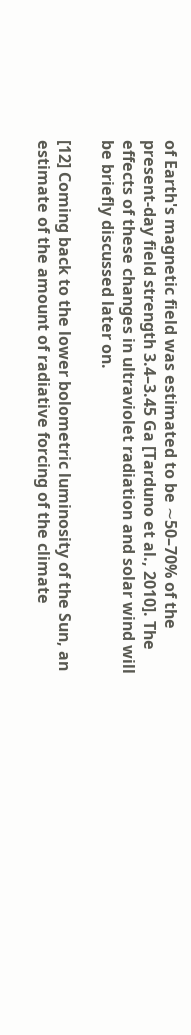of Earth's magnetic field was estimated to be ∼50–70% of the present-day field strength 3.4–3.45 Ga [Tarduno et al., 2010]. The effects of these changes in ultraviolet radiation and solar wind will be briefly discussed later on.

[12] Coming back to the lower bolometric luminosity of the Sun, an estimate of the amount of radiative forcing of the climate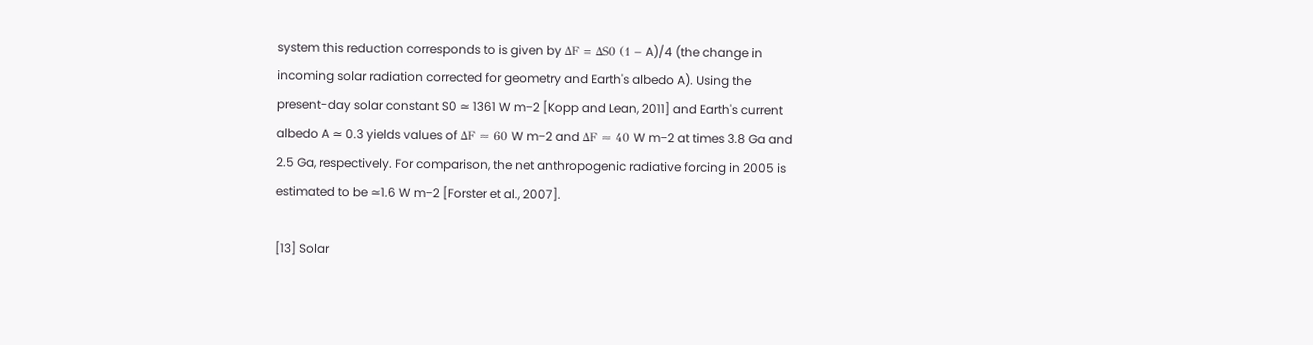system this reduction corresponds to is given by ΔF = ΔS0 (1 − A)/4 (the change in incoming solar radiation corrected for geometry and Earth's albedo A). Using the present-day solar constant S0 ≃ 1361 W m−2 [Kopp and Lean, 2011] and Earth's current albedo A ≃ 0.3 yields values of ΔF ≈ 60 W m−2 and ΔF ≈ 40 W m−2 at times 3.8 Ga and 2.5 Ga, respectively. For comparison, the net anthropogenic radiative forcing in 2005 is estimated to be ≃1.6 W m−2 [Forster et al., 2007].

[13] Solar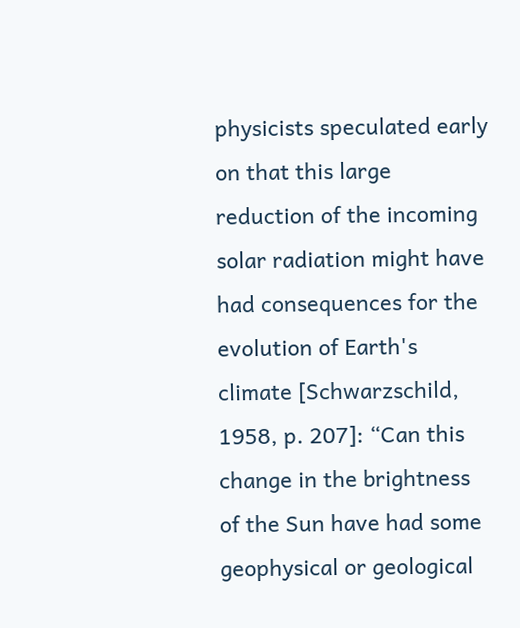physicists speculated early on that this large reduction of the incoming solar radiation might have had consequences for the evolution of Earth's climate [Schwarzschild, 1958, p. 207]: “Can this change in the brightness of the Sun have had some geophysical or geological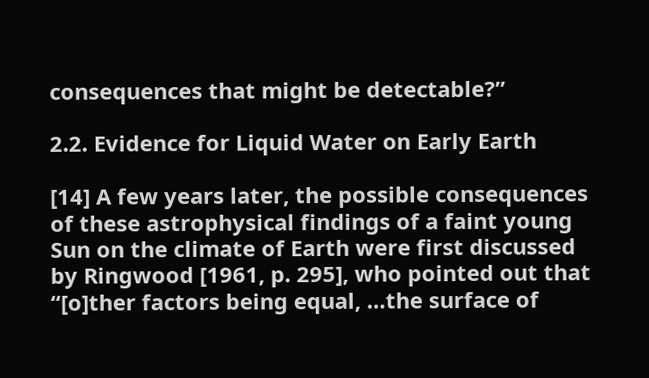consequences that might be detectable?”

2.2. Evidence for Liquid Water on Early Earth

[14] A few years later, the possible consequences of these astrophysical findings of a faint young Sun on the climate of Earth were first discussed by Ringwood [1961, p. 295], who pointed out that “[o]ther factors being equal, …the surface of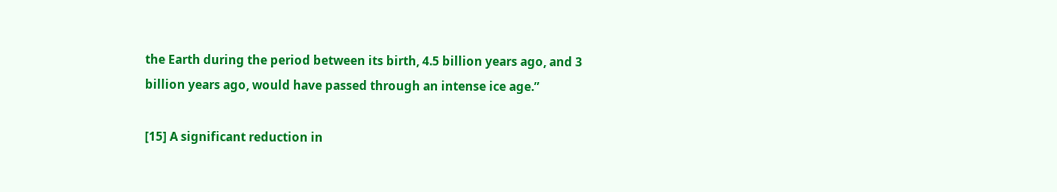the Earth during the period between its birth, 4.5 billion years ago, and 3 billion years ago, would have passed through an intense ice age.”

[15] A significant reduction in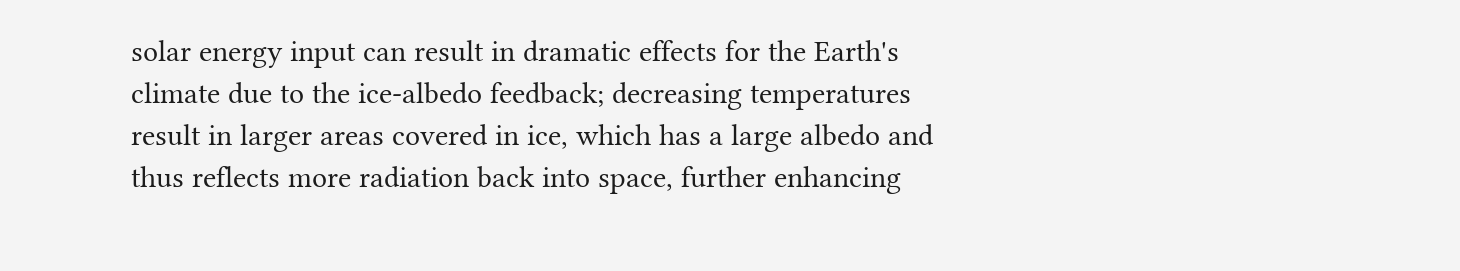solar energy input can result in dramatic effects for the Earth's climate due to the ice-albedo feedback; decreasing temperatures result in larger areas covered in ice, which has a large albedo and thus reflects more radiation back into space, further enhancing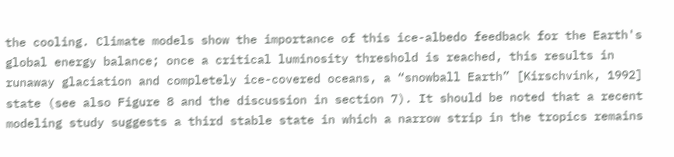the cooling. Climate models show the importance of this ice-albedo feedback for the Earth's global energy balance; once a critical luminosity threshold is reached, this results in runaway glaciation and completely ice-covered oceans, a “snowball Earth” [Kirschvink, 1992] state (see also Figure 8 and the discussion in section 7). It should be noted that a recent modeling study suggests a third stable state in which a narrow strip in the tropics remains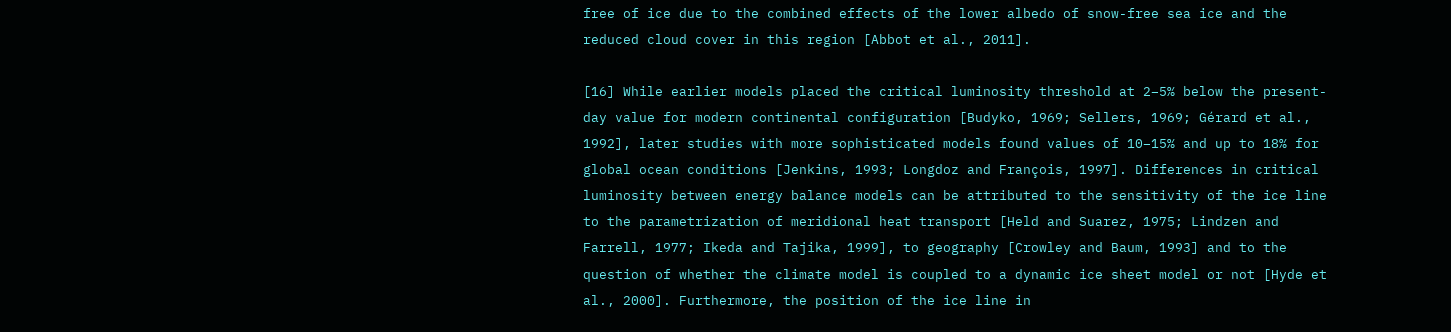free of ice due to the combined effects of the lower albedo of snow-free sea ice and the reduced cloud cover in this region [Abbot et al., 2011].

[16] While earlier models placed the critical luminosity threshold at 2–5% below the present-day value for modern continental configuration [Budyko, 1969; Sellers, 1969; Gérard et al., 1992], later studies with more sophisticated models found values of 10–15% and up to 18% for global ocean conditions [Jenkins, 1993; Longdoz and François, 1997]. Differences in critical luminosity between energy balance models can be attributed to the sensitivity of the ice line to the parametrization of meridional heat transport [Held and Suarez, 1975; Lindzen and Farrell, 1977; Ikeda and Tajika, 1999], to geography [Crowley and Baum, 1993] and to the question of whether the climate model is coupled to a dynamic ice sheet model or not [Hyde et al., 2000]. Furthermore, the position of the ice line in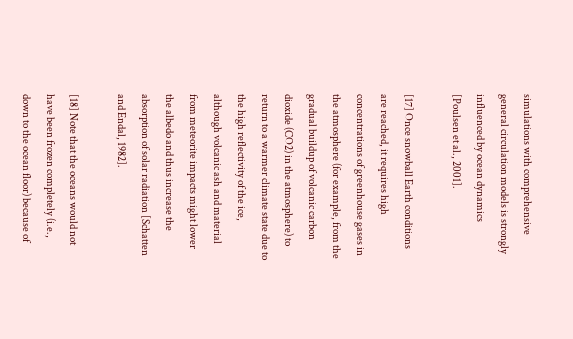simulations with comprehensive general circulation models is strongly influenced by ocean dynamics [Poulsen et al., 2001].

[17] Once snowball Earth conditions are reached, it requires high concentrations of greenhouse gases in the atmosphere (for example, from the gradual buildup of volcanic carbon dioxide (CO2) in the atmosphere) to return to a warmer climate state due to the high reflectivity of the ice, although volcanic ash and material from meteorite impacts might lower the albedo and thus increase the absorption of solar radiation [Schatten and Endal, 1982].

[18] Note that the oceans would not have been frozen completely (i.e., down to the ocean floor) because of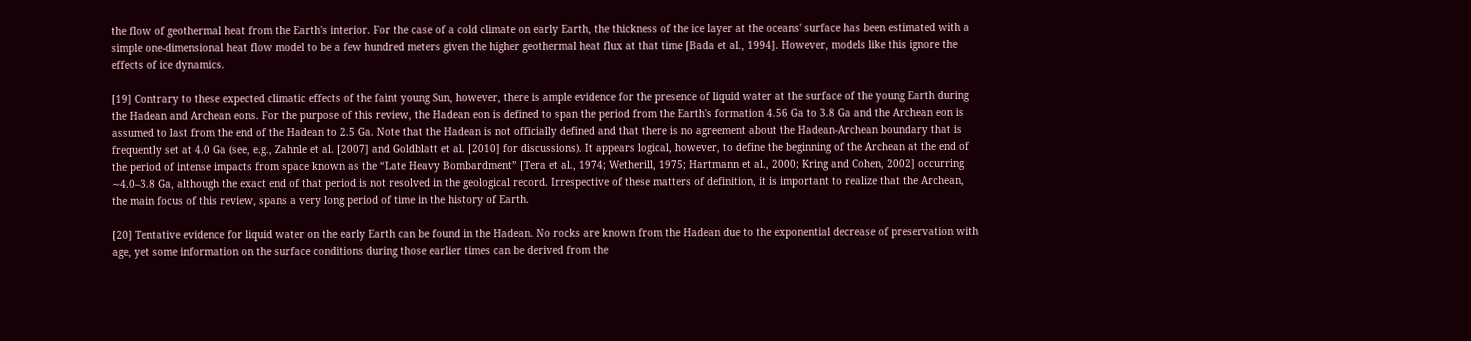the flow of geothermal heat from the Earth's interior. For the case of a cold climate on early Earth, the thickness of the ice layer at the oceans' surface has been estimated with a simple one-dimensional heat flow model to be a few hundred meters given the higher geothermal heat flux at that time [Bada et al., 1994]. However, models like this ignore the effects of ice dynamics.

[19] Contrary to these expected climatic effects of the faint young Sun, however, there is ample evidence for the presence of liquid water at the surface of the young Earth during the Hadean and Archean eons. For the purpose of this review, the Hadean eon is defined to span the period from the Earth's formation 4.56 Ga to 3.8 Ga and the Archean eon is assumed to last from the end of the Hadean to 2.5 Ga. Note that the Hadean is not officially defined and that there is no agreement about the Hadean-Archean boundary that is frequently set at 4.0 Ga (see, e.g., Zahnle et al. [2007] and Goldblatt et al. [2010] for discussions). It appears logical, however, to define the beginning of the Archean at the end of the period of intense impacts from space known as the “Late Heavy Bombardment” [Tera et al., 1974; Wetherill, 1975; Hartmann et al., 2000; Kring and Cohen, 2002] occurring ∼4.0–3.8 Ga, although the exact end of that period is not resolved in the geological record. Irrespective of these matters of definition, it is important to realize that the Archean, the main focus of this review, spans a very long period of time in the history of Earth.

[20] Tentative evidence for liquid water on the early Earth can be found in the Hadean. No rocks are known from the Hadean due to the exponential decrease of preservation with age, yet some information on the surface conditions during those earlier times can be derived from the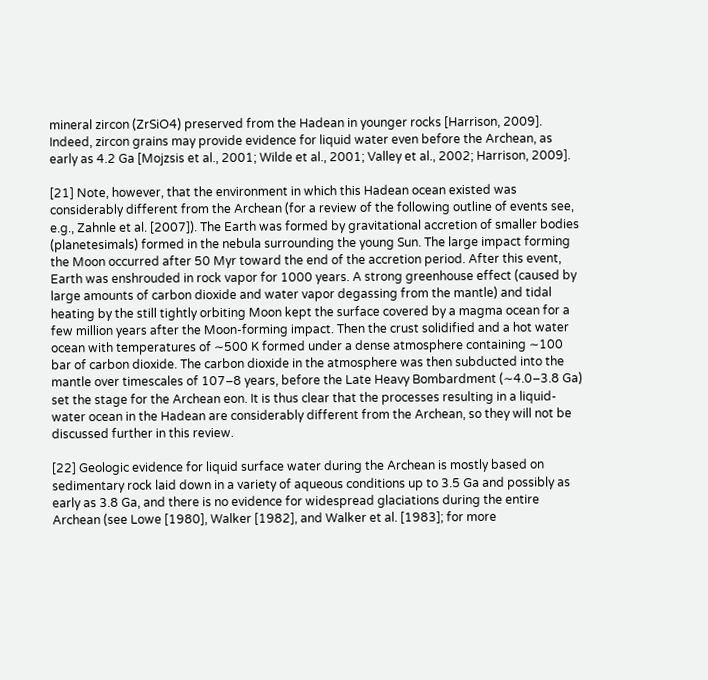mineral zircon (ZrSiO4) preserved from the Hadean in younger rocks [Harrison, 2009]. Indeed, zircon grains may provide evidence for liquid water even before the Archean, as early as 4.2 Ga [Mojzsis et al., 2001; Wilde et al., 2001; Valley et al., 2002; Harrison, 2009].

[21] Note, however, that the environment in which this Hadean ocean existed was considerably different from the Archean (for a review of the following outline of events see, e.g., Zahnle et al. [2007]). The Earth was formed by gravitational accretion of smaller bodies (planetesimals) formed in the nebula surrounding the young Sun. The large impact forming the Moon occurred after 50 Myr toward the end of the accretion period. After this event, Earth was enshrouded in rock vapor for 1000 years. A strong greenhouse effect (caused by large amounts of carbon dioxide and water vapor degassing from the mantle) and tidal heating by the still tightly orbiting Moon kept the surface covered by a magma ocean for a few million years after the Moon-forming impact. Then the crust solidified and a hot water ocean with temperatures of ∼500 K formed under a dense atmosphere containing ∼100 bar of carbon dioxide. The carbon dioxide in the atmosphere was then subducted into the mantle over timescales of 107–8 years, before the Late Heavy Bombardment (∼4.0–3.8 Ga) set the stage for the Archean eon. It is thus clear that the processes resulting in a liquid-water ocean in the Hadean are considerably different from the Archean, so they will not be discussed further in this review.

[22] Geologic evidence for liquid surface water during the Archean is mostly based on sedimentary rock laid down in a variety of aqueous conditions up to 3.5 Ga and possibly as early as 3.8 Ga, and there is no evidence for widespread glaciations during the entire Archean (see Lowe [1980], Walker [1982], and Walker et al. [1983]; for more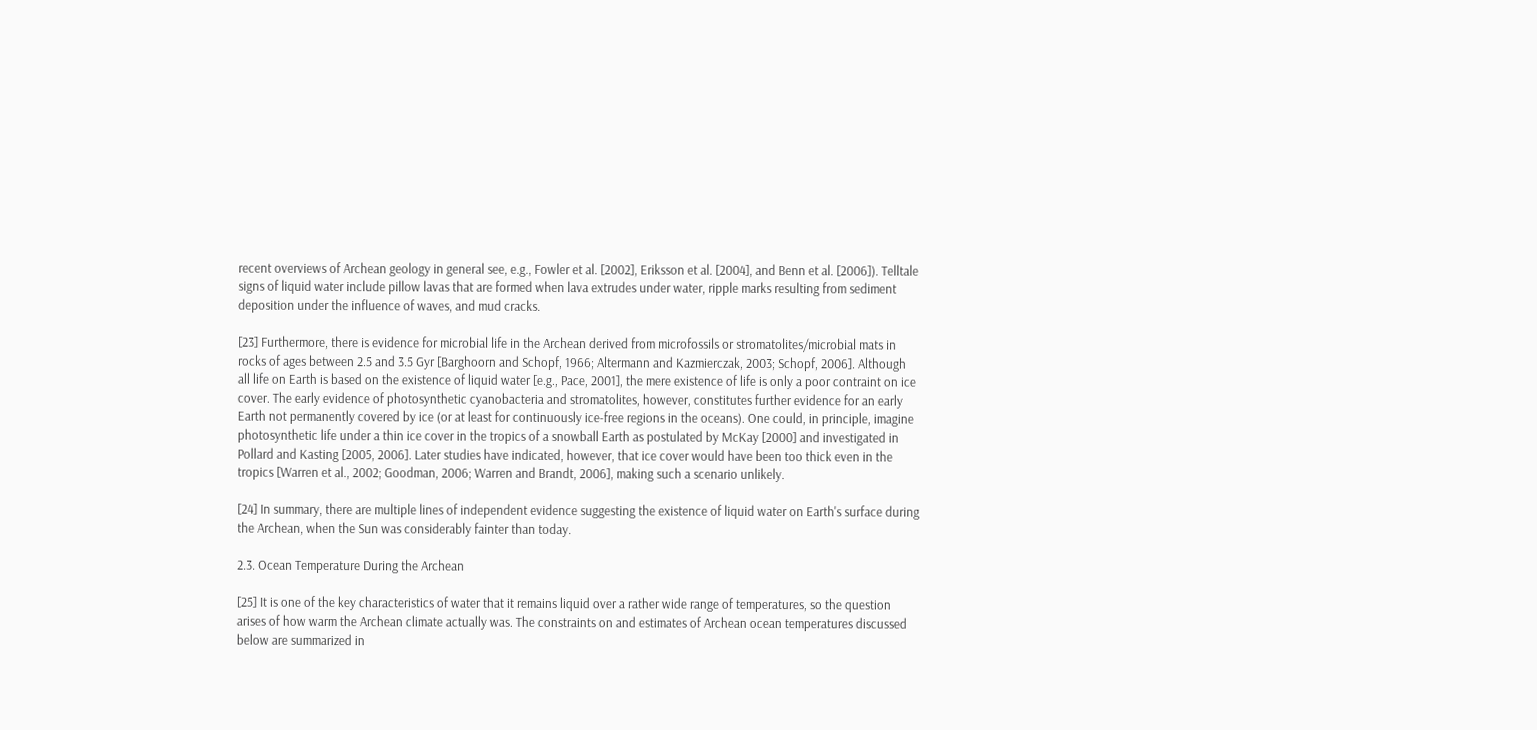recent overviews of Archean geology in general see, e.g., Fowler et al. [2002], Eriksson et al. [2004], and Benn et al. [2006]). Telltale signs of liquid water include pillow lavas that are formed when lava extrudes under water, ripple marks resulting from sediment deposition under the influence of waves, and mud cracks.

[23] Furthermore, there is evidence for microbial life in the Archean derived from microfossils or stromatolites/microbial mats in rocks of ages between 2.5 and 3.5 Gyr [Barghoorn and Schopf, 1966; Altermann and Kazmierczak, 2003; Schopf, 2006]. Although all life on Earth is based on the existence of liquid water [e.g., Pace, 2001], the mere existence of life is only a poor contraint on ice cover. The early evidence of photosynthetic cyanobacteria and stromatolites, however, constitutes further evidence for an early Earth not permanently covered by ice (or at least for continuously ice-free regions in the oceans). One could, in principle, imagine photosynthetic life under a thin ice cover in the tropics of a snowball Earth as postulated by McKay [2000] and investigated in Pollard and Kasting [2005, 2006]. Later studies have indicated, however, that ice cover would have been too thick even in the tropics [Warren et al., 2002; Goodman, 2006; Warren and Brandt, 2006], making such a scenario unlikely.

[24] In summary, there are multiple lines of independent evidence suggesting the existence of liquid water on Earth's surface during the Archean, when the Sun was considerably fainter than today.

2.3. Ocean Temperature During the Archean

[25] It is one of the key characteristics of water that it remains liquid over a rather wide range of temperatures, so the question arises of how warm the Archean climate actually was. The constraints on and estimates of Archean ocean temperatures discussed below are summarized in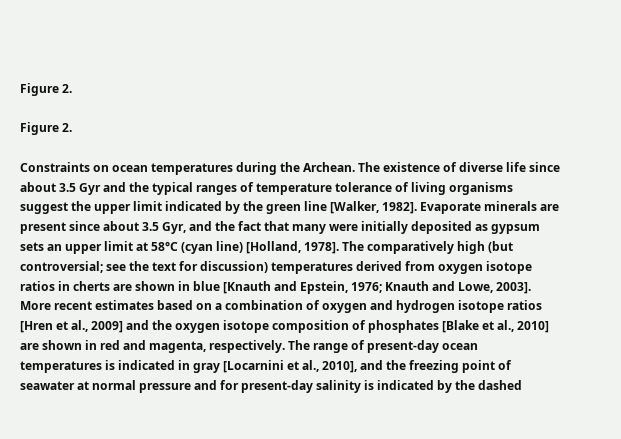Figure 2.

Figure 2.

Constraints on ocean temperatures during the Archean. The existence of diverse life since about 3.5 Gyr and the typical ranges of temperature tolerance of living organisms suggest the upper limit indicated by the green line [Walker, 1982]. Evaporate minerals are present since about 3.5 Gyr, and the fact that many were initially deposited as gypsum sets an upper limit at 58°C (cyan line) [Holland, 1978]. The comparatively high (but controversial; see the text for discussion) temperatures derived from oxygen isotope ratios in cherts are shown in blue [Knauth and Epstein, 1976; Knauth and Lowe, 2003]. More recent estimates based on a combination of oxygen and hydrogen isotope ratios [Hren et al., 2009] and the oxygen isotope composition of phosphates [Blake et al., 2010] are shown in red and magenta, respectively. The range of present-day ocean temperatures is indicated in gray [Locarnini et al., 2010], and the freezing point of seawater at normal pressure and for present-day salinity is indicated by the dashed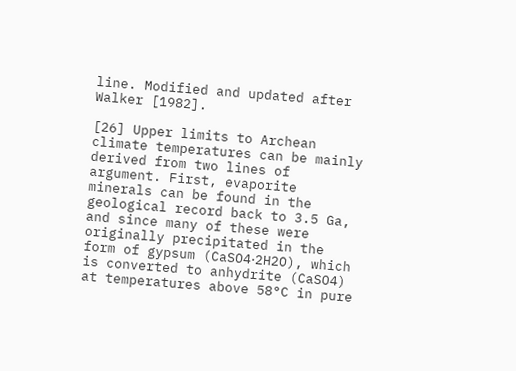line. Modified and updated after Walker [1982].

[26] Upper limits to Archean climate temperatures can be mainly derived from two lines of argument. First, evaporite minerals can be found in the geological record back to 3.5 Ga, and since many of these were originally precipitated in the form of gypsum (CaSO4⋅2H2O), which is converted to anhydrite (CaSO4) at temperatures above 58°C in pure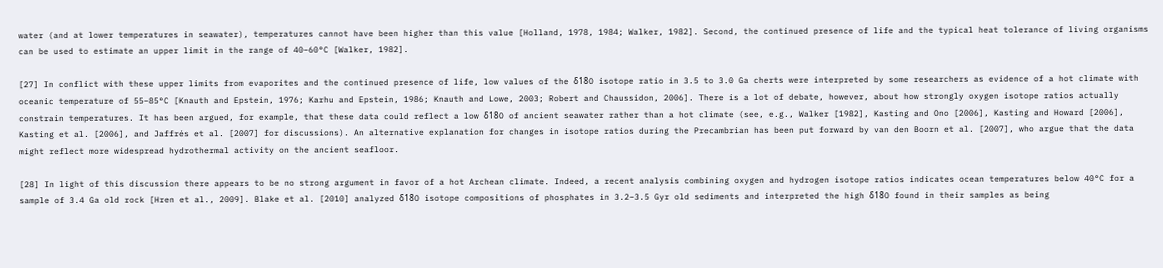water (and at lower temperatures in seawater), temperatures cannot have been higher than this value [Holland, 1978, 1984; Walker, 1982]. Second, the continued presence of life and the typical heat tolerance of living organisms can be used to estimate an upper limit in the range of 40–60°C [Walker, 1982].

[27] In conflict with these upper limits from evaporites and the continued presence of life, low values of the δ18O isotope ratio in 3.5 to 3.0 Ga cherts were interpreted by some researchers as evidence of a hot climate with oceanic temperature of 55–85°C [Knauth and Epstein, 1976; Karhu and Epstein, 1986; Knauth and Lowe, 2003; Robert and Chaussidon, 2006]. There is a lot of debate, however, about how strongly oxygen isotope ratios actually constrain temperatures. It has been argued, for example, that these data could reflect a low δ18O of ancient seawater rather than a hot climate (see, e.g., Walker [1982], Kasting and Ono [2006], Kasting and Howard [2006], Kasting et al. [2006], and Jaffrés et al. [2007] for discussions). An alternative explanation for changes in isotope ratios during the Precambrian has been put forward by van den Boorn et al. [2007], who argue that the data might reflect more widespread hydrothermal activity on the ancient seafloor.

[28] In light of this discussion there appears to be no strong argument in favor of a hot Archean climate. Indeed, a recent analysis combining oxygen and hydrogen isotope ratios indicates ocean temperatures below 40°C for a sample of 3.4 Ga old rock [Hren et al., 2009]. Blake et al. [2010] analyzed δ18O isotope compositions of phosphates in 3.2–3.5 Gyr old sediments and interpreted the high δ18O found in their samples as being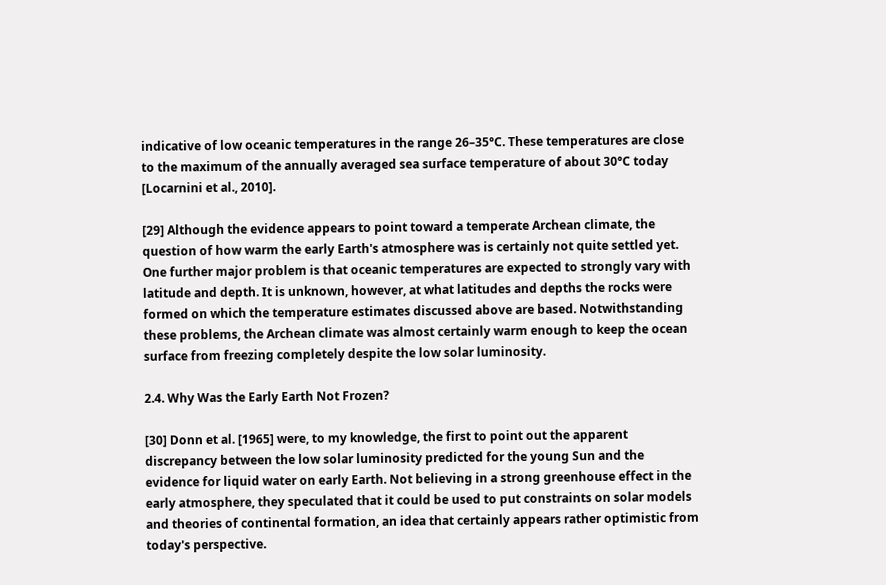indicative of low oceanic temperatures in the range 26–35°C. These temperatures are close to the maximum of the annually averaged sea surface temperature of about 30°C today [Locarnini et al., 2010].

[29] Although the evidence appears to point toward a temperate Archean climate, the question of how warm the early Earth's atmosphere was is certainly not quite settled yet. One further major problem is that oceanic temperatures are expected to strongly vary with latitude and depth. It is unknown, however, at what latitudes and depths the rocks were formed on which the temperature estimates discussed above are based. Notwithstanding these problems, the Archean climate was almost certainly warm enough to keep the ocean surface from freezing completely despite the low solar luminosity.

2.4. Why Was the Early Earth Not Frozen?

[30] Donn et al. [1965] were, to my knowledge, the first to point out the apparent discrepancy between the low solar luminosity predicted for the young Sun and the evidence for liquid water on early Earth. Not believing in a strong greenhouse effect in the early atmosphere, they speculated that it could be used to put constraints on solar models and theories of continental formation, an idea that certainly appears rather optimistic from today's perspective.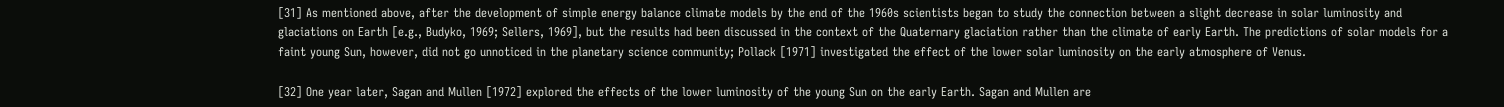[31] As mentioned above, after the development of simple energy balance climate models by the end of the 1960s scientists began to study the connection between a slight decrease in solar luminosity and glaciations on Earth [e.g., Budyko, 1969; Sellers, 1969], but the results had been discussed in the context of the Quaternary glaciation rather than the climate of early Earth. The predictions of solar models for a faint young Sun, however, did not go unnoticed in the planetary science community; Pollack [1971] investigated the effect of the lower solar luminosity on the early atmosphere of Venus.

[32] One year later, Sagan and Mullen [1972] explored the effects of the lower luminosity of the young Sun on the early Earth. Sagan and Mullen are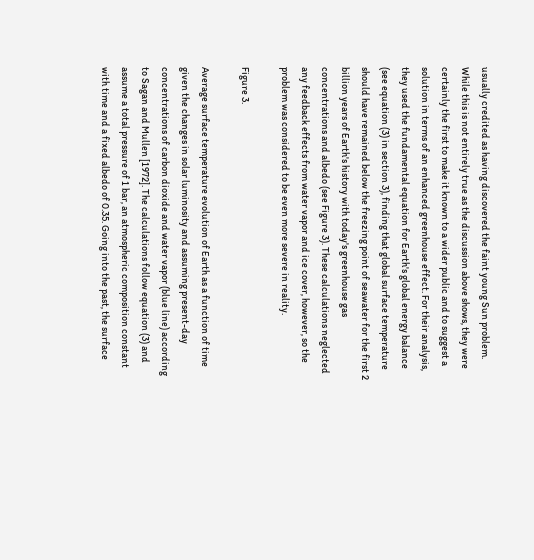usually credited as having discovered the faint young Sun problem. While this is not entirely true as the discussion above shows, they were certainly the first to make it known to a wider public and to suggest a solution in terms of an enhanced greenhouse effect. For their analysis, they used the fundamental equation for Earth's global energy balance (see equation (3) in section 3), finding that global surface temperature should have remained below the freezing point of seawater for the first 2 billion years of Earth's history with today's greenhouse gas concentrations and albedo (see Figure 3). These calculations neglected any feedback effects from water vapor and ice cover, however, so the problem was considered to be even more severe in reality.

Figure 3.

Average surface temperature evolution of Earth as a function of time given the changes in solar luminosity and assuming present-day concentrations of carbon dioxide and water vapor (blue line) according to Sagan and Mullen [1972]. The calculations follow equation (3) and assume a total pressure of 1 bar, an atmospheric composition constant with time and a fixed albedo of 0.35. Going into the past, the surface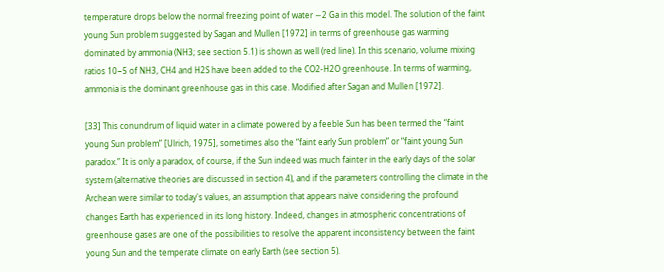temperature drops below the normal freezing point of water ∼2 Ga in this model. The solution of the faint young Sun problem suggested by Sagan and Mullen [1972] in terms of greenhouse gas warming dominated by ammonia (NH3; see section 5.1) is shown as well (red line). In this scenario, volume mixing ratios 10−5 of NH3, CH4 and H2S have been added to the CO2-H2O greenhouse. In terms of warming, ammonia is the dominant greenhouse gas in this case. Modified after Sagan and Mullen [1972].

[33] This conundrum of liquid water in a climate powered by a feeble Sun has been termed the “faint young Sun problem” [Ulrich, 1975], sometimes also the “faint early Sun problem” or “faint young Sun paradox.” It is only a paradox, of course, if the Sun indeed was much fainter in the early days of the solar system (alternative theories are discussed in section 4), and if the parameters controlling the climate in the Archean were similar to today's values, an assumption that appears naive considering the profound changes Earth has experienced in its long history. Indeed, changes in atmospheric concentrations of greenhouse gases are one of the possibilities to resolve the apparent inconsistency between the faint young Sun and the temperate climate on early Earth (see section 5).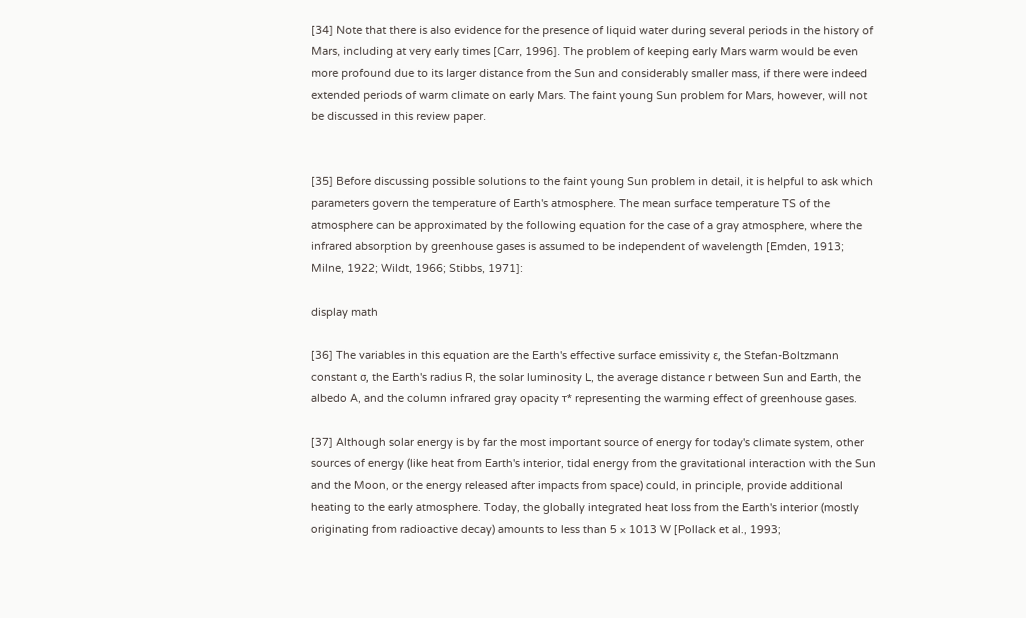[34] Note that there is also evidence for the presence of liquid water during several periods in the history of Mars, including at very early times [Carr, 1996]. The problem of keeping early Mars warm would be even more profound due to its larger distance from the Sun and considerably smaller mass, if there were indeed extended periods of warm climate on early Mars. The faint young Sun problem for Mars, however, will not be discussed in this review paper.


[35] Before discussing possible solutions to the faint young Sun problem in detail, it is helpful to ask which parameters govern the temperature of Earth's atmosphere. The mean surface temperature TS of the atmosphere can be approximated by the following equation for the case of a gray atmosphere, where the infrared absorption by greenhouse gases is assumed to be independent of wavelength [Emden, 1913; Milne, 1922; Wildt, 1966; Stibbs, 1971]:

display math

[36] The variables in this equation are the Earth's effective surface emissivity ε, the Stefan-Boltzmann constant σ, the Earth's radius R, the solar luminosity L, the average distance r between Sun and Earth, the albedo A, and the column infrared gray opacity τ* representing the warming effect of greenhouse gases.

[37] Although solar energy is by far the most important source of energy for today's climate system, other sources of energy (like heat from Earth's interior, tidal energy from the gravitational interaction with the Sun and the Moon, or the energy released after impacts from space) could, in principle, provide additional heating to the early atmosphere. Today, the globally integrated heat loss from the Earth's interior (mostly originating from radioactive decay) amounts to less than 5 × 1013 W [Pollack et al., 1993;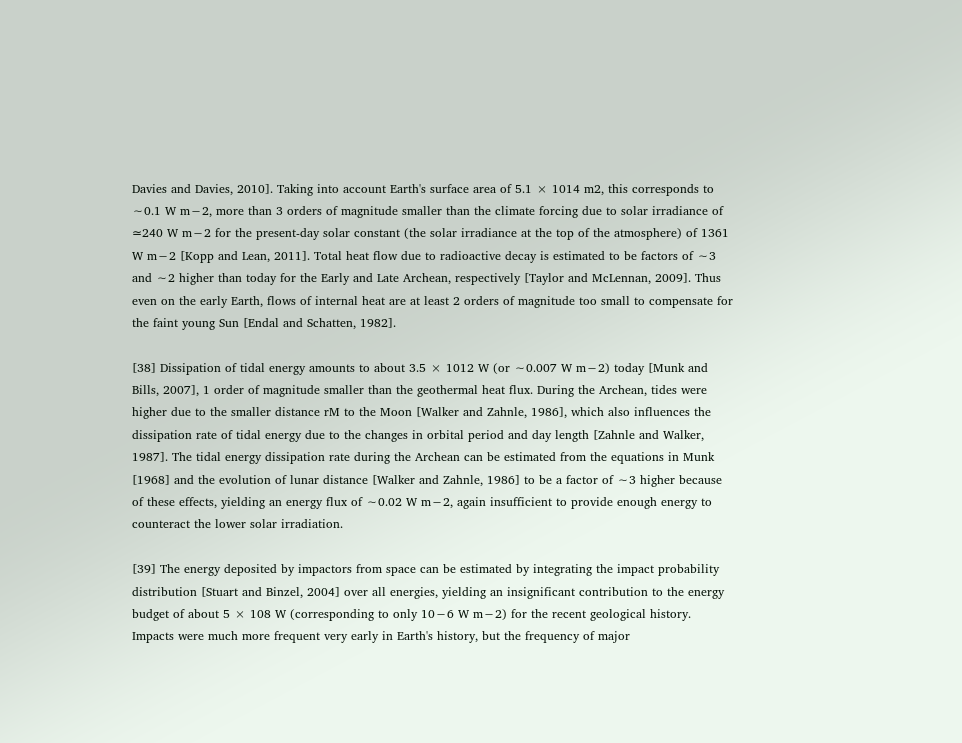Davies and Davies, 2010]. Taking into account Earth's surface area of 5.1 × 1014 m2, this corresponds to ∼0.1 W m−2, more than 3 orders of magnitude smaller than the climate forcing due to solar irradiance of ≃240 W m−2 for the present-day solar constant (the solar irradiance at the top of the atmosphere) of 1361 W m−2 [Kopp and Lean, 2011]. Total heat flow due to radioactive decay is estimated to be factors of ∼3 and ∼2 higher than today for the Early and Late Archean, respectively [Taylor and McLennan, 2009]. Thus even on the early Earth, flows of internal heat are at least 2 orders of magnitude too small to compensate for the faint young Sun [Endal and Schatten, 1982].

[38] Dissipation of tidal energy amounts to about 3.5 × 1012 W (or ∼0.007 W m−2) today [Munk and Bills, 2007], 1 order of magnitude smaller than the geothermal heat flux. During the Archean, tides were higher due to the smaller distance rM to the Moon [Walker and Zahnle, 1986], which also influences the dissipation rate of tidal energy due to the changes in orbital period and day length [Zahnle and Walker, 1987]. The tidal energy dissipation rate during the Archean can be estimated from the equations in Munk [1968] and the evolution of lunar distance [Walker and Zahnle, 1986] to be a factor of ∼3 higher because of these effects, yielding an energy flux of ∼0.02 W m−2, again insufficient to provide enough energy to counteract the lower solar irradiation.

[39] The energy deposited by impactors from space can be estimated by integrating the impact probability distribution [Stuart and Binzel, 2004] over all energies, yielding an insignificant contribution to the energy budget of about 5 × 108 W (corresponding to only 10−6 W m−2) for the recent geological history. Impacts were much more frequent very early in Earth's history, but the frequency of major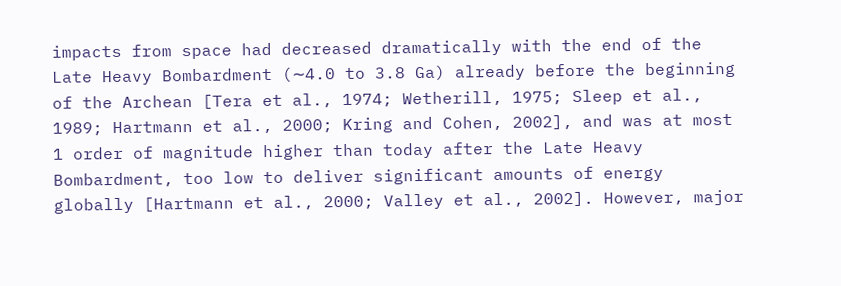impacts from space had decreased dramatically with the end of the Late Heavy Bombardment (∼4.0 to 3.8 Ga) already before the beginning of the Archean [Tera et al., 1974; Wetherill, 1975; Sleep et al., 1989; Hartmann et al., 2000; Kring and Cohen, 2002], and was at most 1 order of magnitude higher than today after the Late Heavy Bombardment, too low to deliver significant amounts of energy globally [Hartmann et al., 2000; Valley et al., 2002]. However, major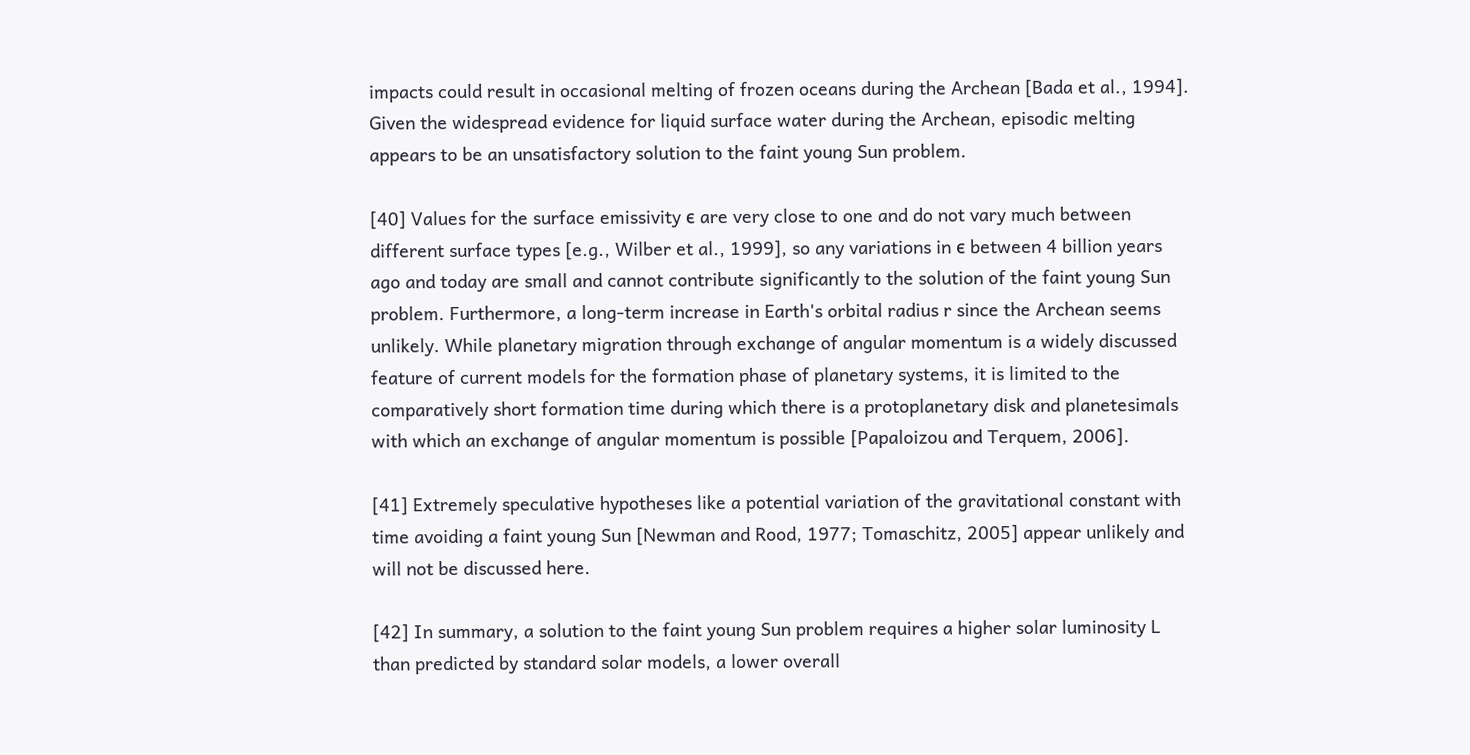impacts could result in occasional melting of frozen oceans during the Archean [Bada et al., 1994]. Given the widespread evidence for liquid surface water during the Archean, episodic melting appears to be an unsatisfactory solution to the faint young Sun problem.

[40] Values for the surface emissivity ϵ are very close to one and do not vary much between different surface types [e.g., Wilber et al., 1999], so any variations in ϵ between 4 billion years ago and today are small and cannot contribute significantly to the solution of the faint young Sun problem. Furthermore, a long-term increase in Earth's orbital radius r since the Archean seems unlikely. While planetary migration through exchange of angular momentum is a widely discussed feature of current models for the formation phase of planetary systems, it is limited to the comparatively short formation time during which there is a protoplanetary disk and planetesimals with which an exchange of angular momentum is possible [Papaloizou and Terquem, 2006].

[41] Extremely speculative hypotheses like a potential variation of the gravitational constant with time avoiding a faint young Sun [Newman and Rood, 1977; Tomaschitz, 2005] appear unlikely and will not be discussed here.

[42] In summary, a solution to the faint young Sun problem requires a higher solar luminosity L than predicted by standard solar models, a lower overall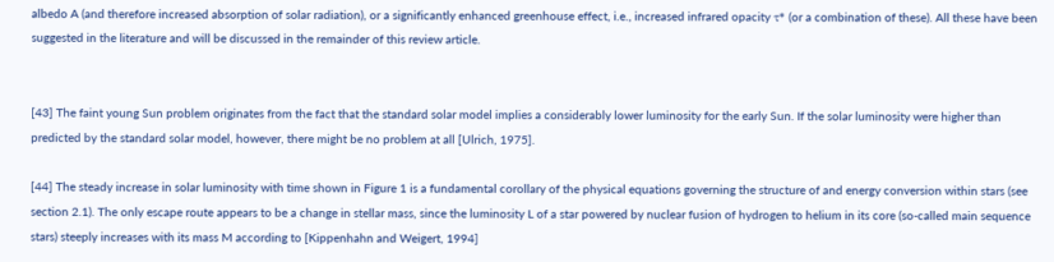albedo A (and therefore increased absorption of solar radiation), or a significantly enhanced greenhouse effect, i.e., increased infrared opacity τ* (or a combination of these). All these have been suggested in the literature and will be discussed in the remainder of this review article.


[43] The faint young Sun problem originates from the fact that the standard solar model implies a considerably lower luminosity for the early Sun. If the solar luminosity were higher than predicted by the standard solar model, however, there might be no problem at all [Ulrich, 1975].

[44] The steady increase in solar luminosity with time shown in Figure 1 is a fundamental corollary of the physical equations governing the structure of and energy conversion within stars (see section 2.1). The only escape route appears to be a change in stellar mass, since the luminosity L of a star powered by nuclear fusion of hydrogen to helium in its core (so-called main sequence stars) steeply increases with its mass M according to [Kippenhahn and Weigert, 1994]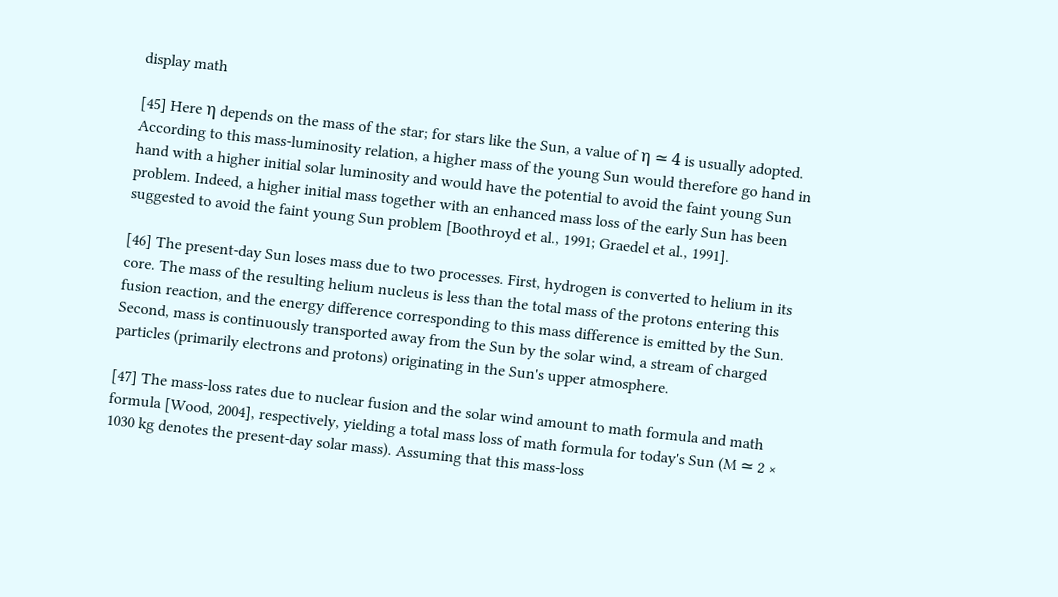display math

[45] Here η depends on the mass of the star; for stars like the Sun, a value of η ≃ 4 is usually adopted. According to this mass-luminosity relation, a higher mass of the young Sun would therefore go hand in hand with a higher initial solar luminosity and would have the potential to avoid the faint young Sun problem. Indeed, a higher initial mass together with an enhanced mass loss of the early Sun has been suggested to avoid the faint young Sun problem [Boothroyd et al., 1991; Graedel et al., 1991].

[46] The present-day Sun loses mass due to two processes. First, hydrogen is converted to helium in its core. The mass of the resulting helium nucleus is less than the total mass of the protons entering this fusion reaction, and the energy difference corresponding to this mass difference is emitted by the Sun. Second, mass is continuously transported away from the Sun by the solar wind, a stream of charged particles (primarily electrons and protons) originating in the Sun's upper atmosphere.

[47] The mass-loss rates due to nuclear fusion and the solar wind amount to math formula and math formula [Wood, 2004], respectively, yielding a total mass loss of math formula for today's Sun (M ≃ 2 × 1030 kg denotes the present-day solar mass). Assuming that this mass-loss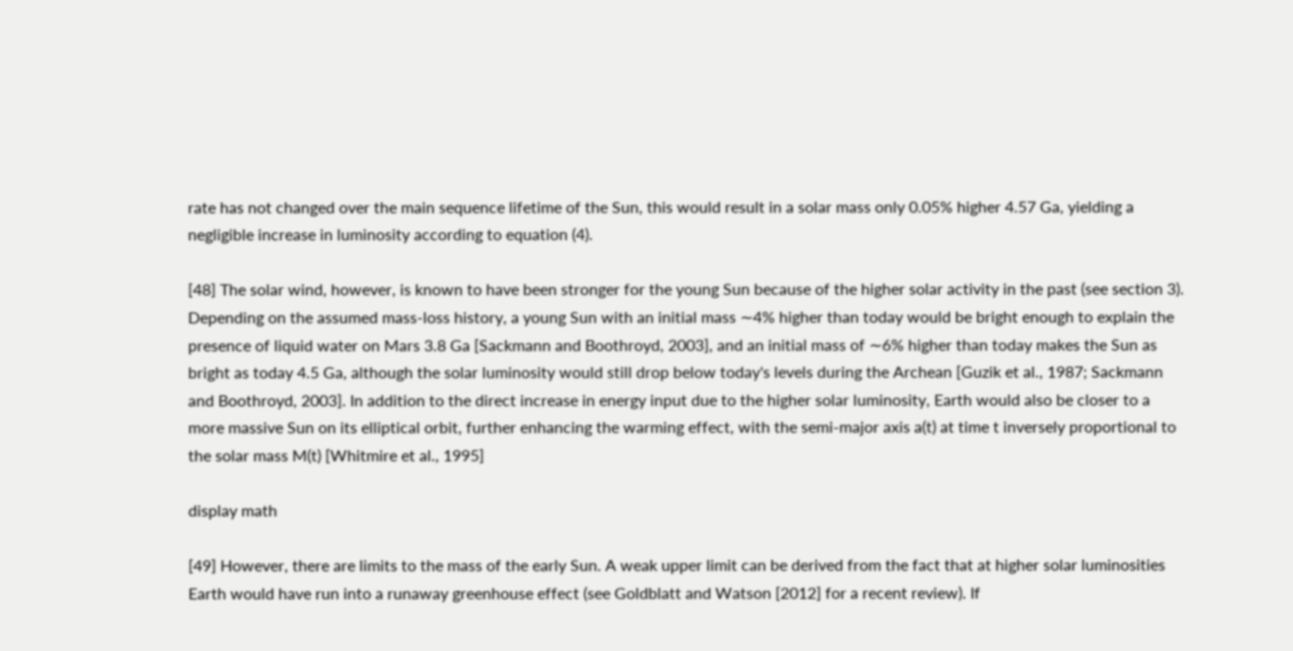rate has not changed over the main sequence lifetime of the Sun, this would result in a solar mass only 0.05% higher 4.57 Ga, yielding a negligible increase in luminosity according to equation (4).

[48] The solar wind, however, is known to have been stronger for the young Sun because of the higher solar activity in the past (see section 3). Depending on the assumed mass-loss history, a young Sun with an initial mass ∼4% higher than today would be bright enough to explain the presence of liquid water on Mars 3.8 Ga [Sackmann and Boothroyd, 2003], and an initial mass of ∼6% higher than today makes the Sun as bright as today 4.5 Ga, although the solar luminosity would still drop below today's levels during the Archean [Guzik et al., 1987; Sackmann and Boothroyd, 2003]. In addition to the direct increase in energy input due to the higher solar luminosity, Earth would also be closer to a more massive Sun on its elliptical orbit, further enhancing the warming effect, with the semi-major axis a(t) at time t inversely proportional to the solar mass M(t) [Whitmire et al., 1995]

display math

[49] However, there are limits to the mass of the early Sun. A weak upper limit can be derived from the fact that at higher solar luminosities Earth would have run into a runaway greenhouse effect (see Goldblatt and Watson [2012] for a recent review). If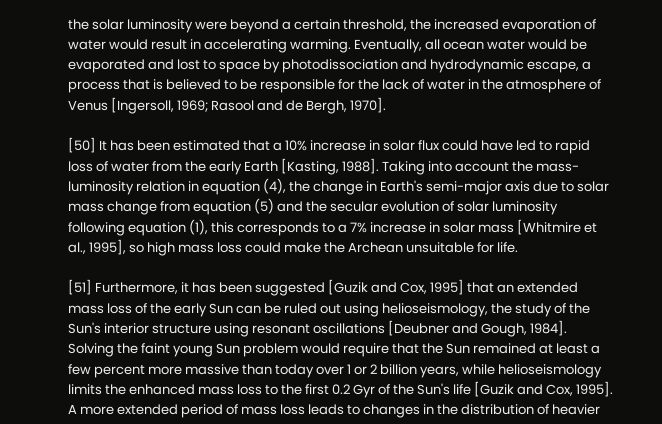the solar luminosity were beyond a certain threshold, the increased evaporation of water would result in accelerating warming. Eventually, all ocean water would be evaporated and lost to space by photodissociation and hydrodynamic escape, a process that is believed to be responsible for the lack of water in the atmosphere of Venus [Ingersoll, 1969; Rasool and de Bergh, 1970].

[50] It has been estimated that a 10% increase in solar flux could have led to rapid loss of water from the early Earth [Kasting, 1988]. Taking into account the mass-luminosity relation in equation (4), the change in Earth's semi-major axis due to solar mass change from equation (5) and the secular evolution of solar luminosity following equation (1), this corresponds to a 7% increase in solar mass [Whitmire et al., 1995], so high mass loss could make the Archean unsuitable for life.

[51] Furthermore, it has been suggested [Guzik and Cox, 1995] that an extended mass loss of the early Sun can be ruled out using helioseismology, the study of the Sun's interior structure using resonant oscillations [Deubner and Gough, 1984]. Solving the faint young Sun problem would require that the Sun remained at least a few percent more massive than today over 1 or 2 billion years, while helioseismology limits the enhanced mass loss to the first 0.2 Gyr of the Sun's life [Guzik and Cox, 1995]. A more extended period of mass loss leads to changes in the distribution of heavier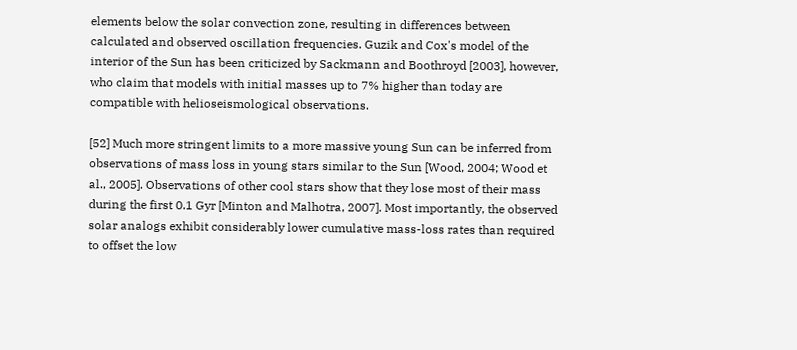elements below the solar convection zone, resulting in differences between calculated and observed oscillation frequencies. Guzik and Cox's model of the interior of the Sun has been criticized by Sackmann and Boothroyd [2003], however, who claim that models with initial masses up to 7% higher than today are compatible with helioseismological observations.

[52] Much more stringent limits to a more massive young Sun can be inferred from observations of mass loss in young stars similar to the Sun [Wood, 2004; Wood et al., 2005]. Observations of other cool stars show that they lose most of their mass during the first 0.1 Gyr [Minton and Malhotra, 2007]. Most importantly, the observed solar analogs exhibit considerably lower cumulative mass-loss rates than required to offset the low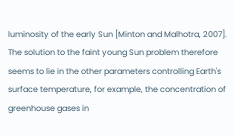luminosity of the early Sun [Minton and Malhotra, 2007]. The solution to the faint young Sun problem therefore seems to lie in the other parameters controlling Earth's surface temperature, for example, the concentration of greenhouse gases in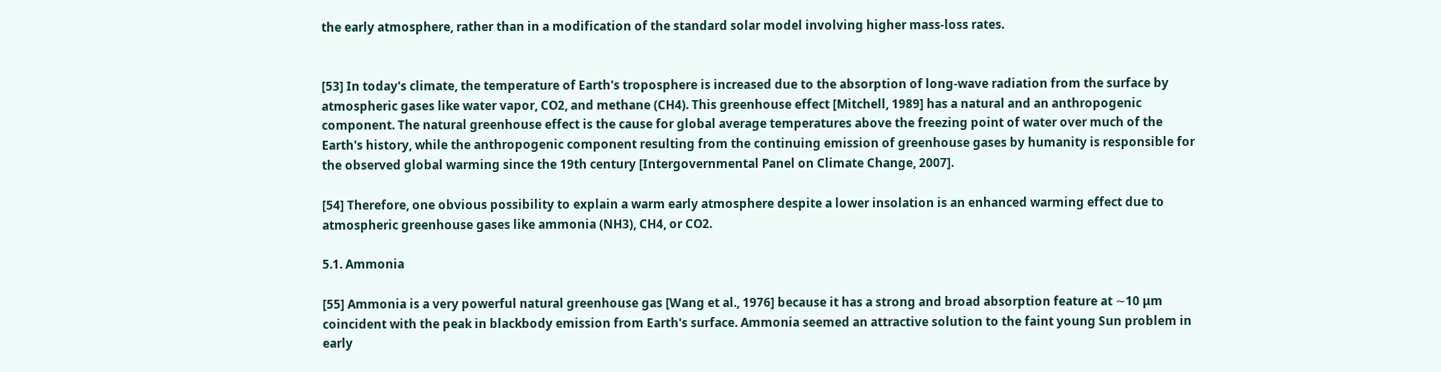the early atmosphere, rather than in a modification of the standard solar model involving higher mass-loss rates.


[53] In today's climate, the temperature of Earth's troposphere is increased due to the absorption of long-wave radiation from the surface by atmospheric gases like water vapor, CO2, and methane (CH4). This greenhouse effect [Mitchell, 1989] has a natural and an anthropogenic component. The natural greenhouse effect is the cause for global average temperatures above the freezing point of water over much of the Earth's history, while the anthropogenic component resulting from the continuing emission of greenhouse gases by humanity is responsible for the observed global warming since the 19th century [Intergovernmental Panel on Climate Change, 2007].

[54] Therefore, one obvious possibility to explain a warm early atmosphere despite a lower insolation is an enhanced warming effect due to atmospheric greenhouse gases like ammonia (NH3), CH4, or CO2.

5.1. Ammonia

[55] Ammonia is a very powerful natural greenhouse gas [Wang et al., 1976] because it has a strong and broad absorption feature at ∼10 μm coincident with the peak in blackbody emission from Earth's surface. Ammonia seemed an attractive solution to the faint young Sun problem in early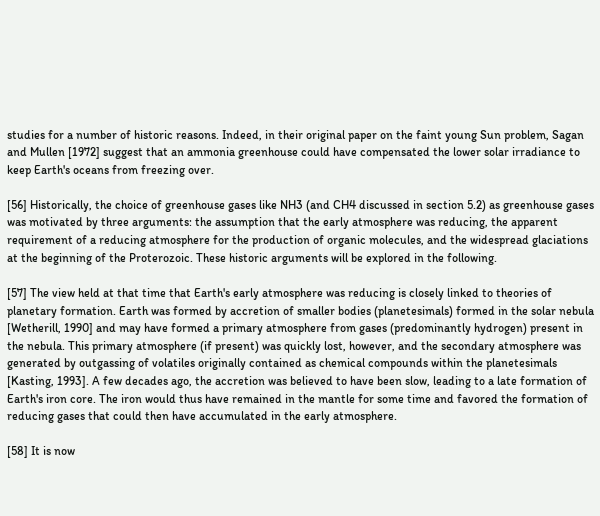studies for a number of historic reasons. Indeed, in their original paper on the faint young Sun problem, Sagan and Mullen [1972] suggest that an ammonia greenhouse could have compensated the lower solar irradiance to keep Earth's oceans from freezing over.

[56] Historically, the choice of greenhouse gases like NH3 (and CH4 discussed in section 5.2) as greenhouse gases was motivated by three arguments: the assumption that the early atmosphere was reducing, the apparent requirement of a reducing atmosphere for the production of organic molecules, and the widespread glaciations at the beginning of the Proterozoic. These historic arguments will be explored in the following.

[57] The view held at that time that Earth's early atmosphere was reducing is closely linked to theories of planetary formation. Earth was formed by accretion of smaller bodies (planetesimals) formed in the solar nebula [Wetherill, 1990] and may have formed a primary atmosphere from gases (predominantly hydrogen) present in the nebula. This primary atmosphere (if present) was quickly lost, however, and the secondary atmosphere was generated by outgassing of volatiles originally contained as chemical compounds within the planetesimals [Kasting, 1993]. A few decades ago, the accretion was believed to have been slow, leading to a late formation of Earth's iron core. The iron would thus have remained in the mantle for some time and favored the formation of reducing gases that could then have accumulated in the early atmosphere.

[58] It is now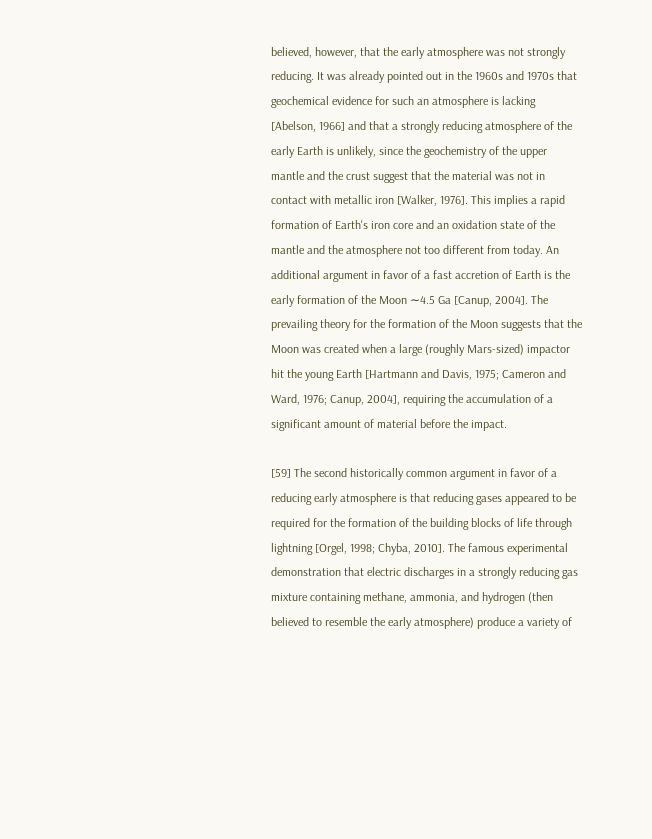believed, however, that the early atmosphere was not strongly reducing. It was already pointed out in the 1960s and 1970s that geochemical evidence for such an atmosphere is lacking [Abelson, 1966] and that a strongly reducing atmosphere of the early Earth is unlikely, since the geochemistry of the upper mantle and the crust suggest that the material was not in contact with metallic iron [Walker, 1976]. This implies a rapid formation of Earth's iron core and an oxidation state of the mantle and the atmosphere not too different from today. An additional argument in favor of a fast accretion of Earth is the early formation of the Moon ∼4.5 Ga [Canup, 2004]. The prevailing theory for the formation of the Moon suggests that the Moon was created when a large (roughly Mars-sized) impactor hit the young Earth [Hartmann and Davis, 1975; Cameron and Ward, 1976; Canup, 2004], requiring the accumulation of a significant amount of material before the impact.

[59] The second historically common argument in favor of a reducing early atmosphere is that reducing gases appeared to be required for the formation of the building blocks of life through lightning [Orgel, 1998; Chyba, 2010]. The famous experimental demonstration that electric discharges in a strongly reducing gas mixture containing methane, ammonia, and hydrogen (then believed to resemble the early atmosphere) produce a variety of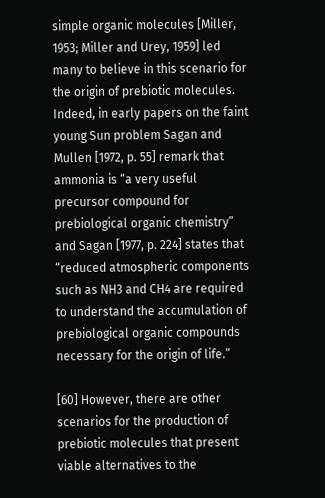simple organic molecules [Miller, 1953; Miller and Urey, 1959] led many to believe in this scenario for the origin of prebiotic molecules. Indeed, in early papers on the faint young Sun problem Sagan and Mullen [1972, p. 55] remark that ammonia is “a very useful precursor compound for prebiological organic chemistry” and Sagan [1977, p. 224] states that “reduced atmospheric components such as NH3 and CH4 are required to understand the accumulation of prebiological organic compounds necessary for the origin of life.”

[60] However, there are other scenarios for the production of prebiotic molecules that present viable alternatives to the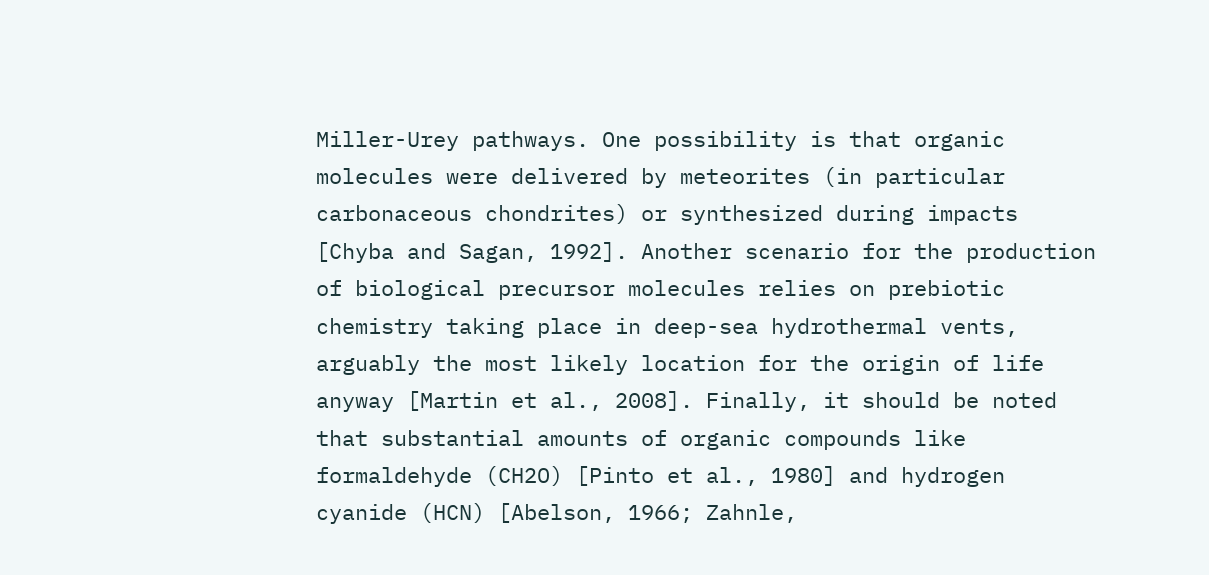Miller-Urey pathways. One possibility is that organic molecules were delivered by meteorites (in particular carbonaceous chondrites) or synthesized during impacts [Chyba and Sagan, 1992]. Another scenario for the production of biological precursor molecules relies on prebiotic chemistry taking place in deep-sea hydrothermal vents, arguably the most likely location for the origin of life anyway [Martin et al., 2008]. Finally, it should be noted that substantial amounts of organic compounds like formaldehyde (CH2O) [Pinto et al., 1980] and hydrogen cyanide (HCN) [Abelson, 1966; Zahnle,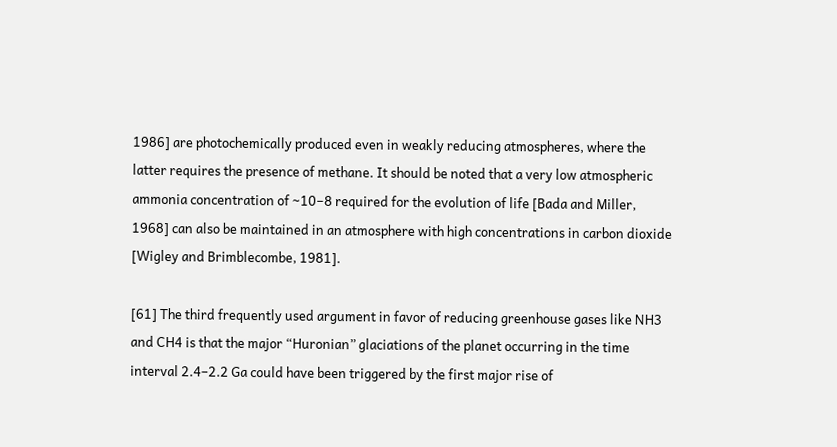1986] are photochemically produced even in weakly reducing atmospheres, where the latter requires the presence of methane. It should be noted that a very low atmospheric ammonia concentration of ∼10−8 required for the evolution of life [Bada and Miller, 1968] can also be maintained in an atmosphere with high concentrations in carbon dioxide [Wigley and Brimblecombe, 1981].

[61] The third frequently used argument in favor of reducing greenhouse gases like NH3 and CH4 is that the major “Huronian” glaciations of the planet occurring in the time interval 2.4–2.2 Ga could have been triggered by the first major rise of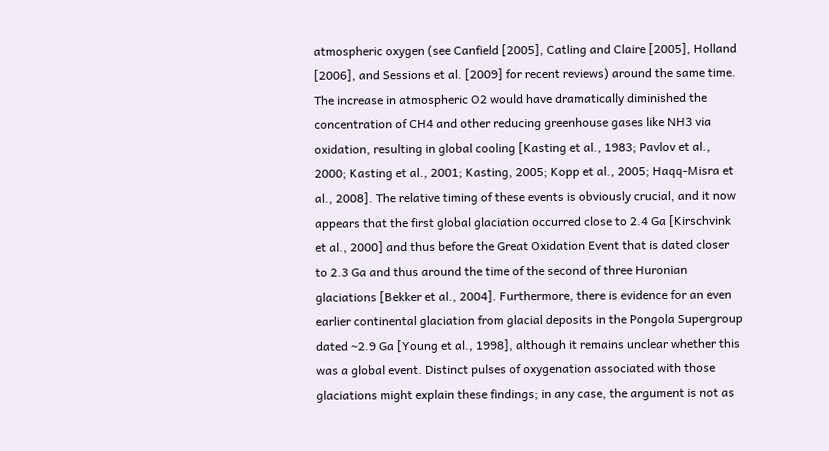atmospheric oxygen (see Canfield [2005], Catling and Claire [2005], Holland [2006], and Sessions et al. [2009] for recent reviews) around the same time. The increase in atmospheric O2 would have dramatically diminished the concentration of CH4 and other reducing greenhouse gases like NH3 via oxidation, resulting in global cooling [Kasting et al., 1983; Pavlov et al., 2000; Kasting et al., 2001; Kasting, 2005; Kopp et al., 2005; Haqq-Misra et al., 2008]. The relative timing of these events is obviously crucial, and it now appears that the first global glaciation occurred close to 2.4 Ga [Kirschvink et al., 2000] and thus before the Great Oxidation Event that is dated closer to 2.3 Ga and thus around the time of the second of three Huronian glaciations [Bekker et al., 2004]. Furthermore, there is evidence for an even earlier continental glaciation from glacial deposits in the Pongola Supergroup dated ∼2.9 Ga [Young et al., 1998], although it remains unclear whether this was a global event. Distinct pulses of oxygenation associated with those glaciations might explain these findings; in any case, the argument is not as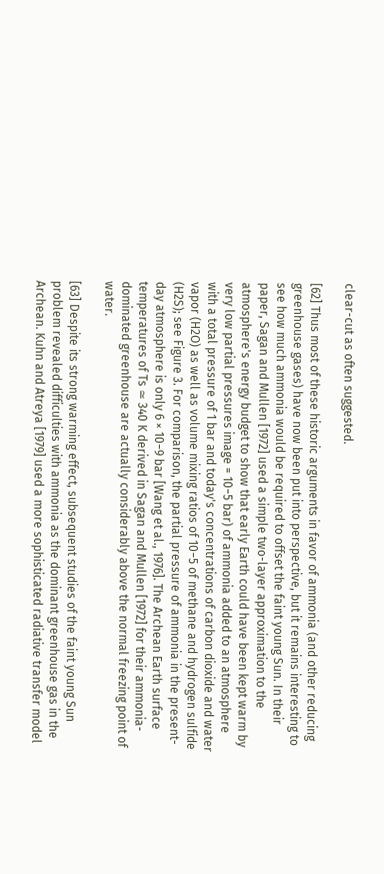clear-cut as often suggested.

[62] Thus most of these historic arguments in favor of ammonia (and other reducing greenhouse gases) have now been put into perspective, but it remains interesting to see how much ammonia would be required to offset the faint young Sun. In their paper, Sagan and Mullen [1972] used a simple two-layer approximation to the atmosphere's energy budget to show that early Earth could have been kept warm by very low partial pressures image = 10−5 bar) of ammonia added to an atmosphere with a total pressure of 1 bar and today's concentrations of carbon dioxide and water vapor (H2O) as well as volume mixing ratios of 10−5 of methane and hydrogen sulfide (H2S); see Figure 3. For comparison, the partial pressure of ammonia in the present-day atmosphere is only 6 × 10−9 bar [Wang et al., 1976]. The Archean Earth surface temperatures of Ts ≃ 340 K derived in Sagan and Mullen [1972] for their ammonia-dominated greenhouse are actually considerably above the normal freezing point of water.

[63] Despite its strong warming effect, subsequent studies of the faint young Sun problem revealed difficulties with ammonia as the dominant greenhouse gas in the Archean. Kuhn and Atreya [1979] used a more sophisticated radiative transfer model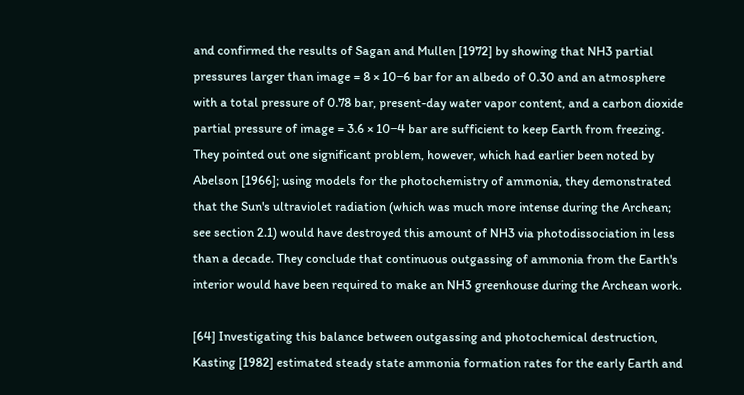and confirmed the results of Sagan and Mullen [1972] by showing that NH3 partial pressures larger than image = 8 × 10−6 bar for an albedo of 0.30 and an atmosphere with a total pressure of 0.78 bar, present-day water vapor content, and a carbon dioxide partial pressure of image = 3.6 × 10−4 bar are sufficient to keep Earth from freezing. They pointed out one significant problem, however, which had earlier been noted by Abelson [1966]; using models for the photochemistry of ammonia, they demonstrated that the Sun's ultraviolet radiation (which was much more intense during the Archean; see section 2.1) would have destroyed this amount of NH3 via photodissociation in less than a decade. They conclude that continuous outgassing of ammonia from the Earth's interior would have been required to make an NH3 greenhouse during the Archean work.

[64] Investigating this balance between outgassing and photochemical destruction, Kasting [1982] estimated steady state ammonia formation rates for the early Earth and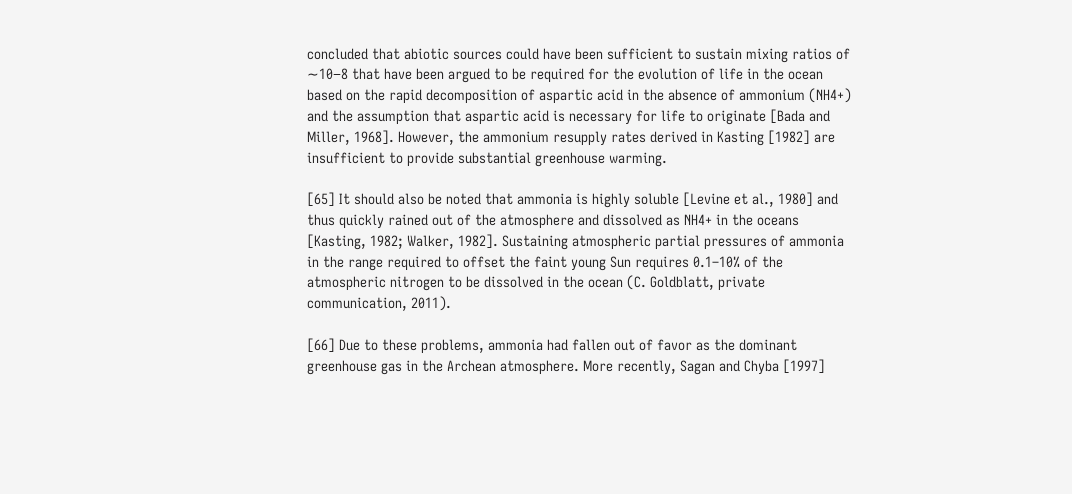concluded that abiotic sources could have been sufficient to sustain mixing ratios of ∼10−8 that have been argued to be required for the evolution of life in the ocean based on the rapid decomposition of aspartic acid in the absence of ammonium (NH4+) and the assumption that aspartic acid is necessary for life to originate [Bada and Miller, 1968]. However, the ammonium resupply rates derived in Kasting [1982] are insufficient to provide substantial greenhouse warming.

[65] It should also be noted that ammonia is highly soluble [Levine et al., 1980] and thus quickly rained out of the atmosphere and dissolved as NH4+ in the oceans [Kasting, 1982; Walker, 1982]. Sustaining atmospheric partial pressures of ammonia in the range required to offset the faint young Sun requires 0.1–10% of the atmospheric nitrogen to be dissolved in the ocean (C. Goldblatt, private communication, 2011).

[66] Due to these problems, ammonia had fallen out of favor as the dominant greenhouse gas in the Archean atmosphere. More recently, Sagan and Chyba [1997]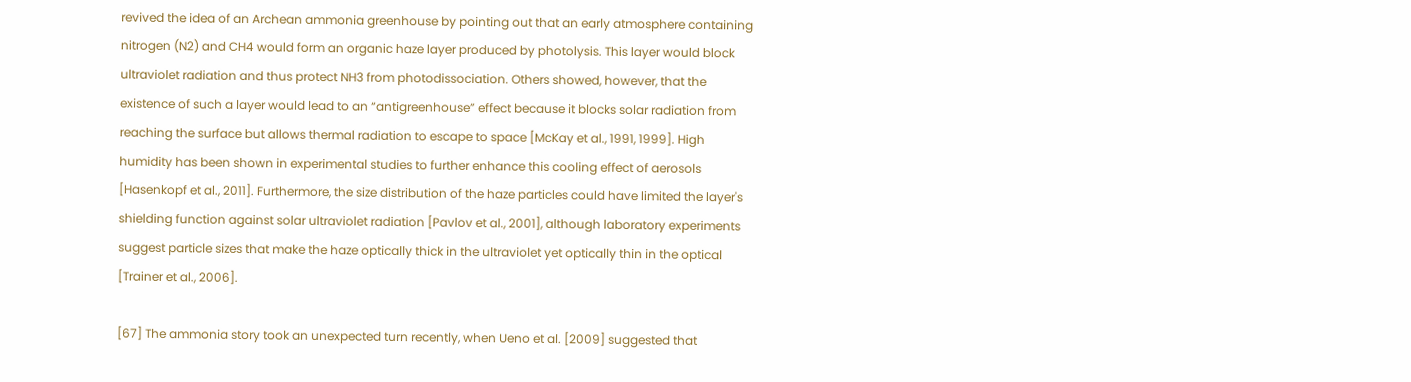revived the idea of an Archean ammonia greenhouse by pointing out that an early atmosphere containing nitrogen (N2) and CH4 would form an organic haze layer produced by photolysis. This layer would block ultraviolet radiation and thus protect NH3 from photodissociation. Others showed, however, that the existence of such a layer would lead to an “antigreenhouse” effect because it blocks solar radiation from reaching the surface but allows thermal radiation to escape to space [McKay et al., 1991, 1999]. High humidity has been shown in experimental studies to further enhance this cooling effect of aerosols [Hasenkopf et al., 2011]. Furthermore, the size distribution of the haze particles could have limited the layer's shielding function against solar ultraviolet radiation [Pavlov et al., 2001], although laboratory experiments suggest particle sizes that make the haze optically thick in the ultraviolet yet optically thin in the optical [Trainer et al., 2006].

[67] The ammonia story took an unexpected turn recently, when Ueno et al. [2009] suggested that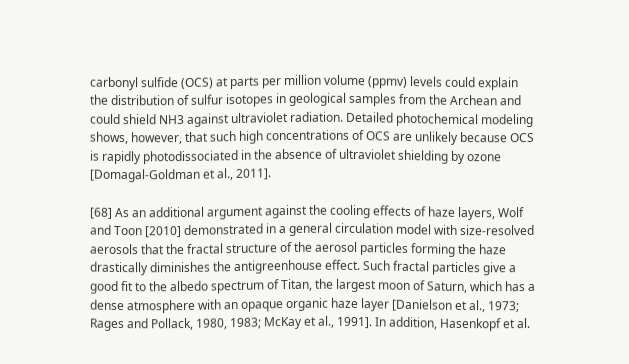carbonyl sulfide (OCS) at parts per million volume (ppmv) levels could explain the distribution of sulfur isotopes in geological samples from the Archean and could shield NH3 against ultraviolet radiation. Detailed photochemical modeling shows, however, that such high concentrations of OCS are unlikely because OCS is rapidly photodissociated in the absence of ultraviolet shielding by ozone [Domagal-Goldman et al., 2011].

[68] As an additional argument against the cooling effects of haze layers, Wolf and Toon [2010] demonstrated in a general circulation model with size-resolved aerosols that the fractal structure of the aerosol particles forming the haze drastically diminishes the antigreenhouse effect. Such fractal particles give a good fit to the albedo spectrum of Titan, the largest moon of Saturn, which has a dense atmosphere with an opaque organic haze layer [Danielson et al., 1973; Rages and Pollack, 1980, 1983; McKay et al., 1991]. In addition, Hasenkopf et al.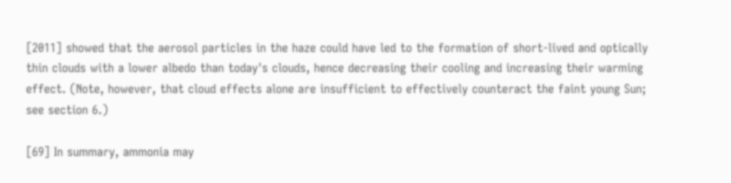[2011] showed that the aerosol particles in the haze could have led to the formation of short-lived and optically thin clouds with a lower albedo than today's clouds, hence decreasing their cooling and increasing their warming effect. (Note, however, that cloud effects alone are insufficient to effectively counteract the faint young Sun; see section 6.)

[69] In summary, ammonia may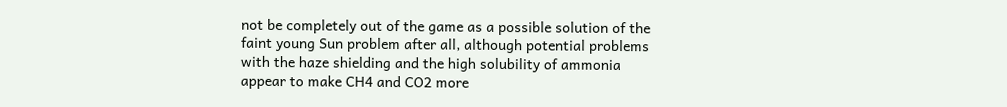not be completely out of the game as a possible solution of the faint young Sun problem after all, although potential problems with the haze shielding and the high solubility of ammonia appear to make CH4 and CO2 more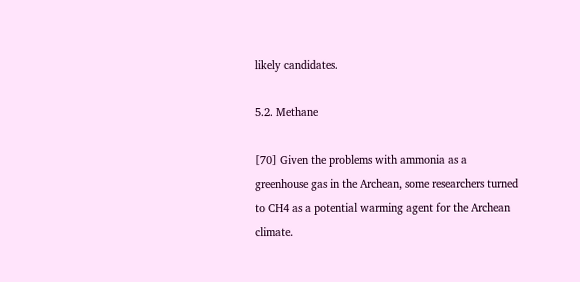likely candidates.

5.2. Methane

[70] Given the problems with ammonia as a greenhouse gas in the Archean, some researchers turned to CH4 as a potential warming agent for the Archean climate.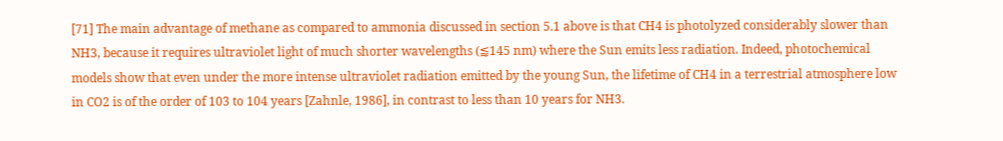[71] The main advantage of methane as compared to ammonia discussed in section 5.1 above is that CH4 is photolyzed considerably slower than NH3, because it requires ultraviolet light of much shorter wavelengths (⪅145 nm) where the Sun emits less radiation. Indeed, photochemical models show that even under the more intense ultraviolet radiation emitted by the young Sun, the lifetime of CH4 in a terrestrial atmosphere low in CO2 is of the order of 103 to 104 years [Zahnle, 1986], in contrast to less than 10 years for NH3.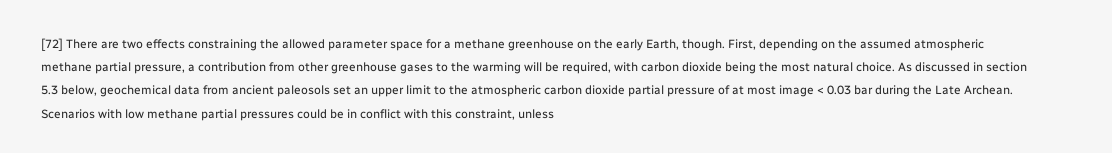[72] There are two effects constraining the allowed parameter space for a methane greenhouse on the early Earth, though. First, depending on the assumed atmospheric methane partial pressure, a contribution from other greenhouse gases to the warming will be required, with carbon dioxide being the most natural choice. As discussed in section 5.3 below, geochemical data from ancient paleosols set an upper limit to the atmospheric carbon dioxide partial pressure of at most image < 0.03 bar during the Late Archean. Scenarios with low methane partial pressures could be in conflict with this constraint, unless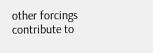other forcings contribute to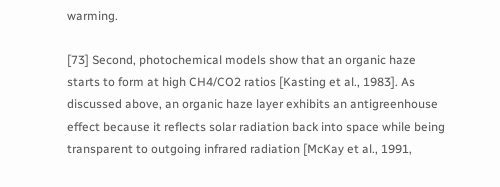warming.

[73] Second, photochemical models show that an organic haze starts to form at high CH4/CO2 ratios [Kasting et al., 1983]. As discussed above, an organic haze layer exhibits an antigreenhouse effect because it reflects solar radiation back into space while being transparent to outgoing infrared radiation [McKay et al., 1991,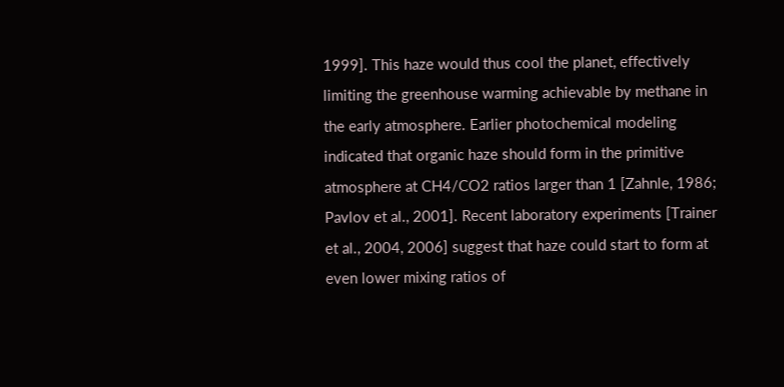1999]. This haze would thus cool the planet, effectively limiting the greenhouse warming achievable by methane in the early atmosphere. Earlier photochemical modeling indicated that organic haze should form in the primitive atmosphere at CH4/CO2 ratios larger than 1 [Zahnle, 1986; Pavlov et al., 2001]. Recent laboratory experiments [Trainer et al., 2004, 2006] suggest that haze could start to form at even lower mixing ratios of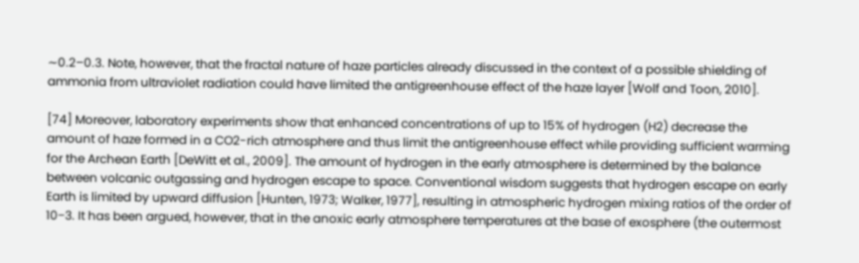∼0.2–0.3. Note, however, that the fractal nature of haze particles already discussed in the context of a possible shielding of ammonia from ultraviolet radiation could have limited the antigreenhouse effect of the haze layer [Wolf and Toon, 2010].

[74] Moreover, laboratory experiments show that enhanced concentrations of up to 15% of hydrogen (H2) decrease the amount of haze formed in a CO2-rich atmosphere and thus limit the antigreenhouse effect while providing sufficient warming for the Archean Earth [DeWitt et al., 2009]. The amount of hydrogen in the early atmosphere is determined by the balance between volcanic outgassing and hydrogen escape to space. Conventional wisdom suggests that hydrogen escape on early Earth is limited by upward diffusion [Hunten, 1973; Walker, 1977], resulting in atmospheric hydrogen mixing ratios of the order of 10−3. It has been argued, however, that in the anoxic early atmosphere temperatures at the base of exosphere (the outermost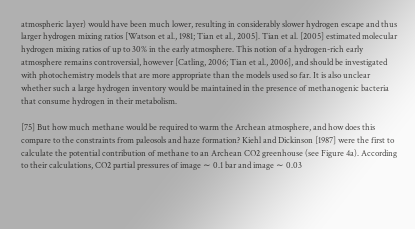atmospheric layer) would have been much lower, resulting in considerably slower hydrogen escape and thus larger hydrogen mixing ratios [Watson et al., 1981; Tian et al., 2005]. Tian et al. [2005] estimated molecular hydrogen mixing ratios of up to 30% in the early atmosphere. This notion of a hydrogen-rich early atmosphere remains controversial, however [Catling, 2006; Tian et al., 2006], and should be investigated with photochemistry models that are more appropriate than the models used so far. It is also unclear whether such a large hydrogen inventory would be maintained in the presence of methanogenic bacteria that consume hydrogen in their metabolism.

[75] But how much methane would be required to warm the Archean atmosphere, and how does this compare to the constraints from paleosols and haze formation? Kiehl and Dickinson [1987] were the first to calculate the potential contribution of methane to an Archean CO2 greenhouse (see Figure 4a). According to their calculations, CO2 partial pressures of image ∼ 0.1 bar and image ∼ 0.03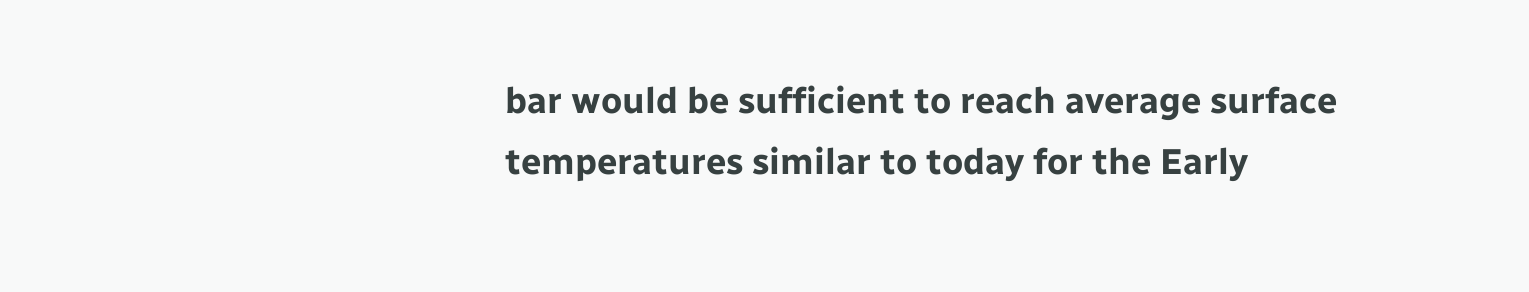bar would be sufficient to reach average surface temperatures similar to today for the Early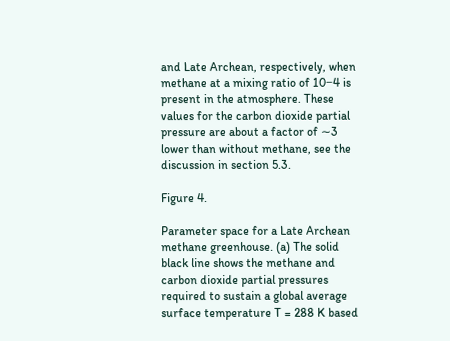and Late Archean, respectively, when methane at a mixing ratio of 10−4 is present in the atmosphere. These values for the carbon dioxide partial pressure are about a factor of ∼3 lower than without methane, see the discussion in section 5.3.

Figure 4.

Parameter space for a Late Archean methane greenhouse. (a) The solid black line shows the methane and carbon dioxide partial pressures required to sustain a global average surface temperature T = 288 K based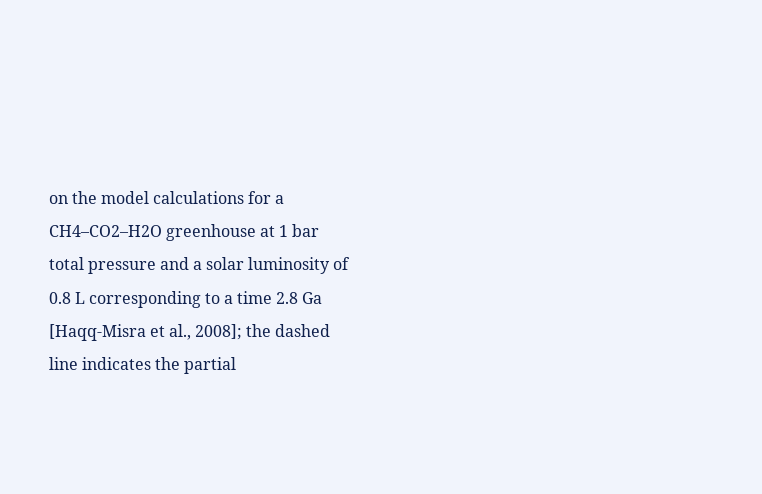on the model calculations for a CH4–CO2–H2O greenhouse at 1 bar total pressure and a solar luminosity of 0.8 L corresponding to a time 2.8 Ga [Haqq-Misra et al., 2008]; the dashed line indicates the partial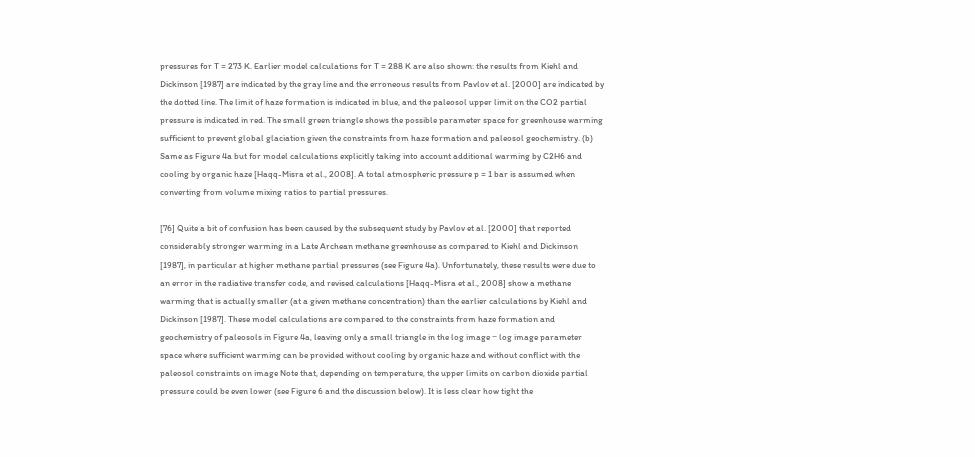pressures for T = 273 K. Earlier model calculations for T = 288 K are also shown: the results from Kiehl and Dickinson [1987] are indicated by the gray line and the erroneous results from Pavlov et al. [2000] are indicated by the dotted line. The limit of haze formation is indicated in blue, and the paleosol upper limit on the CO2 partial pressure is indicated in red. The small green triangle shows the possible parameter space for greenhouse warming sufficient to prevent global glaciation given the constraints from haze formation and paleosol geochemistry. (b) Same as Figure 4a but for model calculations explicitly taking into account additional warming by C2H6 and cooling by organic haze [Haqq-Misra et al., 2008]. A total atmospheric pressure p = 1 bar is assumed when converting from volume mixing ratios to partial pressures.

[76] Quite a bit of confusion has been caused by the subsequent study by Pavlov et al. [2000] that reported considerably stronger warming in a Late Archean methane greenhouse as compared to Kiehl and Dickinson [1987], in particular at higher methane partial pressures (see Figure 4a). Unfortunately, these results were due to an error in the radiative transfer code, and revised calculations [Haqq-Misra et al., 2008] show a methane warming that is actually smaller (at a given methane concentration) than the earlier calculations by Kiehl and Dickinson [1987]. These model calculations are compared to the constraints from haze formation and geochemistry of paleosols in Figure 4a, leaving only a small triangle in the log image − log image parameter space where sufficient warming can be provided without cooling by organic haze and without conflict with the paleosol constraints on image Note that, depending on temperature, the upper limits on carbon dioxide partial pressure could be even lower (see Figure 6 and the discussion below). It is less clear how tight the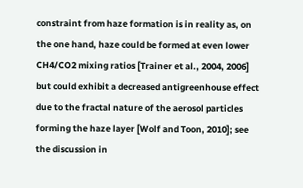constraint from haze formation is in reality as, on the one hand, haze could be formed at even lower CH4/CO2 mixing ratios [Trainer et al., 2004, 2006] but could exhibit a decreased antigreenhouse effect due to the fractal nature of the aerosol particles forming the haze layer [Wolf and Toon, 2010]; see the discussion in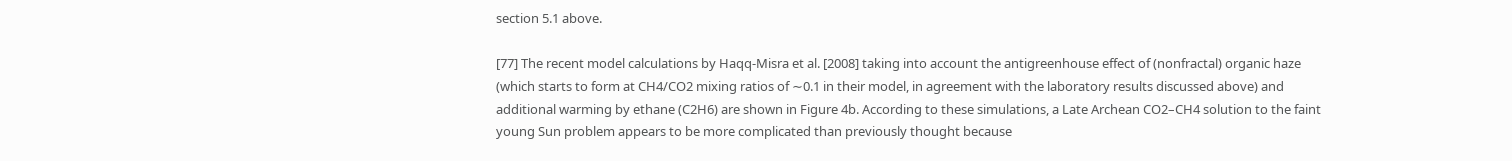section 5.1 above.

[77] The recent model calculations by Haqq-Misra et al. [2008] taking into account the antigreenhouse effect of (nonfractal) organic haze (which starts to form at CH4/CO2 mixing ratios of ∼0.1 in their model, in agreement with the laboratory results discussed above) and additional warming by ethane (C2H6) are shown in Figure 4b. According to these simulations, a Late Archean CO2–CH4 solution to the faint young Sun problem appears to be more complicated than previously thought because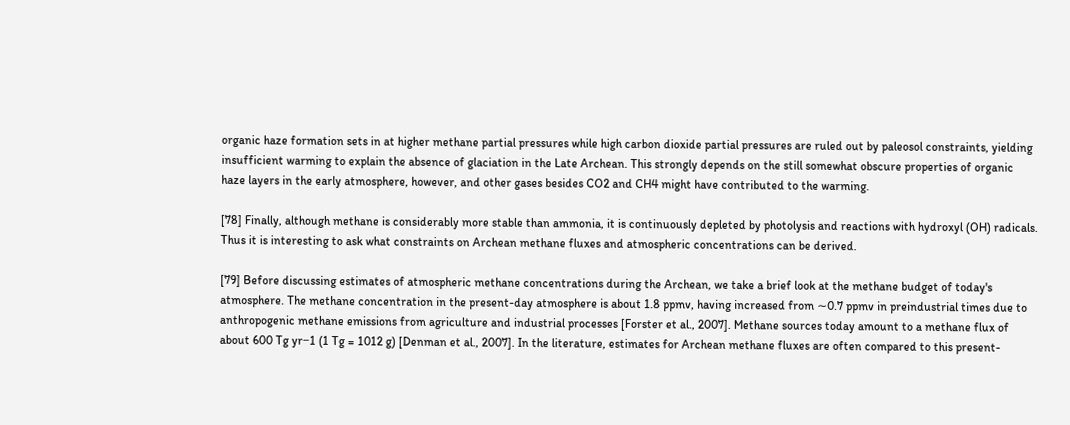organic haze formation sets in at higher methane partial pressures while high carbon dioxide partial pressures are ruled out by paleosol constraints, yielding insufficient warming to explain the absence of glaciation in the Late Archean. This strongly depends on the still somewhat obscure properties of organic haze layers in the early atmosphere, however, and other gases besides CO2 and CH4 might have contributed to the warming.

[78] Finally, although methane is considerably more stable than ammonia, it is continuously depleted by photolysis and reactions with hydroxyl (OH) radicals. Thus it is interesting to ask what constraints on Archean methane fluxes and atmospheric concentrations can be derived.

[79] Before discussing estimates of atmospheric methane concentrations during the Archean, we take a brief look at the methane budget of today's atmosphere. The methane concentration in the present-day atmosphere is about 1.8 ppmv, having increased from ∼0.7 ppmv in preindustrial times due to anthropogenic methane emissions from agriculture and industrial processes [Forster et al., 2007]. Methane sources today amount to a methane flux of about 600 Tg yr−1 (1 Tg = 1012 g) [Denman et al., 2007]. In the literature, estimates for Archean methane fluxes are often compared to this present-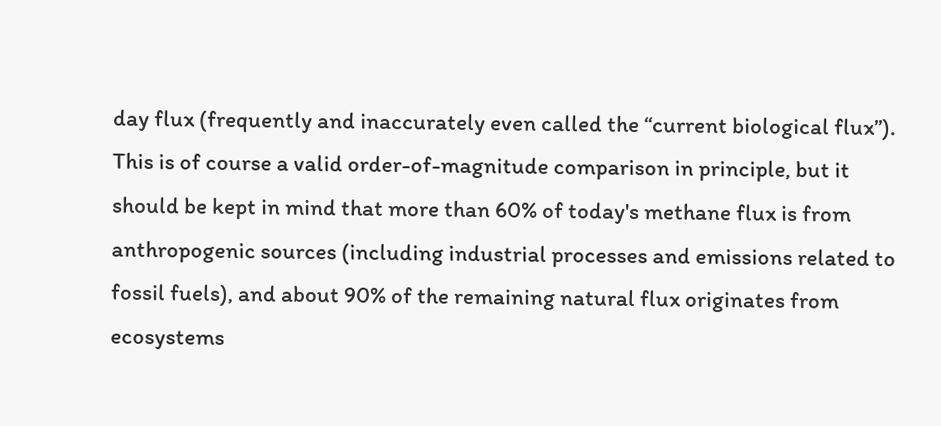day flux (frequently and inaccurately even called the “current biological flux”). This is of course a valid order-of-magnitude comparison in principle, but it should be kept in mind that more than 60% of today's methane flux is from anthropogenic sources (including industrial processes and emissions related to fossil fuels), and about 90% of the remaining natural flux originates from ecosystems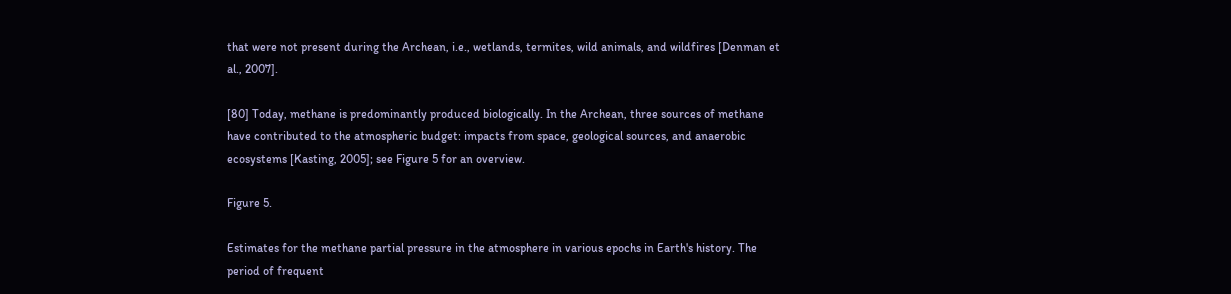that were not present during the Archean, i.e., wetlands, termites, wild animals, and wildfires [Denman et al., 2007].

[80] Today, methane is predominantly produced biologically. In the Archean, three sources of methane have contributed to the atmospheric budget: impacts from space, geological sources, and anaerobic ecosystems [Kasting, 2005]; see Figure 5 for an overview.

Figure 5.

Estimates for the methane partial pressure in the atmosphere in various epochs in Earth's history. The period of frequent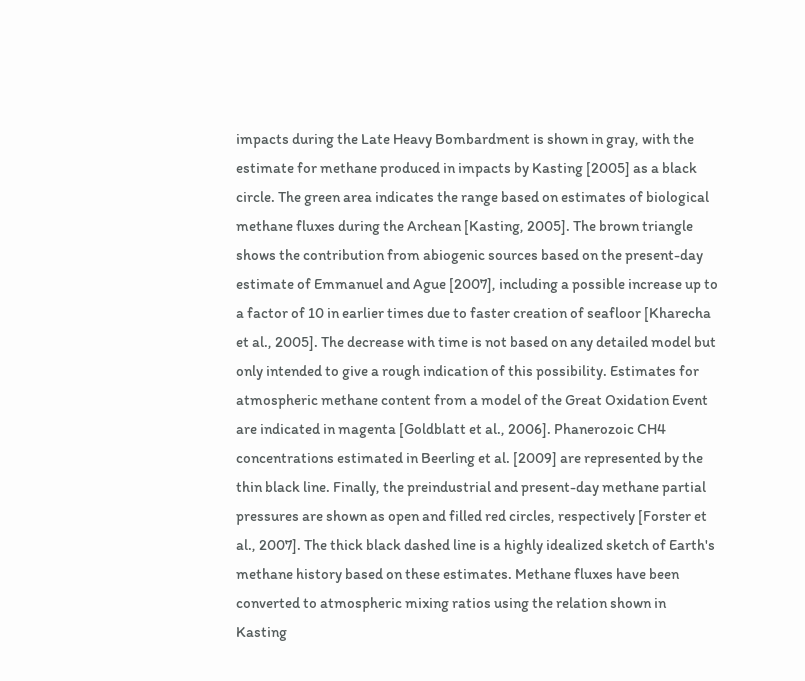impacts during the Late Heavy Bombardment is shown in gray, with the estimate for methane produced in impacts by Kasting [2005] as a black circle. The green area indicates the range based on estimates of biological methane fluxes during the Archean [Kasting, 2005]. The brown triangle shows the contribution from abiogenic sources based on the present-day estimate of Emmanuel and Ague [2007], including a possible increase up to a factor of 10 in earlier times due to faster creation of seafloor [Kharecha et al., 2005]. The decrease with time is not based on any detailed model but only intended to give a rough indication of this possibility. Estimates for atmospheric methane content from a model of the Great Oxidation Event are indicated in magenta [Goldblatt et al., 2006]. Phanerozoic CH4 concentrations estimated in Beerling et al. [2009] are represented by the thin black line. Finally, the preindustrial and present-day methane partial pressures are shown as open and filled red circles, respectively [Forster et al., 2007]. The thick black dashed line is a highly idealized sketch of Earth's methane history based on these estimates. Methane fluxes have been converted to atmospheric mixing ratios using the relation shown in Kasting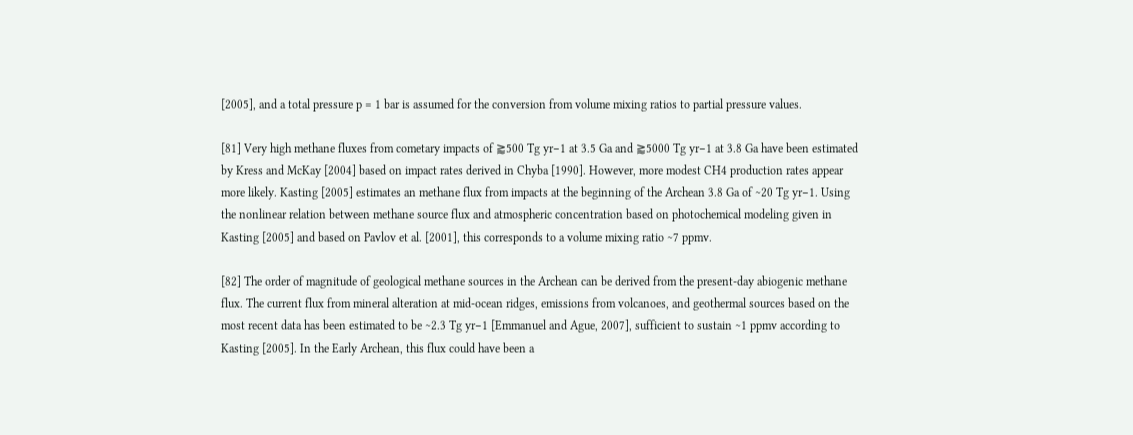[2005], and a total pressure p = 1 bar is assumed for the conversion from volume mixing ratios to partial pressure values.

[81] Very high methane fluxes from cometary impacts of ⪆500 Tg yr−1 at 3.5 Ga and ⪆5000 Tg yr−1 at 3.8 Ga have been estimated by Kress and McKay [2004] based on impact rates derived in Chyba [1990]. However, more modest CH4 production rates appear more likely. Kasting [2005] estimates an methane flux from impacts at the beginning of the Archean 3.8 Ga of ∼20 Tg yr−1. Using the nonlinear relation between methane source flux and atmospheric concentration based on photochemical modeling given in Kasting [2005] and based on Pavlov et al. [2001], this corresponds to a volume mixing ratio ∼7 ppmv.

[82] The order of magnitude of geological methane sources in the Archean can be derived from the present-day abiogenic methane flux. The current flux from mineral alteration at mid-ocean ridges, emissions from volcanoes, and geothermal sources based on the most recent data has been estimated to be ∼2.3 Tg yr−1 [Emmanuel and Ague, 2007], sufficient to sustain ∼1 ppmv according to Kasting [2005]. In the Early Archean, this flux could have been a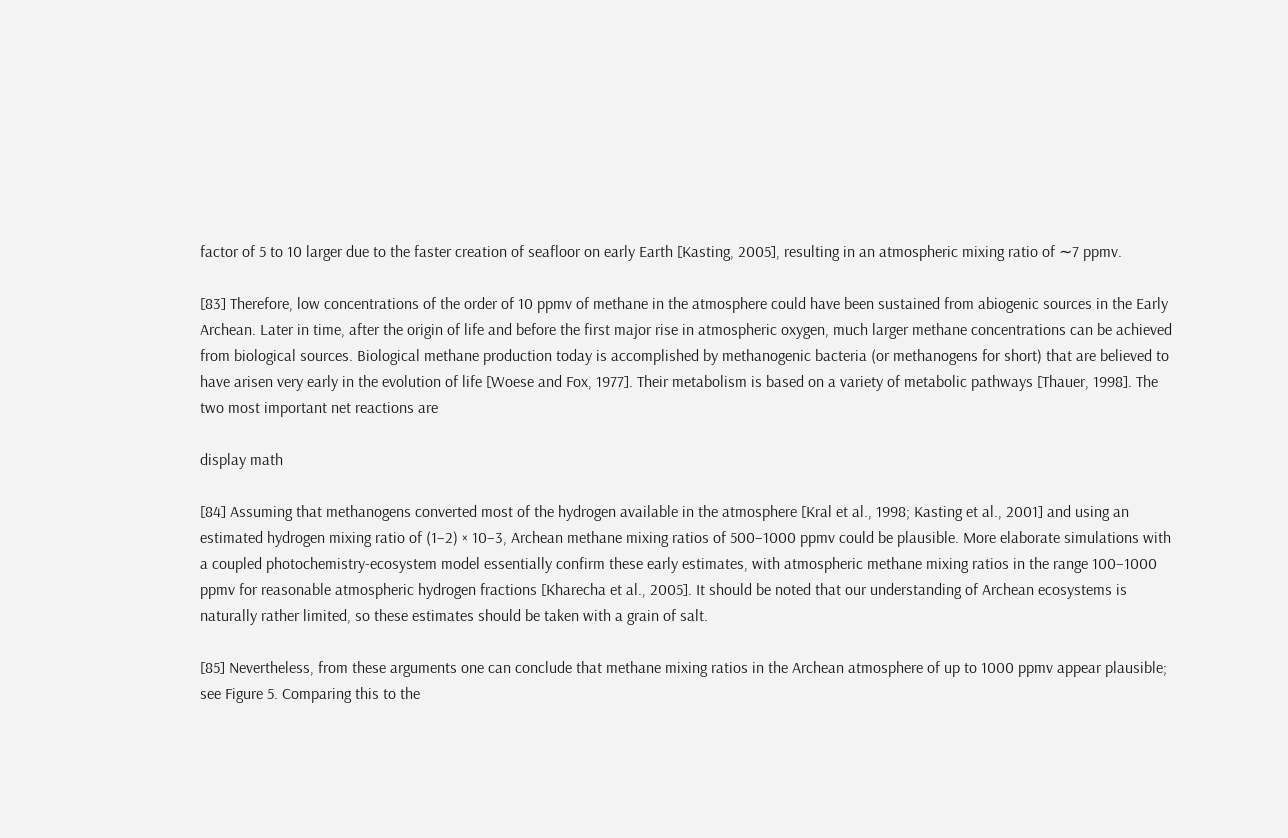factor of 5 to 10 larger due to the faster creation of seafloor on early Earth [Kasting, 2005], resulting in an atmospheric mixing ratio of ∼7 ppmv.

[83] Therefore, low concentrations of the order of 10 ppmv of methane in the atmosphere could have been sustained from abiogenic sources in the Early Archean. Later in time, after the origin of life and before the first major rise in atmospheric oxygen, much larger methane concentrations can be achieved from biological sources. Biological methane production today is accomplished by methanogenic bacteria (or methanogens for short) that are believed to have arisen very early in the evolution of life [Woese and Fox, 1977]. Their metabolism is based on a variety of metabolic pathways [Thauer, 1998]. The two most important net reactions are

display math

[84] Assuming that methanogens converted most of the hydrogen available in the atmosphere [Kral et al., 1998; Kasting et al., 2001] and using an estimated hydrogen mixing ratio of (1–2) × 10−3, Archean methane mixing ratios of 500–1000 ppmv could be plausible. More elaborate simulations with a coupled photochemistry-ecosystem model essentially confirm these early estimates, with atmospheric methane mixing ratios in the range 100–1000 ppmv for reasonable atmospheric hydrogen fractions [Kharecha et al., 2005]. It should be noted that our understanding of Archean ecosystems is naturally rather limited, so these estimates should be taken with a grain of salt.

[85] Nevertheless, from these arguments one can conclude that methane mixing ratios in the Archean atmosphere of up to 1000 ppmv appear plausible; see Figure 5. Comparing this to the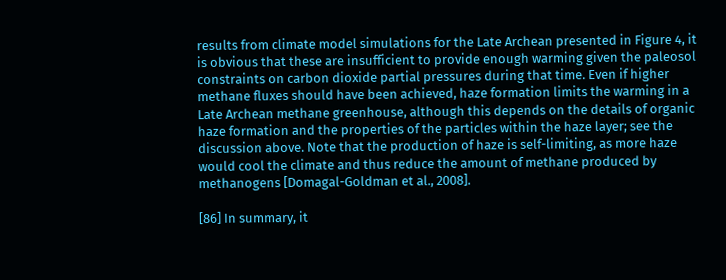results from climate model simulations for the Late Archean presented in Figure 4, it is obvious that these are insufficient to provide enough warming given the paleosol constraints on carbon dioxide partial pressures during that time. Even if higher methane fluxes should have been achieved, haze formation limits the warming in a Late Archean methane greenhouse, although this depends on the details of organic haze formation and the properties of the particles within the haze layer; see the discussion above. Note that the production of haze is self-limiting, as more haze would cool the climate and thus reduce the amount of methane produced by methanogens [Domagal-Goldman et al., 2008].

[86] In summary, it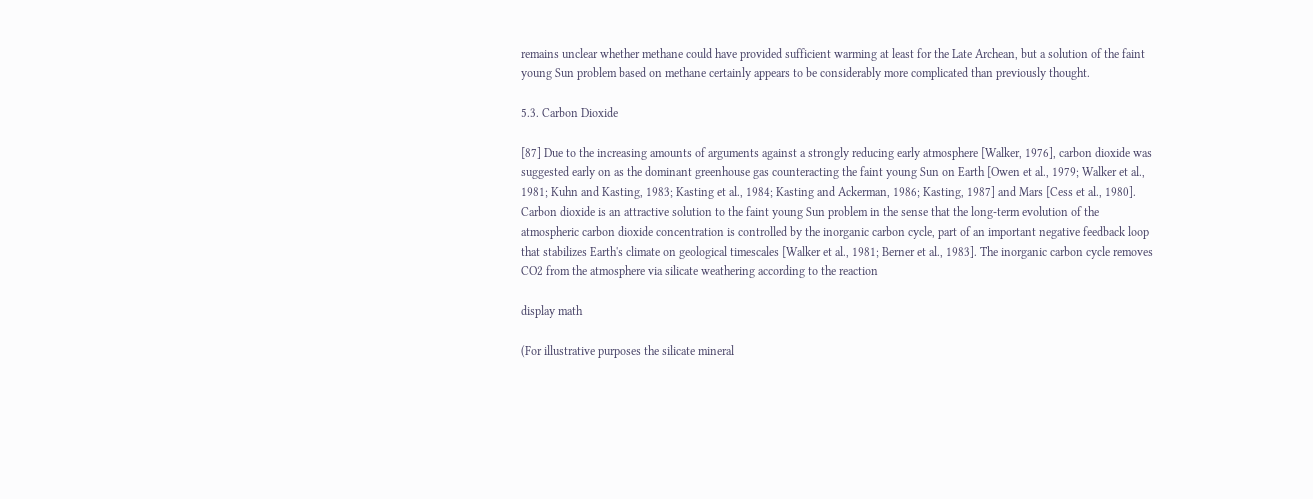remains unclear whether methane could have provided sufficient warming at least for the Late Archean, but a solution of the faint young Sun problem based on methane certainly appears to be considerably more complicated than previously thought.

5.3. Carbon Dioxide

[87] Due to the increasing amounts of arguments against a strongly reducing early atmosphere [Walker, 1976], carbon dioxide was suggested early on as the dominant greenhouse gas counteracting the faint young Sun on Earth [Owen et al., 1979; Walker et al., 1981; Kuhn and Kasting, 1983; Kasting et al., 1984; Kasting and Ackerman, 1986; Kasting, 1987] and Mars [Cess et al., 1980]. Carbon dioxide is an attractive solution to the faint young Sun problem in the sense that the long-term evolution of the atmospheric carbon dioxide concentration is controlled by the inorganic carbon cycle, part of an important negative feedback loop that stabilizes Earth's climate on geological timescales [Walker et al., 1981; Berner et al., 1983]. The inorganic carbon cycle removes CO2 from the atmosphere via silicate weathering according to the reaction

display math

(For illustrative purposes the silicate mineral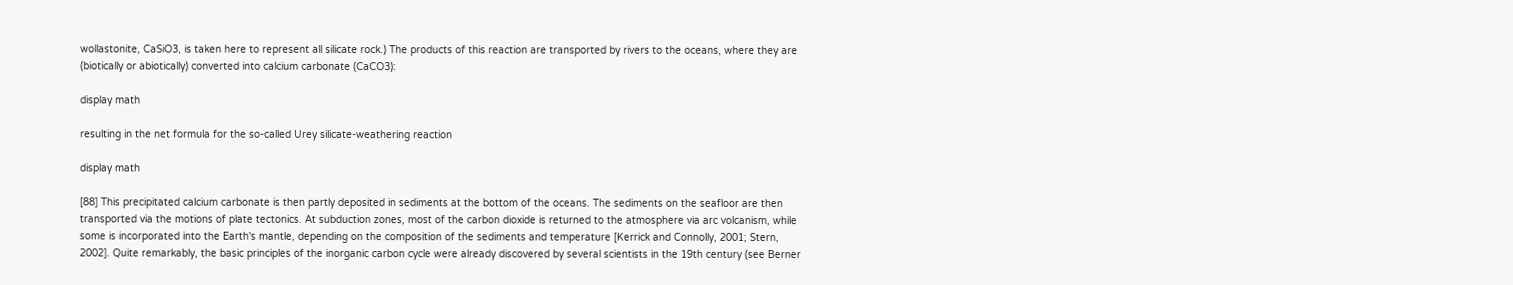wollastonite, CaSiO3, is taken here to represent all silicate rock.) The products of this reaction are transported by rivers to the oceans, where they are (biotically or abiotically) converted into calcium carbonate (CaCO3):

display math

resulting in the net formula for the so-called Urey silicate-weathering reaction

display math

[88] This precipitated calcium carbonate is then partly deposited in sediments at the bottom of the oceans. The sediments on the seafloor are then transported via the motions of plate tectonics. At subduction zones, most of the carbon dioxide is returned to the atmosphere via arc volcanism, while some is incorporated into the Earth's mantle, depending on the composition of the sediments and temperature [Kerrick and Connolly, 2001; Stern, 2002]. Quite remarkably, the basic principles of the inorganic carbon cycle were already discovered by several scientists in the 19th century (see Berner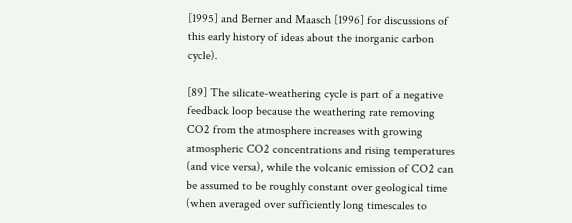[1995] and Berner and Maasch [1996] for discussions of this early history of ideas about the inorganic carbon cycle).

[89] The silicate-weathering cycle is part of a negative feedback loop because the weathering rate removing CO2 from the atmosphere increases with growing atmospheric CO2 concentrations and rising temperatures (and vice versa), while the volcanic emission of CO2 can be assumed to be roughly constant over geological time (when averaged over sufficiently long timescales to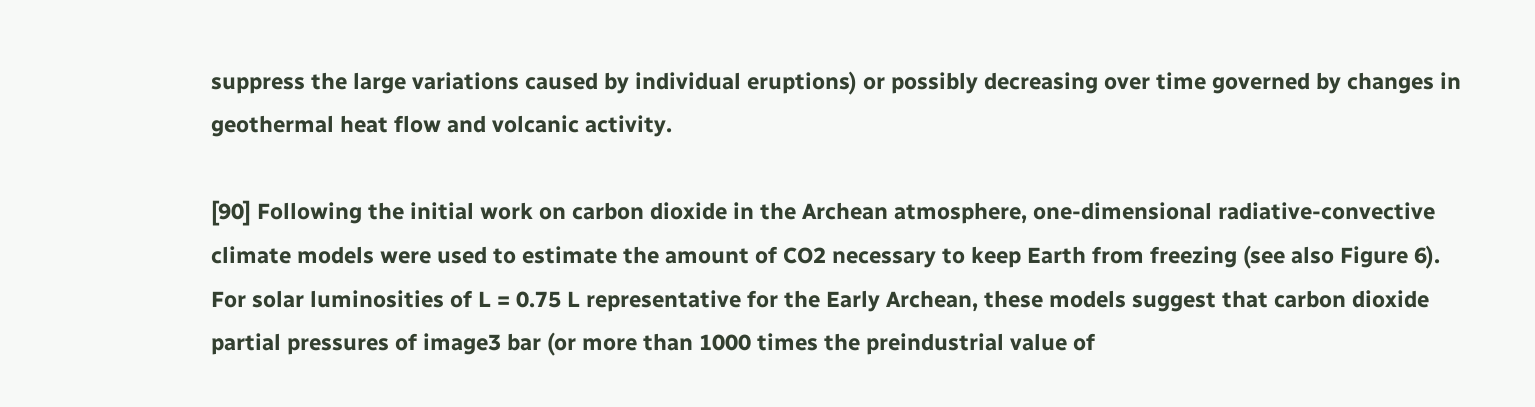suppress the large variations caused by individual eruptions) or possibly decreasing over time governed by changes in geothermal heat flow and volcanic activity.

[90] Following the initial work on carbon dioxide in the Archean atmosphere, one-dimensional radiative-convective climate models were used to estimate the amount of CO2 necessary to keep Earth from freezing (see also Figure 6). For solar luminosities of L = 0.75 L representative for the Early Archean, these models suggest that carbon dioxide partial pressures of image3 bar (or more than 1000 times the preindustrial value of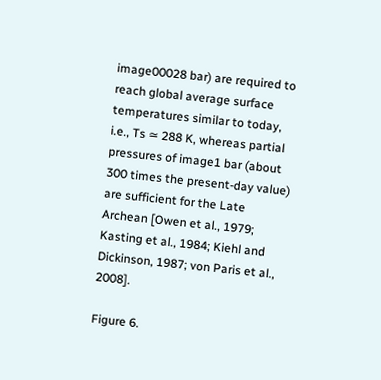image00028 bar) are required to reach global average surface temperatures similar to today, i.e., Ts ≃ 288 K, whereas partial pressures of image1 bar (about 300 times the present-day value) are sufficient for the Late Archean [Owen et al., 1979; Kasting et al., 1984; Kiehl and Dickinson, 1987; von Paris et al., 2008].

Figure 6.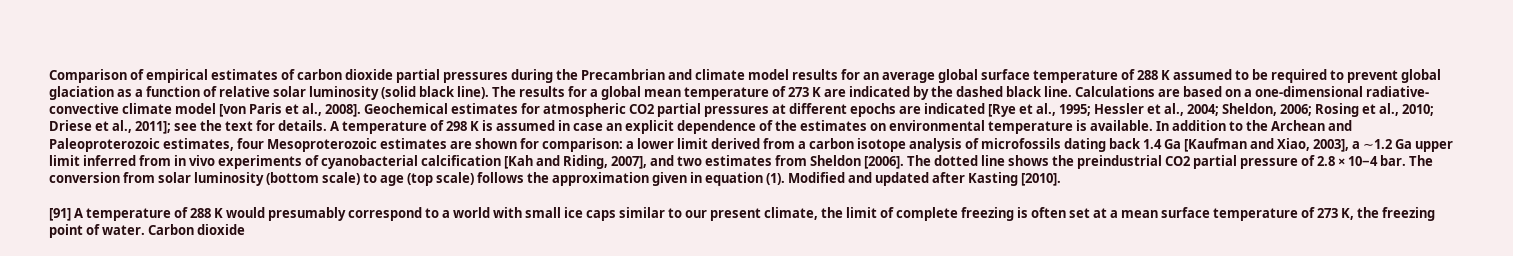Comparison of empirical estimates of carbon dioxide partial pressures during the Precambrian and climate model results for an average global surface temperature of 288 K assumed to be required to prevent global glaciation as a function of relative solar luminosity (solid black line). The results for a global mean temperature of 273 K are indicated by the dashed black line. Calculations are based on a one-dimensional radiative-convective climate model [von Paris et al., 2008]. Geochemical estimates for atmospheric CO2 partial pressures at different epochs are indicated [Rye et al., 1995; Hessler et al., 2004; Sheldon, 2006; Rosing et al., 2010; Driese et al., 2011]; see the text for details. A temperature of 298 K is assumed in case an explicit dependence of the estimates on environmental temperature is available. In addition to the Archean and Paleoproterozoic estimates, four Mesoproterozoic estimates are shown for comparison: a lower limit derived from a carbon isotope analysis of microfossils dating back 1.4 Ga [Kaufman and Xiao, 2003], a ∼1.2 Ga upper limit inferred from in vivo experiments of cyanobacterial calcification [Kah and Riding, 2007], and two estimates from Sheldon [2006]. The dotted line shows the preindustrial CO2 partial pressure of 2.8 × 10−4 bar. The conversion from solar luminosity (bottom scale) to age (top scale) follows the approximation given in equation (1). Modified and updated after Kasting [2010].

[91] A temperature of 288 K would presumably correspond to a world with small ice caps similar to our present climate, the limit of complete freezing is often set at a mean surface temperature of 273 K, the freezing point of water. Carbon dioxide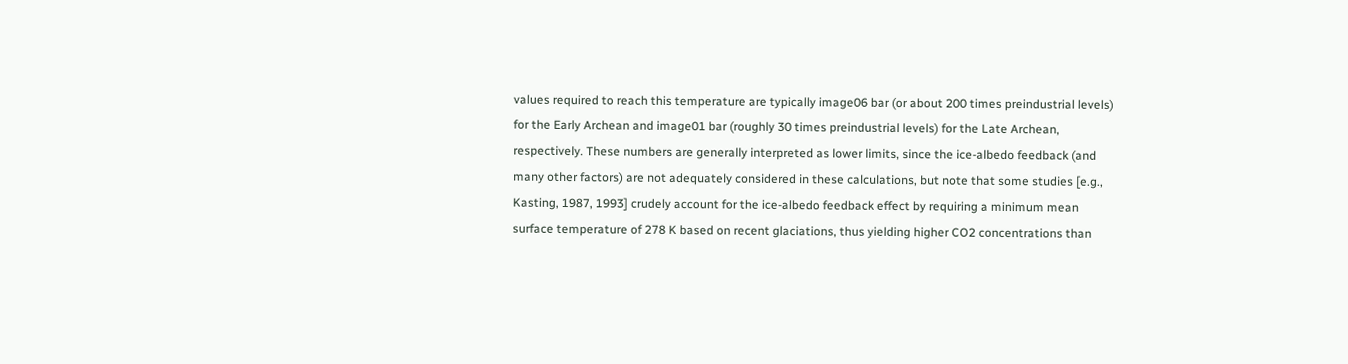values required to reach this temperature are typically image06 bar (or about 200 times preindustrial levels) for the Early Archean and image01 bar (roughly 30 times preindustrial levels) for the Late Archean, respectively. These numbers are generally interpreted as lower limits, since the ice-albedo feedback (and many other factors) are not adequately considered in these calculations, but note that some studies [e.g., Kasting, 1987, 1993] crudely account for the ice-albedo feedback effect by requiring a minimum mean surface temperature of 278 K based on recent glaciations, thus yielding higher CO2 concentrations than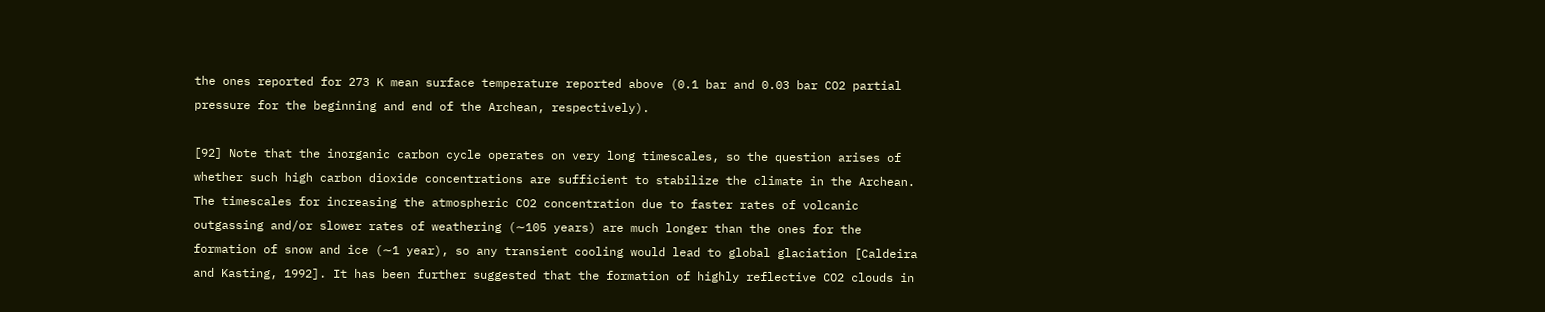the ones reported for 273 K mean surface temperature reported above (0.1 bar and 0.03 bar CO2 partial pressure for the beginning and end of the Archean, respectively).

[92] Note that the inorganic carbon cycle operates on very long timescales, so the question arises of whether such high carbon dioxide concentrations are sufficient to stabilize the climate in the Archean. The timescales for increasing the atmospheric CO2 concentration due to faster rates of volcanic outgassing and/or slower rates of weathering (∼105 years) are much longer than the ones for the formation of snow and ice (∼1 year), so any transient cooling would lead to global glaciation [Caldeira and Kasting, 1992]. It has been further suggested that the formation of highly reflective CO2 clouds in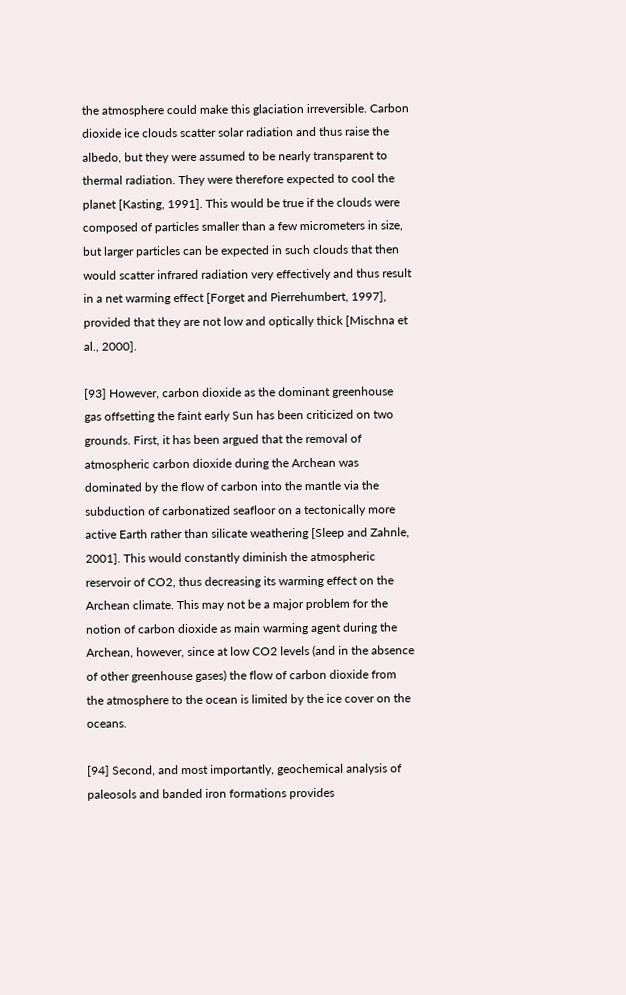the atmosphere could make this glaciation irreversible. Carbon dioxide ice clouds scatter solar radiation and thus raise the albedo, but they were assumed to be nearly transparent to thermal radiation. They were therefore expected to cool the planet [Kasting, 1991]. This would be true if the clouds were composed of particles smaller than a few micrometers in size, but larger particles can be expected in such clouds that then would scatter infrared radiation very effectively and thus result in a net warming effect [Forget and Pierrehumbert, 1997], provided that they are not low and optically thick [Mischna et al., 2000].

[93] However, carbon dioxide as the dominant greenhouse gas offsetting the faint early Sun has been criticized on two grounds. First, it has been argued that the removal of atmospheric carbon dioxide during the Archean was dominated by the flow of carbon into the mantle via the subduction of carbonatized seafloor on a tectonically more active Earth rather than silicate weathering [Sleep and Zahnle, 2001]. This would constantly diminish the atmospheric reservoir of CO2, thus decreasing its warming effect on the Archean climate. This may not be a major problem for the notion of carbon dioxide as main warming agent during the Archean, however, since at low CO2 levels (and in the absence of other greenhouse gases) the flow of carbon dioxide from the atmosphere to the ocean is limited by the ice cover on the oceans.

[94] Second, and most importantly, geochemical analysis of paleosols and banded iron formations provides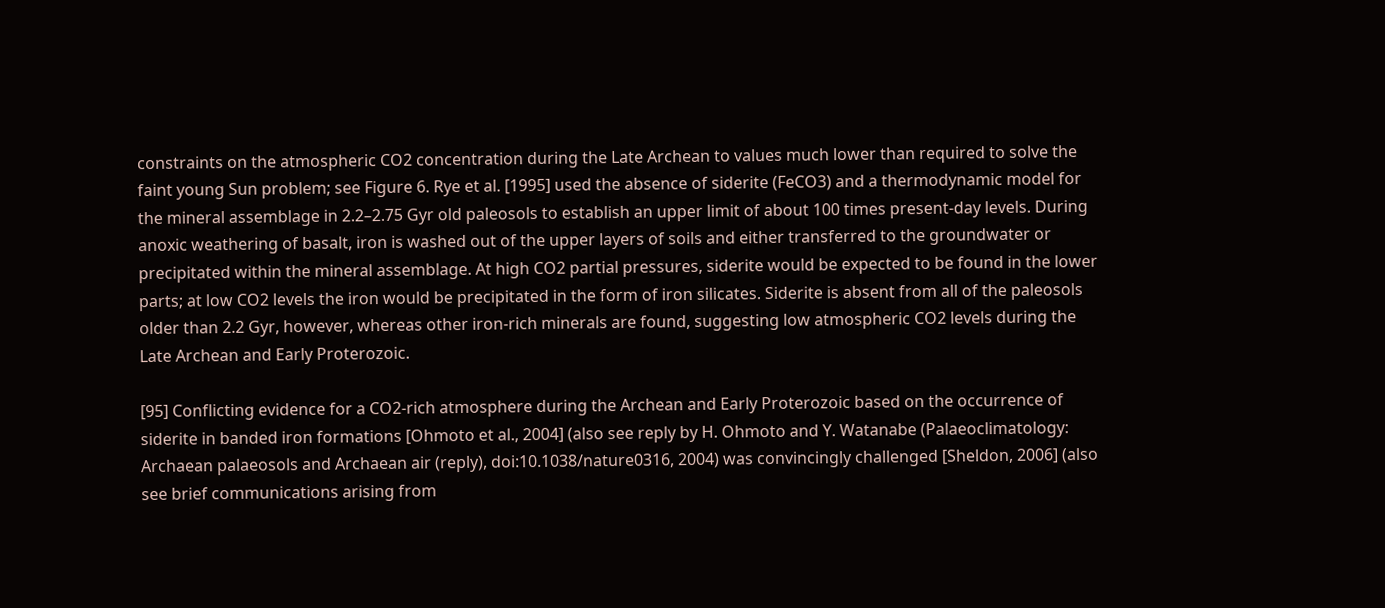constraints on the atmospheric CO2 concentration during the Late Archean to values much lower than required to solve the faint young Sun problem; see Figure 6. Rye et al. [1995] used the absence of siderite (FeCO3) and a thermodynamic model for the mineral assemblage in 2.2–2.75 Gyr old paleosols to establish an upper limit of about 100 times present-day levels. During anoxic weathering of basalt, iron is washed out of the upper layers of soils and either transferred to the groundwater or precipitated within the mineral assemblage. At high CO2 partial pressures, siderite would be expected to be found in the lower parts; at low CO2 levels the iron would be precipitated in the form of iron silicates. Siderite is absent from all of the paleosols older than 2.2 Gyr, however, whereas other iron-rich minerals are found, suggesting low atmospheric CO2 levels during the Late Archean and Early Proterozoic.

[95] Conflicting evidence for a CO2-rich atmosphere during the Archean and Early Proterozoic based on the occurrence of siderite in banded iron formations [Ohmoto et al., 2004] (also see reply by H. Ohmoto and Y. Watanabe (Palaeoclimatology: Archaean palaeosols and Archaean air (reply), doi:10.1038/nature0316, 2004) was convincingly challenged [Sheldon, 2006] (also see brief communications arising from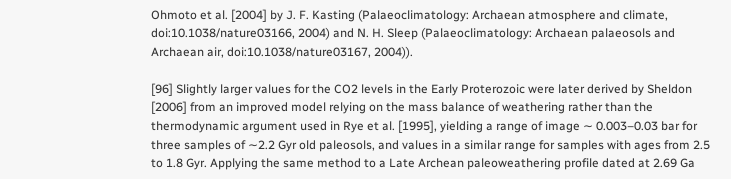Ohmoto et al. [2004] by J. F. Kasting (Palaeoclimatology: Archaean atmosphere and climate, doi:10.1038/nature03166, 2004) and N. H. Sleep (Palaeoclimatology: Archaean palaeosols and Archaean air, doi:10.1038/nature03167, 2004)).

[96] Slightly larger values for the CO2 levels in the Early Proterozoic were later derived by Sheldon [2006] from an improved model relying on the mass balance of weathering rather than the thermodynamic argument used in Rye et al. [1995], yielding a range of image ∼ 0.003–0.03 bar for three samples of ∼2.2 Gyr old paleosols, and values in a similar range for samples with ages from 2.5 to 1.8 Gyr. Applying the same method to a Late Archean paleoweathering profile dated at 2.69 Ga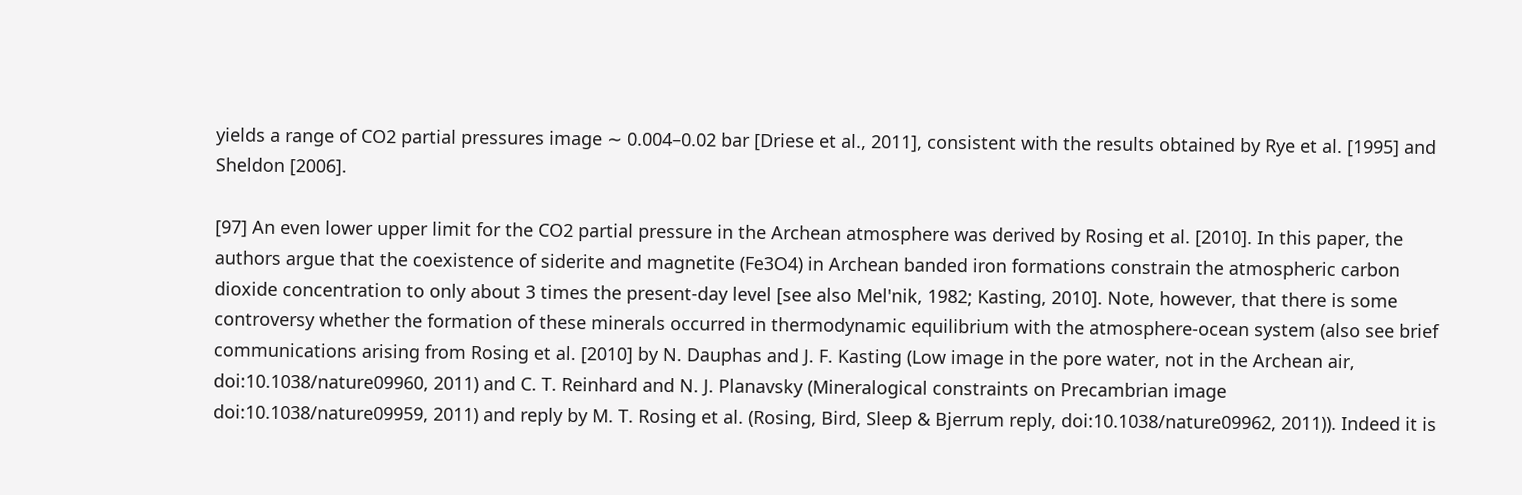yields a range of CO2 partial pressures image ∼ 0.004–0.02 bar [Driese et al., 2011], consistent with the results obtained by Rye et al. [1995] and Sheldon [2006].

[97] An even lower upper limit for the CO2 partial pressure in the Archean atmosphere was derived by Rosing et al. [2010]. In this paper, the authors argue that the coexistence of siderite and magnetite (Fe3O4) in Archean banded iron formations constrain the atmospheric carbon dioxide concentration to only about 3 times the present-day level [see also Mel'nik, 1982; Kasting, 2010]. Note, however, that there is some controversy whether the formation of these minerals occurred in thermodynamic equilibrium with the atmosphere-ocean system (also see brief communications arising from Rosing et al. [2010] by N. Dauphas and J. F. Kasting (Low image in the pore water, not in the Archean air, doi:10.1038/nature09960, 2011) and C. T. Reinhard and N. J. Planavsky (Mineralogical constraints on Precambrian image doi:10.1038/nature09959, 2011) and reply by M. T. Rosing et al. (Rosing, Bird, Sleep & Bjerrum reply, doi:10.1038/nature09962, 2011)). Indeed it is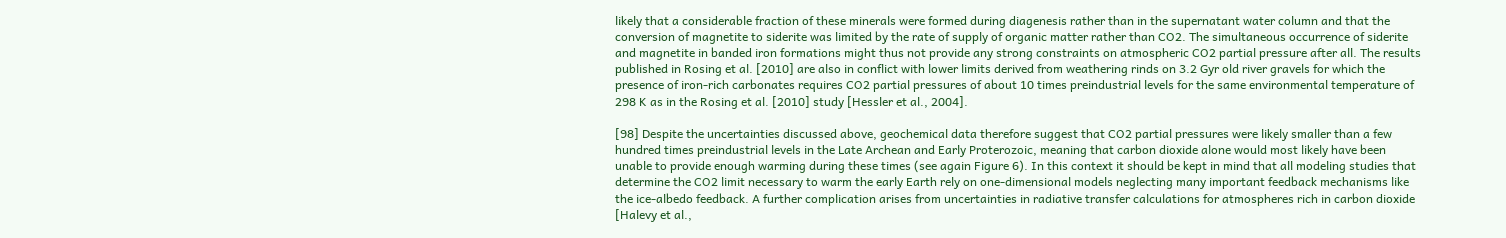likely that a considerable fraction of these minerals were formed during diagenesis rather than in the supernatant water column and that the conversion of magnetite to siderite was limited by the rate of supply of organic matter rather than CO2. The simultaneous occurrence of siderite and magnetite in banded iron formations might thus not provide any strong constraints on atmospheric CO2 partial pressure after all. The results published in Rosing et al. [2010] are also in conflict with lower limits derived from weathering rinds on 3.2 Gyr old river gravels for which the presence of iron-rich carbonates requires CO2 partial pressures of about 10 times preindustrial levels for the same environmental temperature of 298 K as in the Rosing et al. [2010] study [Hessler et al., 2004].

[98] Despite the uncertainties discussed above, geochemical data therefore suggest that CO2 partial pressures were likely smaller than a few hundred times preindustrial levels in the Late Archean and Early Proterozoic, meaning that carbon dioxide alone would most likely have been unable to provide enough warming during these times (see again Figure 6). In this context it should be kept in mind that all modeling studies that determine the CO2 limit necessary to warm the early Earth rely on one-dimensional models neglecting many important feedback mechanisms like the ice-albedo feedback. A further complication arises from uncertainties in radiative transfer calculations for atmospheres rich in carbon dioxide [Halevy et al.,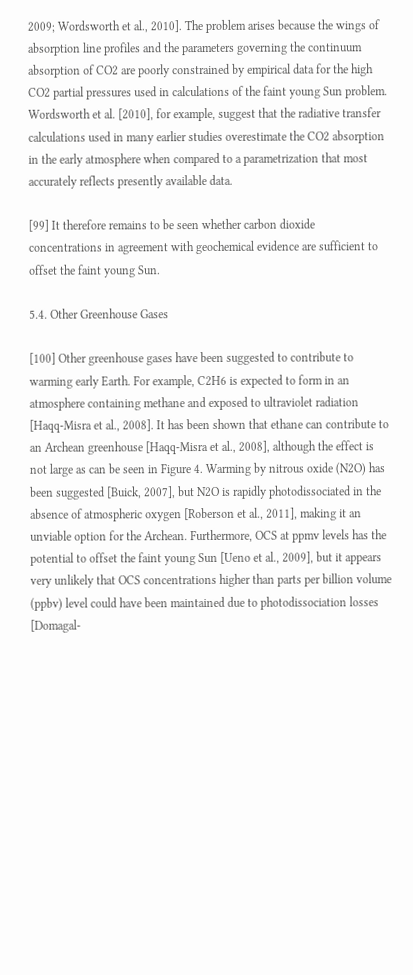2009; Wordsworth et al., 2010]. The problem arises because the wings of absorption line profiles and the parameters governing the continuum absorption of CO2 are poorly constrained by empirical data for the high CO2 partial pressures used in calculations of the faint young Sun problem. Wordsworth et al. [2010], for example, suggest that the radiative transfer calculations used in many earlier studies overestimate the CO2 absorption in the early atmosphere when compared to a parametrization that most accurately reflects presently available data.

[99] It therefore remains to be seen whether carbon dioxide concentrations in agreement with geochemical evidence are sufficient to offset the faint young Sun.

5.4. Other Greenhouse Gases

[100] Other greenhouse gases have been suggested to contribute to warming early Earth. For example, C2H6 is expected to form in an atmosphere containing methane and exposed to ultraviolet radiation [Haqq-Misra et al., 2008]. It has been shown that ethane can contribute to an Archean greenhouse [Haqq-Misra et al., 2008], although the effect is not large as can be seen in Figure 4. Warming by nitrous oxide (N2O) has been suggested [Buick, 2007], but N2O is rapidly photodissociated in the absence of atmospheric oxygen [Roberson et al., 2011], making it an unviable option for the Archean. Furthermore, OCS at ppmv levels has the potential to offset the faint young Sun [Ueno et al., 2009], but it appears very unlikely that OCS concentrations higher than parts per billion volume (ppbv) level could have been maintained due to photodissociation losses [Domagal-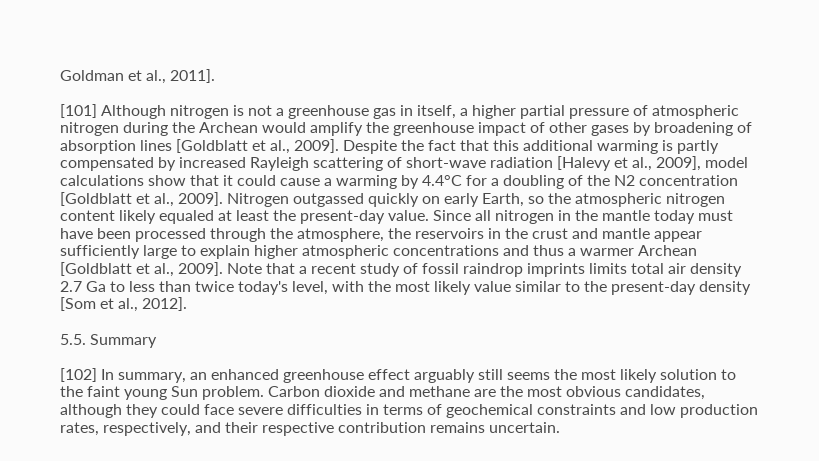Goldman et al., 2011].

[101] Although nitrogen is not a greenhouse gas in itself, a higher partial pressure of atmospheric nitrogen during the Archean would amplify the greenhouse impact of other gases by broadening of absorption lines [Goldblatt et al., 2009]. Despite the fact that this additional warming is partly compensated by increased Rayleigh scattering of short-wave radiation [Halevy et al., 2009], model calculations show that it could cause a warming by 4.4°C for a doubling of the N2 concentration [Goldblatt et al., 2009]. Nitrogen outgassed quickly on early Earth, so the atmospheric nitrogen content likely equaled at least the present-day value. Since all nitrogen in the mantle today must have been processed through the atmosphere, the reservoirs in the crust and mantle appear sufficiently large to explain higher atmospheric concentrations and thus a warmer Archean [Goldblatt et al., 2009]. Note that a recent study of fossil raindrop imprints limits total air density 2.7 Ga to less than twice today's level, with the most likely value similar to the present-day density [Som et al., 2012].

5.5. Summary

[102] In summary, an enhanced greenhouse effect arguably still seems the most likely solution to the faint young Sun problem. Carbon dioxide and methane are the most obvious candidates, although they could face severe difficulties in terms of geochemical constraints and low production rates, respectively, and their respective contribution remains uncertain.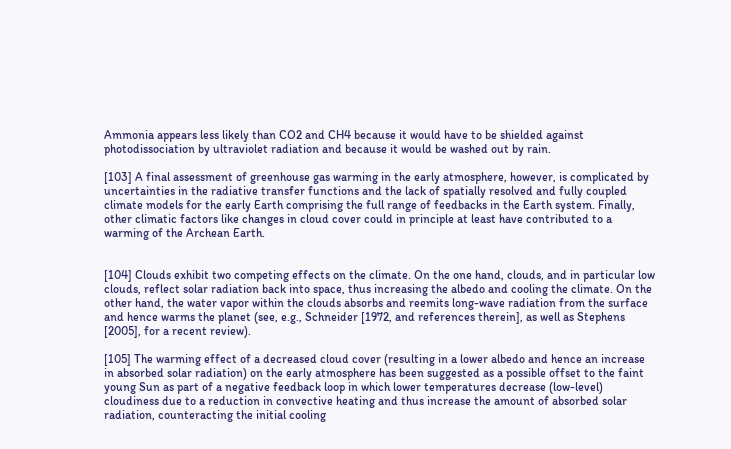Ammonia appears less likely than CO2 and CH4 because it would have to be shielded against photodissociation by ultraviolet radiation and because it would be washed out by rain.

[103] A final assessment of greenhouse gas warming in the early atmosphere, however, is complicated by uncertainties in the radiative transfer functions and the lack of spatially resolved and fully coupled climate models for the early Earth comprising the full range of feedbacks in the Earth system. Finally, other climatic factors like changes in cloud cover could in principle at least have contributed to a warming of the Archean Earth.


[104] Clouds exhibit two competing effects on the climate. On the one hand, clouds, and in particular low clouds, reflect solar radiation back into space, thus increasing the albedo and cooling the climate. On the other hand, the water vapor within the clouds absorbs and reemits long-wave radiation from the surface and hence warms the planet (see, e.g., Schneider [1972, and references therein], as well as Stephens [2005], for a recent review).

[105] The warming effect of a decreased cloud cover (resulting in a lower albedo and hence an increase in absorbed solar radiation) on the early atmosphere has been suggested as a possible offset to the faint young Sun as part of a negative feedback loop in which lower temperatures decrease (low-level) cloudiness due to a reduction in convective heating and thus increase the amount of absorbed solar radiation, counteracting the initial cooling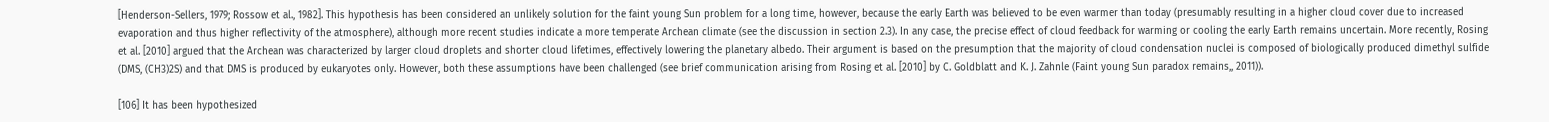[Henderson-Sellers, 1979; Rossow et al., 1982]. This hypothesis has been considered an unlikely solution for the faint young Sun problem for a long time, however, because the early Earth was believed to be even warmer than today (presumably resulting in a higher cloud cover due to increased evaporation and thus higher reflectivity of the atmosphere), although more recent studies indicate a more temperate Archean climate (see the discussion in section 2.3). In any case, the precise effect of cloud feedback for warming or cooling the early Earth remains uncertain. More recently, Rosing et al. [2010] argued that the Archean was characterized by larger cloud droplets and shorter cloud lifetimes, effectively lowering the planetary albedo. Their argument is based on the presumption that the majority of cloud condensation nuclei is composed of biologically produced dimethyl sulfide (DMS, (CH3)2S) and that DMS is produced by eukaryotes only. However, both these assumptions have been challenged (see brief communication arising from Rosing et al. [2010] by C. Goldblatt and K. J. Zahnle (Faint young Sun paradox remains,, 2011)).

[106] It has been hypothesized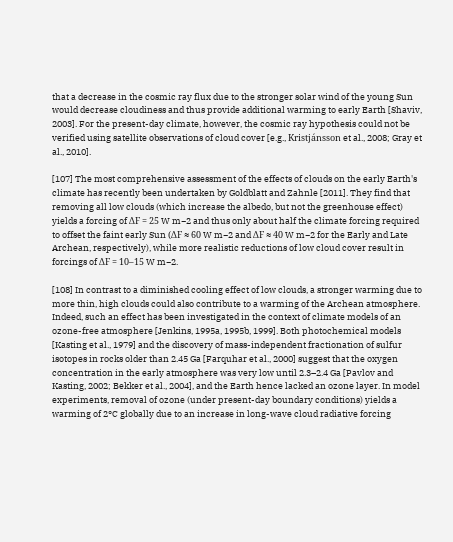that a decrease in the cosmic ray flux due to the stronger solar wind of the young Sun would decrease cloudiness and thus provide additional warming to early Earth [Shaviv, 2003]. For the present-day climate, however, the cosmic ray hypothesis could not be verified using satellite observations of cloud cover [e.g., Kristjánsson et al., 2008; Gray et al., 2010].

[107] The most comprehensive assessment of the effects of clouds on the early Earth's climate has recently been undertaken by Goldblatt and Zahnle [2011]. They find that removing all low clouds (which increase the albedo, but not the greenhouse effect) yields a forcing of ΔF = 25 W m−2 and thus only about half the climate forcing required to offset the faint early Sun (ΔF ≈ 60 W m−2 and ΔF ≈ 40 W m−2 for the Early and Late Archean, respectively), while more realistic reductions of low cloud cover result in forcings of ΔF = 10–15 W m−2.

[108] In contrast to a diminished cooling effect of low clouds, a stronger warming due to more thin, high clouds could also contribute to a warming of the Archean atmosphere. Indeed, such an effect has been investigated in the context of climate models of an ozone-free atmosphere [Jenkins, 1995a, 1995b, 1999]. Both photochemical models [Kasting et al., 1979] and the discovery of mass-independent fractionation of sulfur isotopes in rocks older than 2.45 Ga [Farquhar et al., 2000] suggest that the oxygen concentration in the early atmosphere was very low until 2.3–2.4 Ga [Pavlov and Kasting, 2002; Bekker et al., 2004], and the Earth hence lacked an ozone layer. In model experiments, removal of ozone (under present-day boundary conditions) yields a warming of 2°C globally due to an increase in long-wave cloud radiative forcing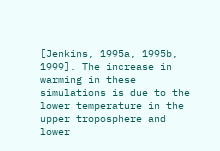[Jenkins, 1995a, 1995b, 1999]. The increase in warming in these simulations is due to the lower temperature in the upper troposphere and lower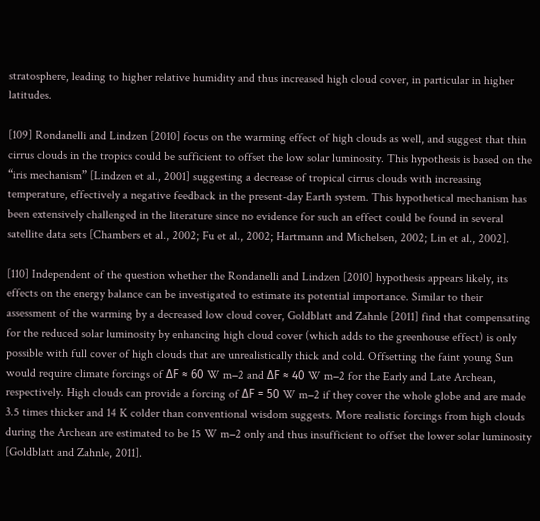stratosphere, leading to higher relative humidity and thus increased high cloud cover, in particular in higher latitudes.

[109] Rondanelli and Lindzen [2010] focus on the warming effect of high clouds as well, and suggest that thin cirrus clouds in the tropics could be sufficient to offset the low solar luminosity. This hypothesis is based on the “iris mechanism” [Lindzen et al., 2001] suggesting a decrease of tropical cirrus clouds with increasing temperature, effectively a negative feedback in the present-day Earth system. This hypothetical mechanism has been extensively challenged in the literature since no evidence for such an effect could be found in several satellite data sets [Chambers et al., 2002; Fu et al., 2002; Hartmann and Michelsen, 2002; Lin et al., 2002].

[110] Independent of the question whether the Rondanelli and Lindzen [2010] hypothesis appears likely, its effects on the energy balance can be investigated to estimate its potential importance. Similar to their assessment of the warming by a decreased low cloud cover, Goldblatt and Zahnle [2011] find that compensating for the reduced solar luminosity by enhancing high cloud cover (which adds to the greenhouse effect) is only possible with full cover of high clouds that are unrealistically thick and cold. Offsetting the faint young Sun would require climate forcings of ΔF ≈ 60 W m−2 and ΔF ≈ 40 W m−2 for the Early and Late Archean, respectively. High clouds can provide a forcing of ΔF = 50 W m−2 if they cover the whole globe and are made 3.5 times thicker and 14 K colder than conventional wisdom suggests. More realistic forcings from high clouds during the Archean are estimated to be 15 W m−2 only and thus insufficient to offset the lower solar luminosity [Goldblatt and Zahnle, 2011].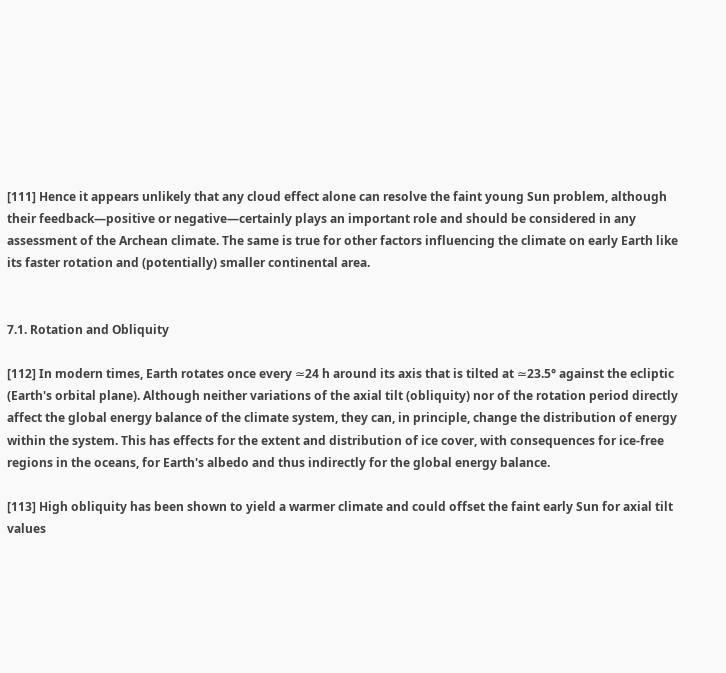[111] Hence it appears unlikely that any cloud effect alone can resolve the faint young Sun problem, although their feedback—positive or negative—certainly plays an important role and should be considered in any assessment of the Archean climate. The same is true for other factors influencing the climate on early Earth like its faster rotation and (potentially) smaller continental area.


7.1. Rotation and Obliquity

[112] In modern times, Earth rotates once every ≃24 h around its axis that is tilted at ≃23.5° against the ecliptic (Earth's orbital plane). Although neither variations of the axial tilt (obliquity) nor of the rotation period directly affect the global energy balance of the climate system, they can, in principle, change the distribution of energy within the system. This has effects for the extent and distribution of ice cover, with consequences for ice-free regions in the oceans, for Earth's albedo and thus indirectly for the global energy balance.

[113] High obliquity has been shown to yield a warmer climate and could offset the faint early Sun for axial tilt values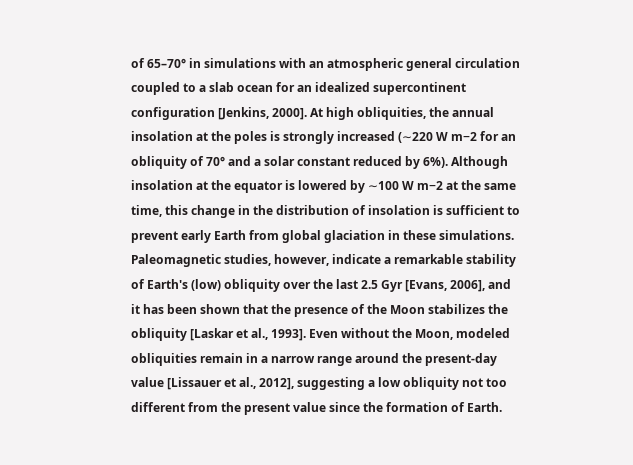of 65–70° in simulations with an atmospheric general circulation coupled to a slab ocean for an idealized supercontinent configuration [Jenkins, 2000]. At high obliquities, the annual insolation at the poles is strongly increased (∼220 W m−2 for an obliquity of 70° and a solar constant reduced by 6%). Although insolation at the equator is lowered by ∼100 W m−2 at the same time, this change in the distribution of insolation is sufficient to prevent early Earth from global glaciation in these simulations. Paleomagnetic studies, however, indicate a remarkable stability of Earth's (low) obliquity over the last 2.5 Gyr [Evans, 2006], and it has been shown that the presence of the Moon stabilizes the obliquity [Laskar et al., 1993]. Even without the Moon, modeled obliquities remain in a narrow range around the present-day value [Lissauer et al., 2012], suggesting a low obliquity not too different from the present value since the formation of Earth.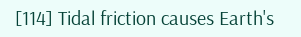[114] Tidal friction causes Earth's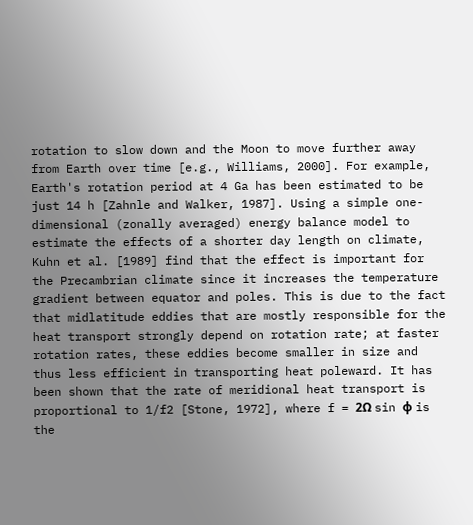rotation to slow down and the Moon to move further away from Earth over time [e.g., Williams, 2000]. For example, Earth's rotation period at 4 Ga has been estimated to be just 14 h [Zahnle and Walker, 1987]. Using a simple one-dimensional (zonally averaged) energy balance model to estimate the effects of a shorter day length on climate, Kuhn et al. [1989] find that the effect is important for the Precambrian climate since it increases the temperature gradient between equator and poles. This is due to the fact that midlatitude eddies that are mostly responsible for the heat transport strongly depend on rotation rate; at faster rotation rates, these eddies become smaller in size and thus less efficient in transporting heat poleward. It has been shown that the rate of meridional heat transport is proportional to 1/f2 [Stone, 1972], where f = 2Ω sin ϕ is the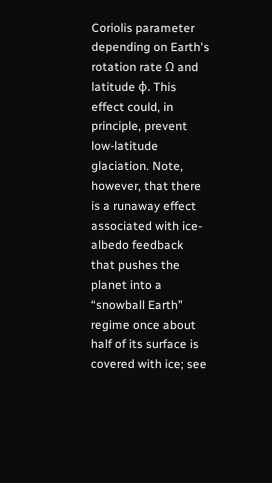Coriolis parameter depending on Earth's rotation rate Ω and latitude ϕ. This effect could, in principle, prevent low-latitude glaciation. Note, however, that there is a runaway effect associated with ice-albedo feedback that pushes the planet into a “snowball Earth” regime once about half of its surface is covered with ice; see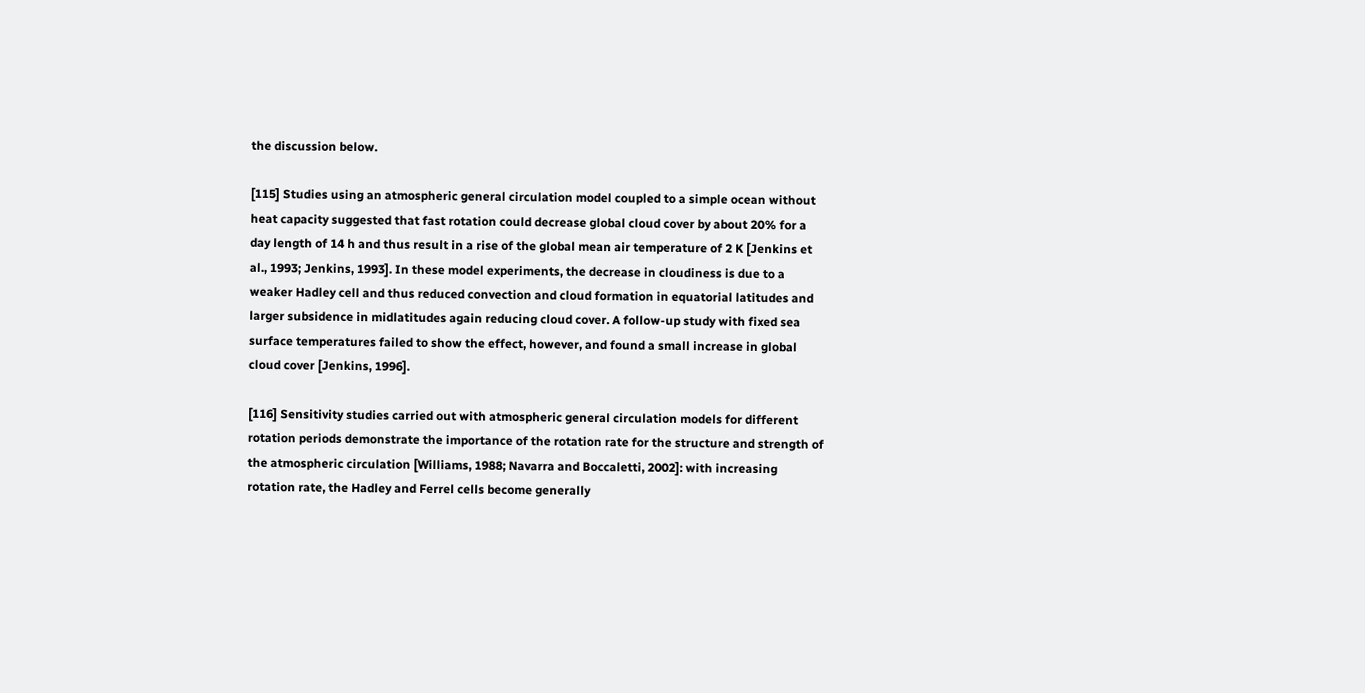the discussion below.

[115] Studies using an atmospheric general circulation model coupled to a simple ocean without heat capacity suggested that fast rotation could decrease global cloud cover by about 20% for a day length of 14 h and thus result in a rise of the global mean air temperature of 2 K [Jenkins et al., 1993; Jenkins, 1993]. In these model experiments, the decrease in cloudiness is due to a weaker Hadley cell and thus reduced convection and cloud formation in equatorial latitudes and larger subsidence in midlatitudes again reducing cloud cover. A follow-up study with fixed sea surface temperatures failed to show the effect, however, and found a small increase in global cloud cover [Jenkins, 1996].

[116] Sensitivity studies carried out with atmospheric general circulation models for different rotation periods demonstrate the importance of the rotation rate for the structure and strength of the atmospheric circulation [Williams, 1988; Navarra and Boccaletti, 2002]: with increasing rotation rate, the Hadley and Ferrel cells become generally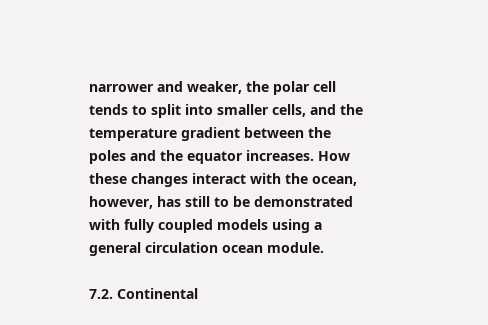narrower and weaker, the polar cell tends to split into smaller cells, and the temperature gradient between the poles and the equator increases. How these changes interact with the ocean, however, has still to be demonstrated with fully coupled models using a general circulation ocean module.

7.2. Continental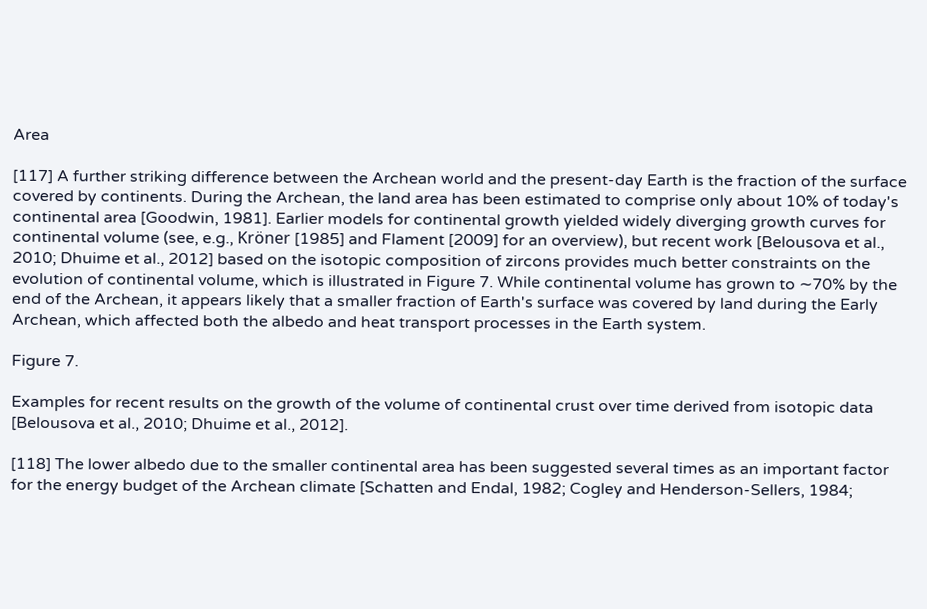Area

[117] A further striking difference between the Archean world and the present-day Earth is the fraction of the surface covered by continents. During the Archean, the land area has been estimated to comprise only about 10% of today's continental area [Goodwin, 1981]. Earlier models for continental growth yielded widely diverging growth curves for continental volume (see, e.g., Kröner [1985] and Flament [2009] for an overview), but recent work [Belousova et al., 2010; Dhuime et al., 2012] based on the isotopic composition of zircons provides much better constraints on the evolution of continental volume, which is illustrated in Figure 7. While continental volume has grown to ∼70% by the end of the Archean, it appears likely that a smaller fraction of Earth's surface was covered by land during the Early Archean, which affected both the albedo and heat transport processes in the Earth system.

Figure 7.

Examples for recent results on the growth of the volume of continental crust over time derived from isotopic data [Belousova et al., 2010; Dhuime et al., 2012].

[118] The lower albedo due to the smaller continental area has been suggested several times as an important factor for the energy budget of the Archean climate [Schatten and Endal, 1982; Cogley and Henderson-Sellers, 1984;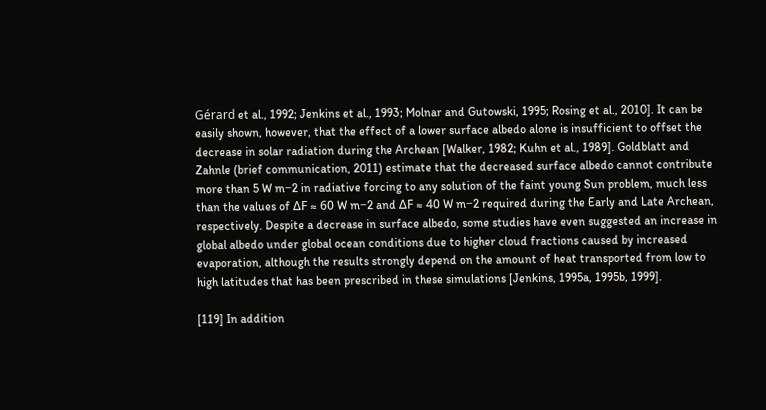Gérard et al., 1992; Jenkins et al., 1993; Molnar and Gutowski, 1995; Rosing et al., 2010]. It can be easily shown, however, that the effect of a lower surface albedo alone is insufficient to offset the decrease in solar radiation during the Archean [Walker, 1982; Kuhn et al., 1989]. Goldblatt and Zahnle (brief communication, 2011) estimate that the decreased surface albedo cannot contribute more than 5 W m−2 in radiative forcing to any solution of the faint young Sun problem, much less than the values of ΔF ≈ 60 W m−2 and ΔF ≈ 40 W m−2 required during the Early and Late Archean, respectively. Despite a decrease in surface albedo, some studies have even suggested an increase in global albedo under global ocean conditions due to higher cloud fractions caused by increased evaporation, although the results strongly depend on the amount of heat transported from low to high latitudes that has been prescribed in these simulations [Jenkins, 1995a, 1995b, 1999].

[119] In addition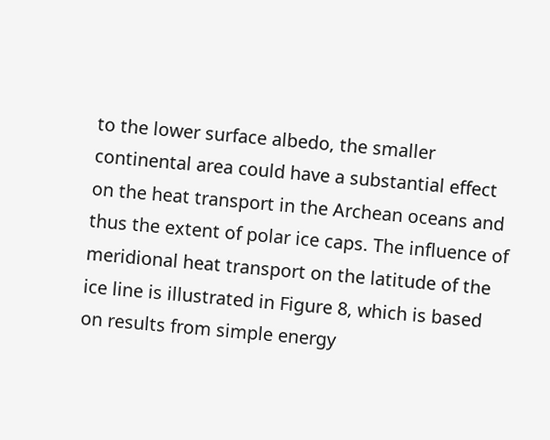to the lower surface albedo, the smaller continental area could have a substantial effect on the heat transport in the Archean oceans and thus the extent of polar ice caps. The influence of meridional heat transport on the latitude of the ice line is illustrated in Figure 8, which is based on results from simple energy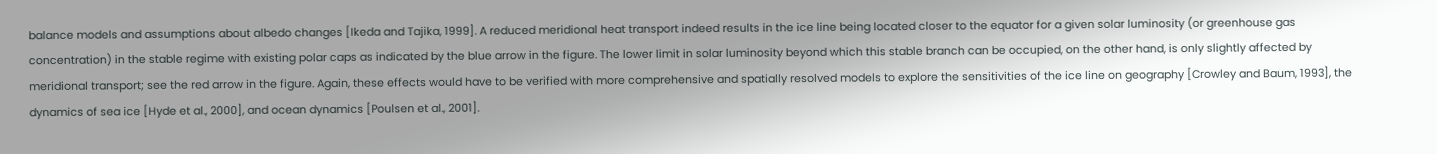balance models and assumptions about albedo changes [Ikeda and Tajika, 1999]. A reduced meridional heat transport indeed results in the ice line being located closer to the equator for a given solar luminosity (or greenhouse gas concentration) in the stable regime with existing polar caps as indicated by the blue arrow in the figure. The lower limit in solar luminosity beyond which this stable branch can be occupied, on the other hand, is only slightly affected by meridional transport; see the red arrow in the figure. Again, these effects would have to be verified with more comprehensive and spatially resolved models to explore the sensitivities of the ice line on geography [Crowley and Baum, 1993], the dynamics of sea ice [Hyde et al., 2000], and ocean dynamics [Poulsen et al., 2001].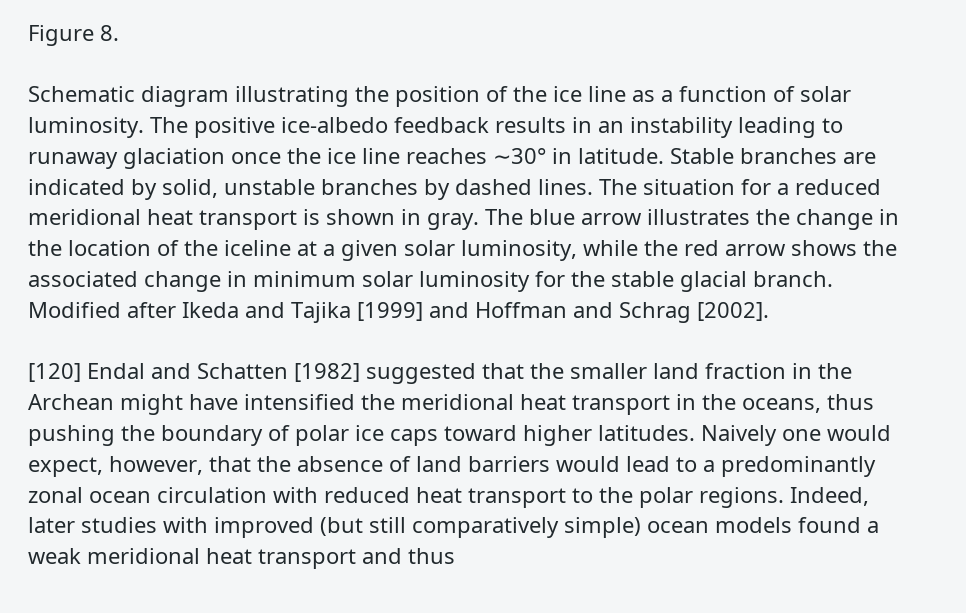Figure 8.

Schematic diagram illustrating the position of the ice line as a function of solar luminosity. The positive ice-albedo feedback results in an instability leading to runaway glaciation once the ice line reaches ∼30° in latitude. Stable branches are indicated by solid, unstable branches by dashed lines. The situation for a reduced meridional heat transport is shown in gray. The blue arrow illustrates the change in the location of the iceline at a given solar luminosity, while the red arrow shows the associated change in minimum solar luminosity for the stable glacial branch. Modified after Ikeda and Tajika [1999] and Hoffman and Schrag [2002].

[120] Endal and Schatten [1982] suggested that the smaller land fraction in the Archean might have intensified the meridional heat transport in the oceans, thus pushing the boundary of polar ice caps toward higher latitudes. Naively one would expect, however, that the absence of land barriers would lead to a predominantly zonal ocean circulation with reduced heat transport to the polar regions. Indeed, later studies with improved (but still comparatively simple) ocean models found a weak meridional heat transport and thus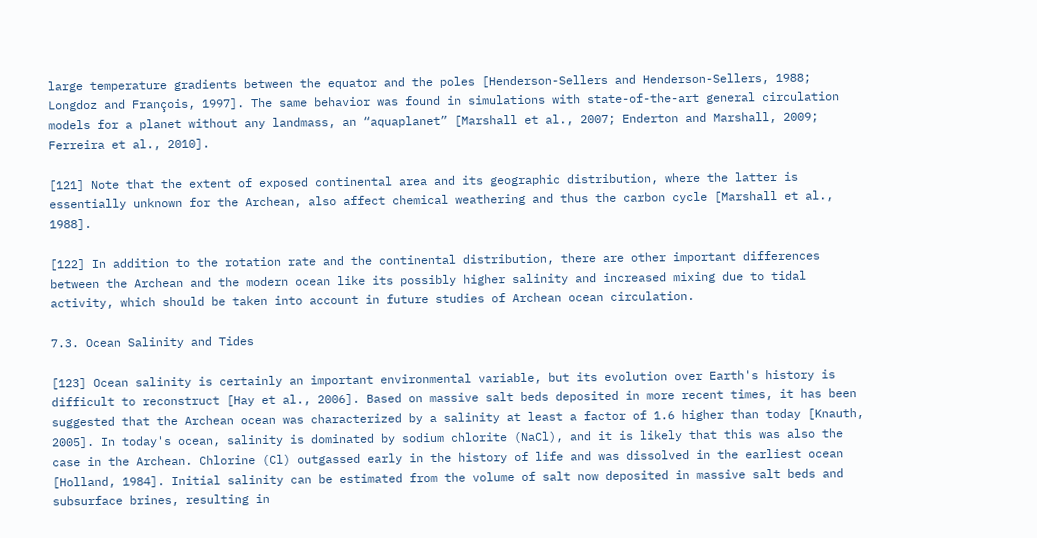large temperature gradients between the equator and the poles [Henderson-Sellers and Henderson-Sellers, 1988; Longdoz and François, 1997]. The same behavior was found in simulations with state-of-the-art general circulation models for a planet without any landmass, an “aquaplanet” [Marshall et al., 2007; Enderton and Marshall, 2009; Ferreira et al., 2010].

[121] Note that the extent of exposed continental area and its geographic distribution, where the latter is essentially unknown for the Archean, also affect chemical weathering and thus the carbon cycle [Marshall et al., 1988].

[122] In addition to the rotation rate and the continental distribution, there are other important differences between the Archean and the modern ocean like its possibly higher salinity and increased mixing due to tidal activity, which should be taken into account in future studies of Archean ocean circulation.

7.3. Ocean Salinity and Tides

[123] Ocean salinity is certainly an important environmental variable, but its evolution over Earth's history is difficult to reconstruct [Hay et al., 2006]. Based on massive salt beds deposited in more recent times, it has been suggested that the Archean ocean was characterized by a salinity at least a factor of 1.6 higher than today [Knauth, 2005]. In today's ocean, salinity is dominated by sodium chlorite (NaCl), and it is likely that this was also the case in the Archean. Chlorine (Cl) outgassed early in the history of life and was dissolved in the earliest ocean [Holland, 1984]. Initial salinity can be estimated from the volume of salt now deposited in massive salt beds and subsurface brines, resulting in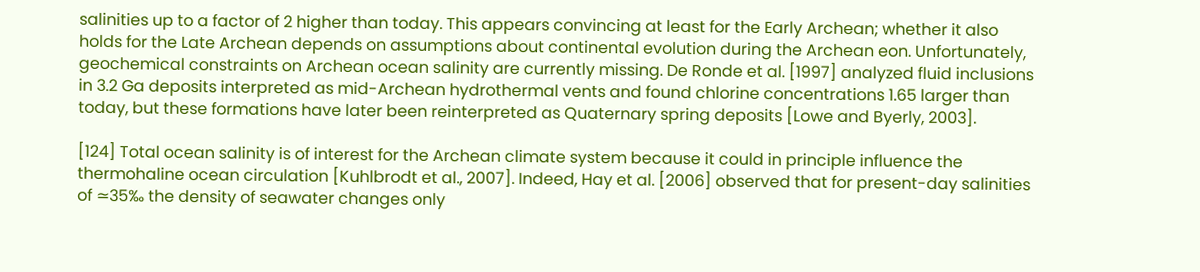salinities up to a factor of 2 higher than today. This appears convincing at least for the Early Archean; whether it also holds for the Late Archean depends on assumptions about continental evolution during the Archean eon. Unfortunately, geochemical constraints on Archean ocean salinity are currently missing. De Ronde et al. [1997] analyzed fluid inclusions in 3.2 Ga deposits interpreted as mid-Archean hydrothermal vents and found chlorine concentrations 1.65 larger than today, but these formations have later been reinterpreted as Quaternary spring deposits [Lowe and Byerly, 2003].

[124] Total ocean salinity is of interest for the Archean climate system because it could in principle influence the thermohaline ocean circulation [Kuhlbrodt et al., 2007]. Indeed, Hay et al. [2006] observed that for present-day salinities of ≃35‰ the density of seawater changes only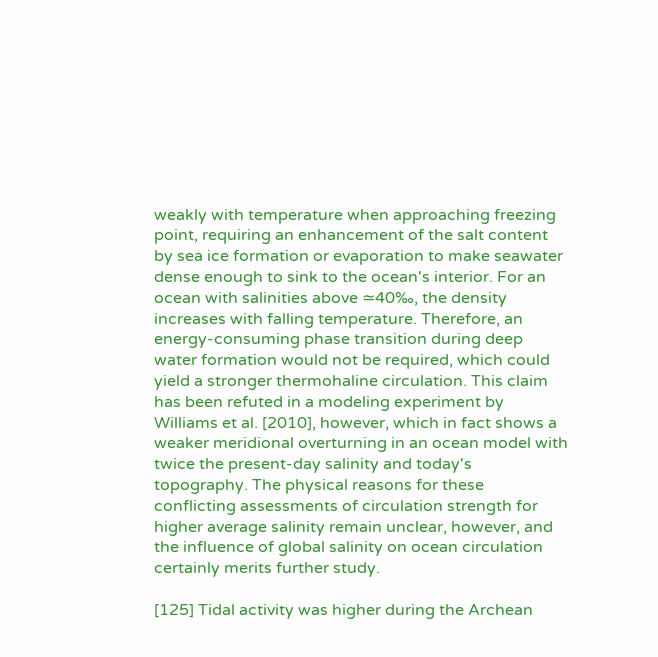weakly with temperature when approaching freezing point, requiring an enhancement of the salt content by sea ice formation or evaporation to make seawater dense enough to sink to the ocean's interior. For an ocean with salinities above ≃40‰, the density increases with falling temperature. Therefore, an energy-consuming phase transition during deep water formation would not be required, which could yield a stronger thermohaline circulation. This claim has been refuted in a modeling experiment by Williams et al. [2010], however, which in fact shows a weaker meridional overturning in an ocean model with twice the present-day salinity and today's topography. The physical reasons for these conflicting assessments of circulation strength for higher average salinity remain unclear, however, and the influence of global salinity on ocean circulation certainly merits further study.

[125] Tidal activity was higher during the Archean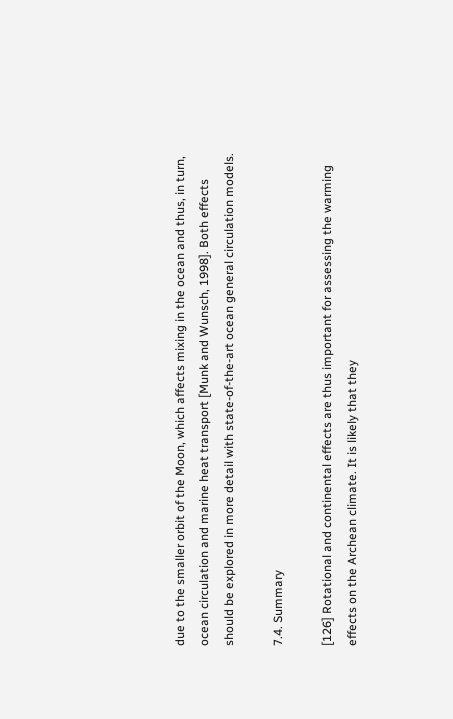due to the smaller orbit of the Moon, which affects mixing in the ocean and thus, in turn, ocean circulation and marine heat transport [Munk and Wunsch, 1998]. Both effects should be explored in more detail with state-of-the-art ocean general circulation models.

7.4. Summary

[126] Rotational and continental effects are thus important for assessing the warming effects on the Archean climate. It is likely that they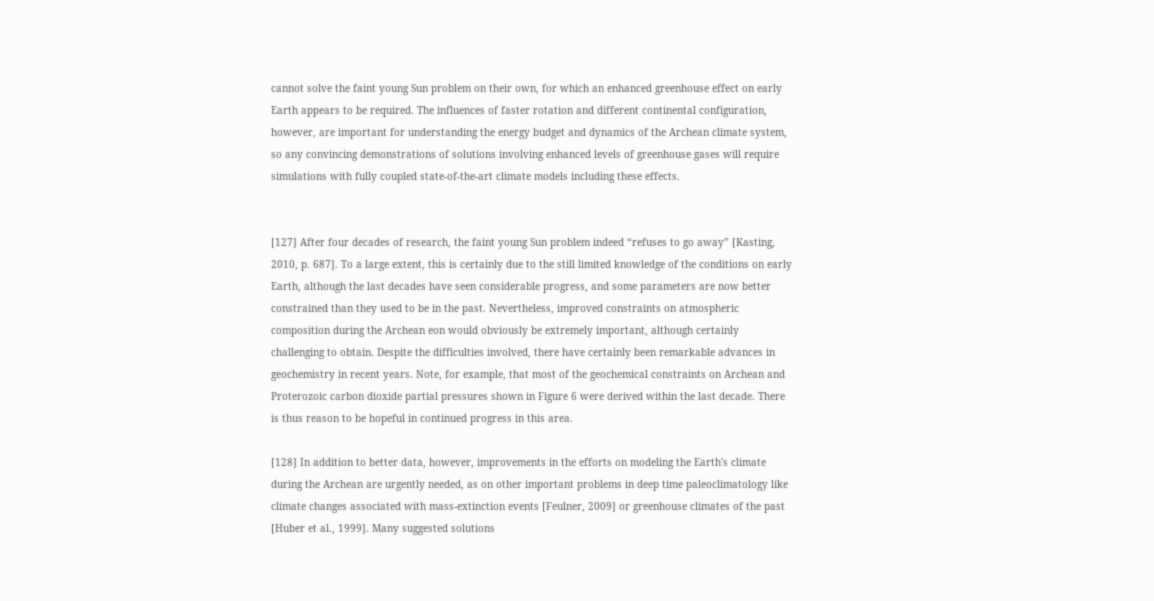cannot solve the faint young Sun problem on their own, for which an enhanced greenhouse effect on early Earth appears to be required. The influences of faster rotation and different continental configuration, however, are important for understanding the energy budget and dynamics of the Archean climate system, so any convincing demonstrations of solutions involving enhanced levels of greenhouse gases will require simulations with fully coupled state-of-the-art climate models including these effects.


[127] After four decades of research, the faint young Sun problem indeed “refuses to go away” [Kasting, 2010, p. 687]. To a large extent, this is certainly due to the still limited knowledge of the conditions on early Earth, although the last decades have seen considerable progress, and some parameters are now better constrained than they used to be in the past. Nevertheless, improved constraints on atmospheric composition during the Archean eon would obviously be extremely important, although certainly challenging to obtain. Despite the difficulties involved, there have certainly been remarkable advances in geochemistry in recent years. Note, for example, that most of the geochemical constraints on Archean and Proterozoic carbon dioxide partial pressures shown in Figure 6 were derived within the last decade. There is thus reason to be hopeful in continued progress in this area.

[128] In addition to better data, however, improvements in the efforts on modeling the Earth's climate during the Archean are urgently needed, as on other important problems in deep time paleoclimatology like climate changes associated with mass-extinction events [Feulner, 2009] or greenhouse climates of the past [Huber et al., 1999]. Many suggested solutions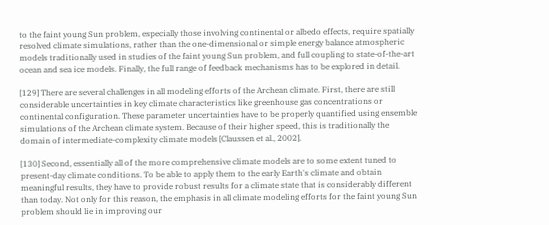to the faint young Sun problem, especially those involving continental or albedo effects, require spatially resolved climate simulations, rather than the one-dimensional or simple energy balance atmospheric models traditionally used in studies of the faint young Sun problem, and full coupling to state-of-the-art ocean and sea ice models. Finally, the full range of feedback mechanisms has to be explored in detail.

[129] There are several challenges in all modeling efforts of the Archean climate. First, there are still considerable uncertainties in key climate characteristics like greenhouse gas concentrations or continental configuration. These parameter uncertainties have to be properly quantified using ensemble simulations of the Archean climate system. Because of their higher speed, this is traditionally the domain of intermediate-complexity climate models [Claussen et al., 2002].

[130] Second, essentially all of the more comprehensive climate models are to some extent tuned to present-day climate conditions. To be able to apply them to the early Earth's climate and obtain meaningful results, they have to provide robust results for a climate state that is considerably different than today. Not only for this reason, the emphasis in all climate modeling efforts for the faint young Sun problem should lie in improving our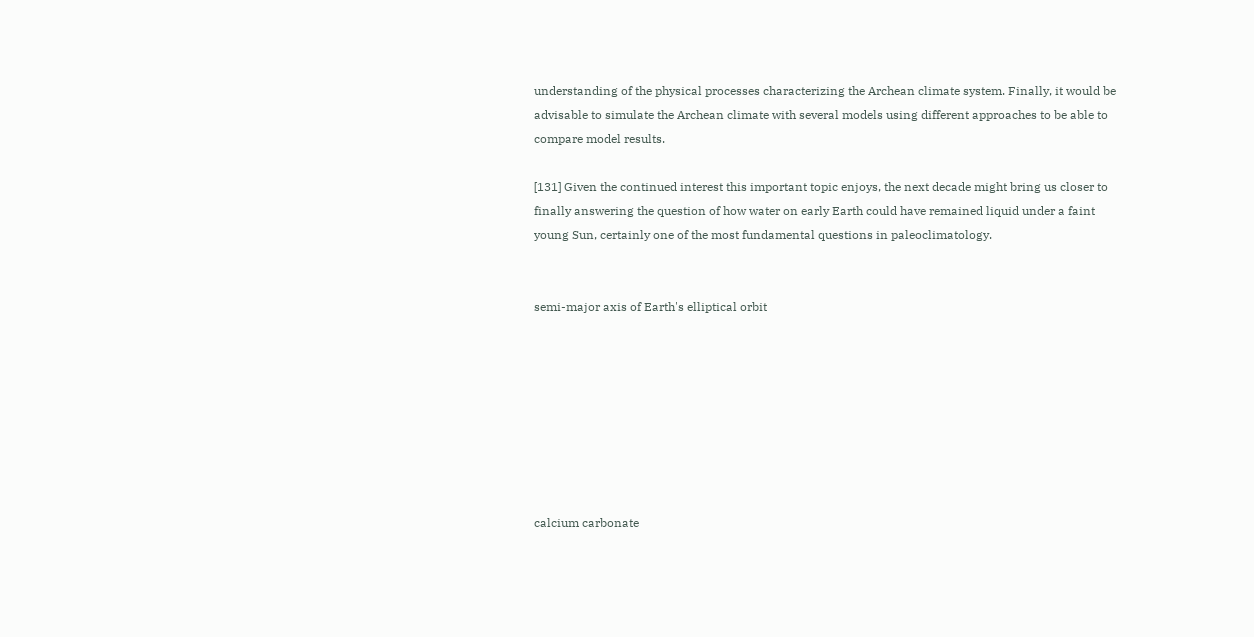understanding of the physical processes characterizing the Archean climate system. Finally, it would be advisable to simulate the Archean climate with several models using different approaches to be able to compare model results.

[131] Given the continued interest this important topic enjoys, the next decade might bring us closer to finally answering the question of how water on early Earth could have remained liquid under a faint young Sun, certainly one of the most fundamental questions in paleoclimatology.


semi-major axis of Earth's elliptical orbit








calcium carbonate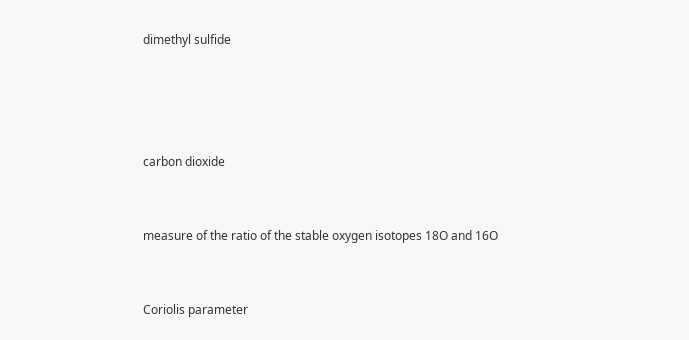dimethyl sulfide




carbon dioxide


measure of the ratio of the stable oxygen isotopes 18O and 16O


Coriolis parameter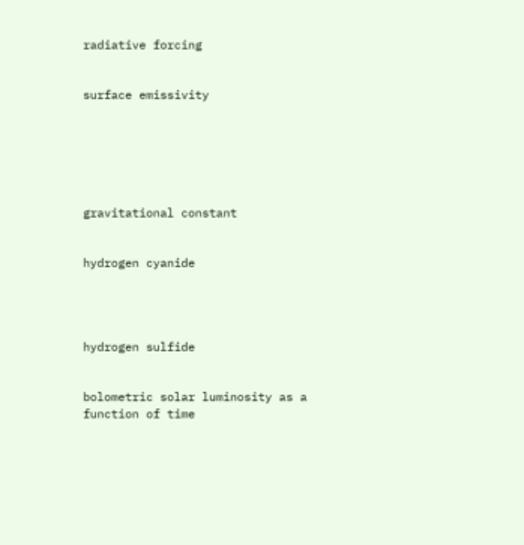radiative forcing


surface emissivity






gravitational constant


hydrogen cyanide




hydrogen sulfide


bolometric solar luminosity as a function of time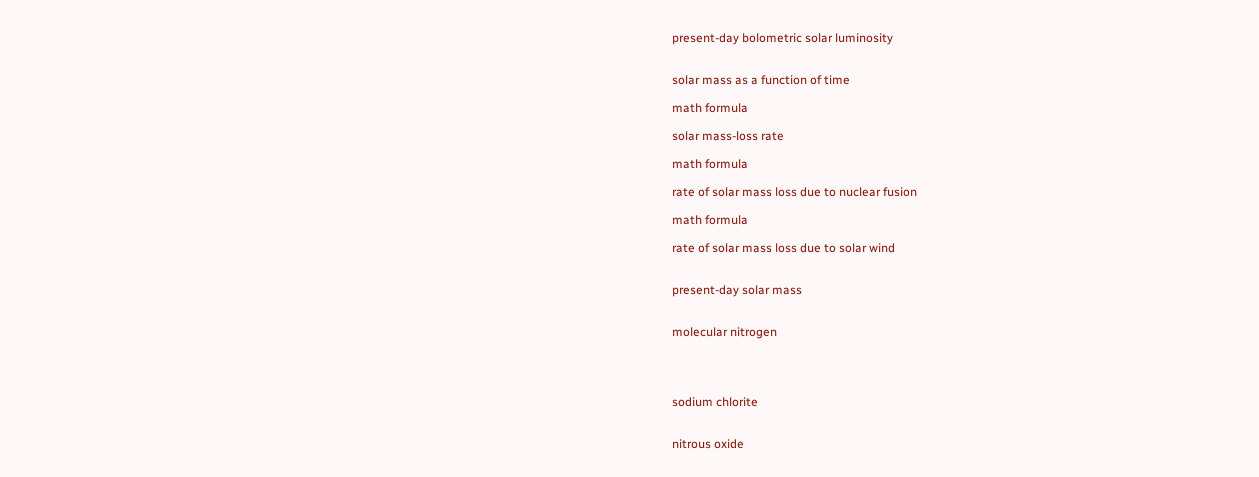present-day bolometric solar luminosity


solar mass as a function of time

math formula

solar mass-loss rate

math formula

rate of solar mass loss due to nuclear fusion

math formula

rate of solar mass loss due to solar wind


present-day solar mass


molecular nitrogen




sodium chlorite


nitrous oxide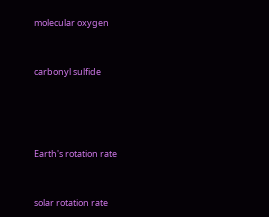molecular oxygen


carbonyl sulfide




Earth's rotation rate


solar rotation rate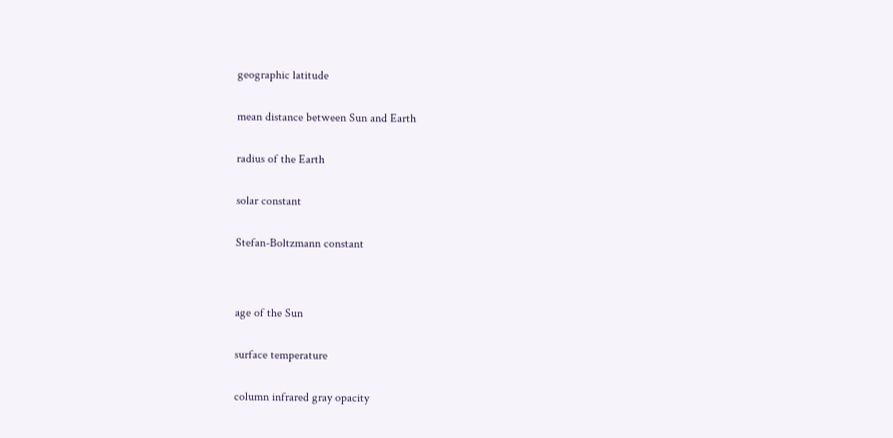geographic latitude


mean distance between Sun and Earth


radius of the Earth


solar constant


Stefan-Boltzmann constant




age of the Sun


surface temperature


column infrared gray opacity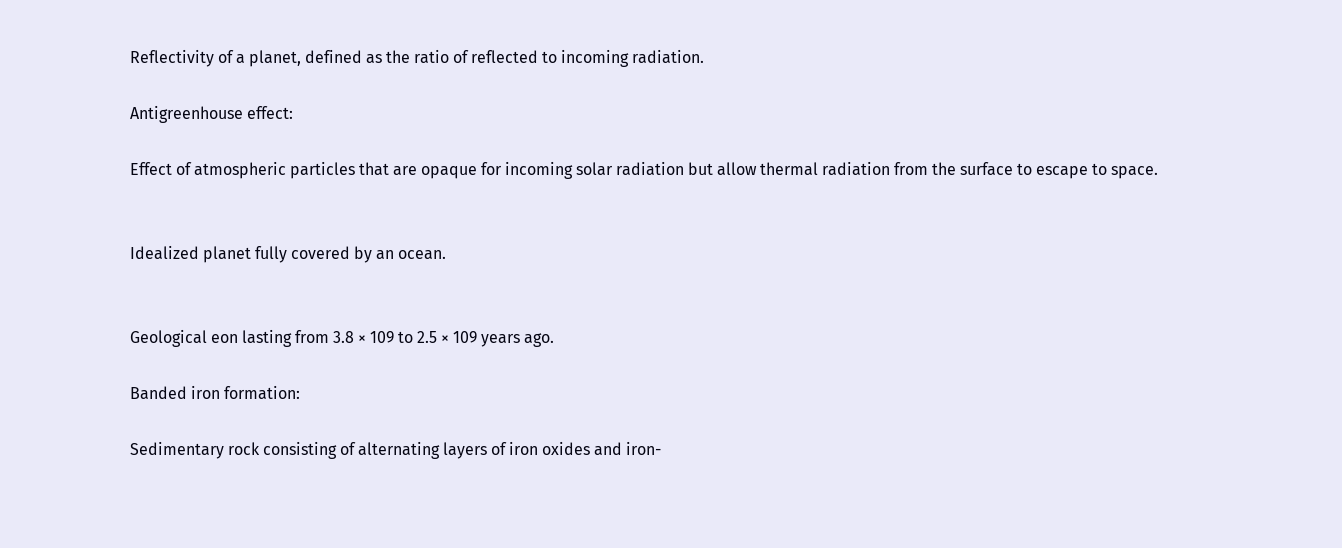Reflectivity of a planet, defined as the ratio of reflected to incoming radiation.

Antigreenhouse effect:

Effect of atmospheric particles that are opaque for incoming solar radiation but allow thermal radiation from the surface to escape to space.


Idealized planet fully covered by an ocean.


Geological eon lasting from 3.8 × 109 to 2.5 × 109 years ago.

Banded iron formation:

Sedimentary rock consisting of alternating layers of iron oxides and iron-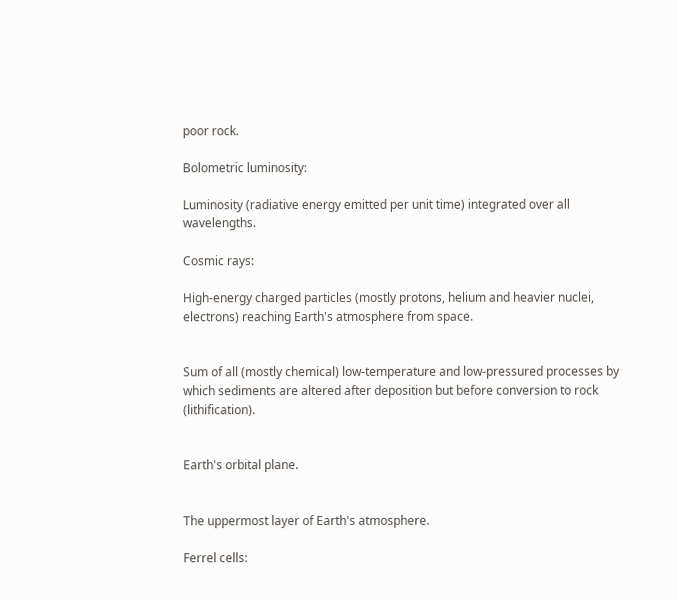poor rock.

Bolometric luminosity:

Luminosity (radiative energy emitted per unit time) integrated over all wavelengths.

Cosmic rays:

High-energy charged particles (mostly protons, helium and heavier nuclei, electrons) reaching Earth's atmosphere from space.


Sum of all (mostly chemical) low-temperature and low-pressured processes by which sediments are altered after deposition but before conversion to rock (lithification).


Earth's orbital plane.


The uppermost layer of Earth's atmosphere.

Ferrel cells: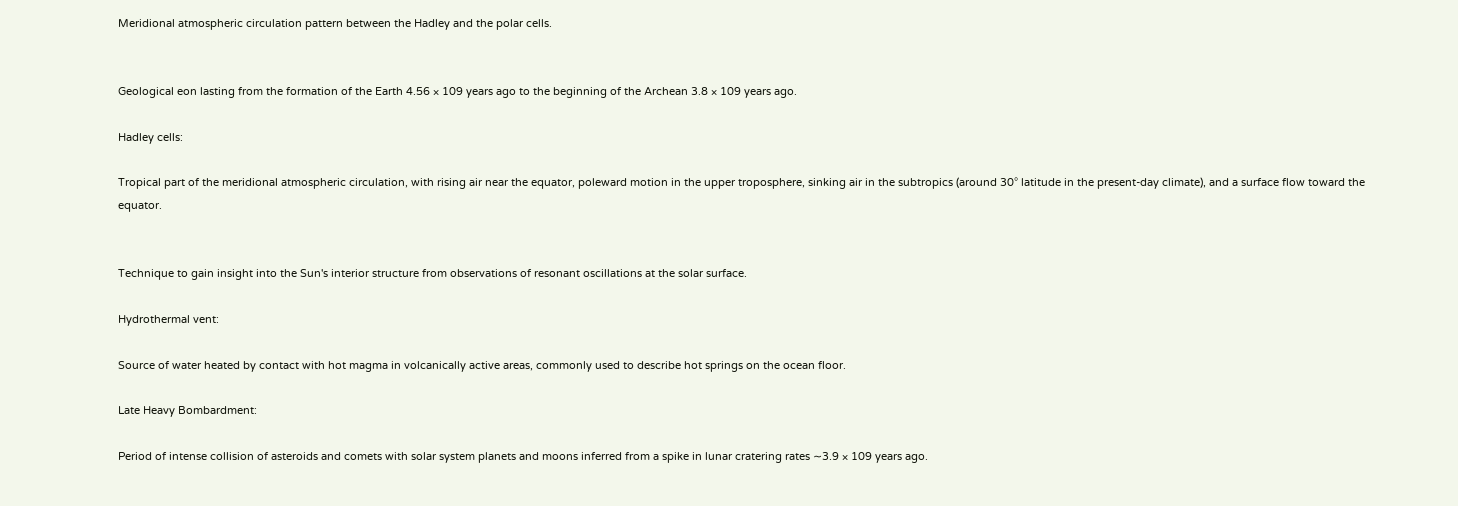Meridional atmospheric circulation pattern between the Hadley and the polar cells.


Geological eon lasting from the formation of the Earth 4.56 × 109 years ago to the beginning of the Archean 3.8 × 109 years ago.

Hadley cells:

Tropical part of the meridional atmospheric circulation, with rising air near the equator, poleward motion in the upper troposphere, sinking air in the subtropics (around 30° latitude in the present-day climate), and a surface flow toward the equator.


Technique to gain insight into the Sun's interior structure from observations of resonant oscillations at the solar surface.

Hydrothermal vent:

Source of water heated by contact with hot magma in volcanically active areas, commonly used to describe hot springs on the ocean floor.

Late Heavy Bombardment:

Period of intense collision of asteroids and comets with solar system planets and moons inferred from a spike in lunar cratering rates ∼3.9 × 109 years ago.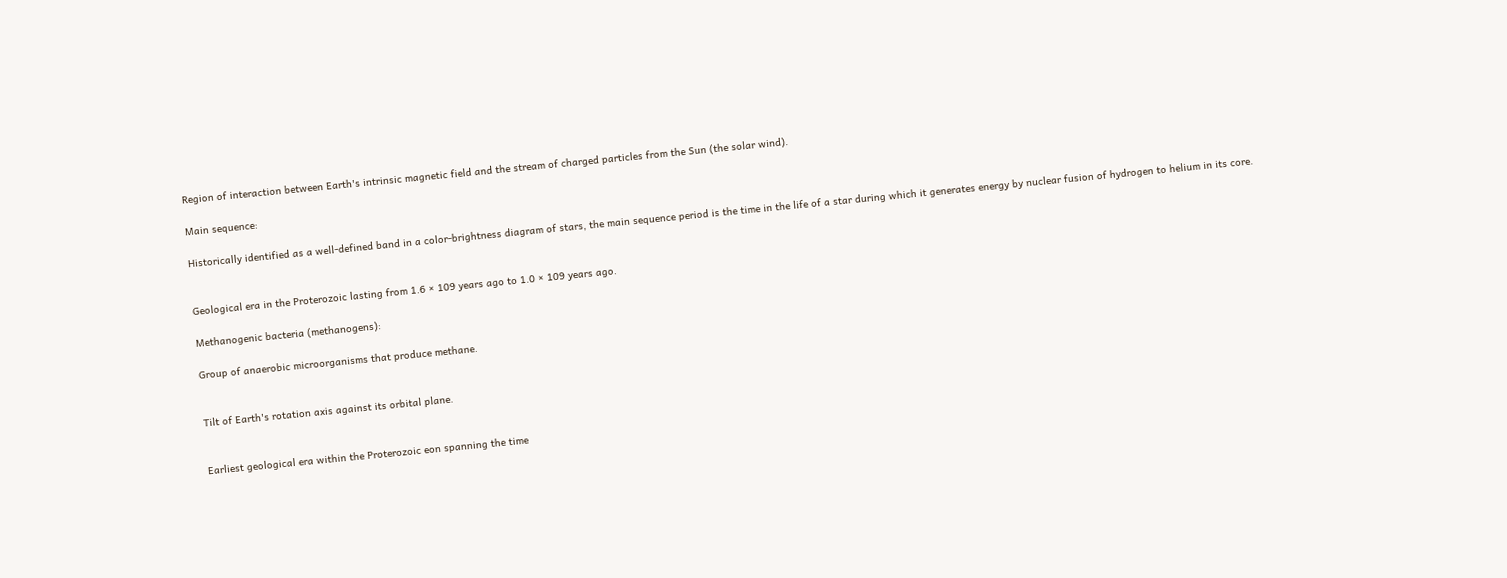Region of interaction between Earth's intrinsic magnetic field and the stream of charged particles from the Sun (the solar wind).

Main sequence:

Historically identified as a well-defined band in a color-brightness diagram of stars, the main sequence period is the time in the life of a star during which it generates energy by nuclear fusion of hydrogen to helium in its core.


Geological era in the Proterozoic lasting from 1.6 × 109 years ago to 1.0 × 109 years ago.

Methanogenic bacteria (methanogens):

Group of anaerobic microorganisms that produce methane.


Tilt of Earth's rotation axis against its orbital plane.


Earliest geological era within the Proterozoic eon spanning the time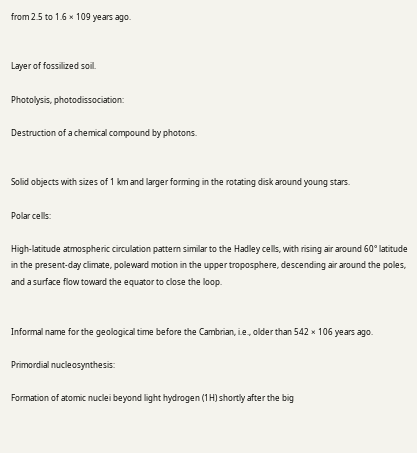from 2.5 to 1.6 × 109 years ago.


Layer of fossilized soil.

Photolysis, photodissociation:

Destruction of a chemical compound by photons.


Solid objects with sizes of 1 km and larger forming in the rotating disk around young stars.

Polar cells:

High-latitude atmospheric circulation pattern similar to the Hadley cells, with rising air around 60° latitude in the present-day climate, poleward motion in the upper troposphere, descending air around the poles, and a surface flow toward the equator to close the loop.


Informal name for the geological time before the Cambrian, i.e., older than 542 × 106 years ago.

Primordial nucleosynthesis:

Formation of atomic nuclei beyond light hydrogen (1H) shortly after the big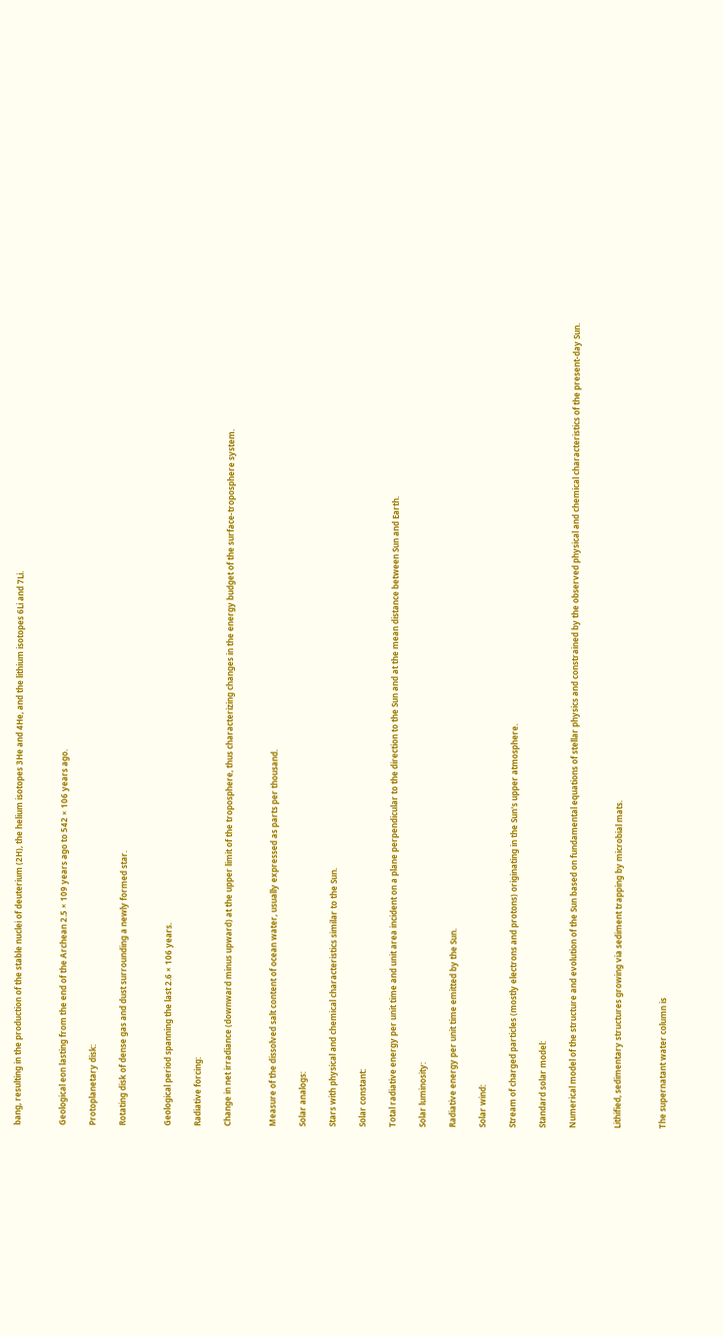bang, resulting in the production of the stable nuclei of deuterium (2H), the helium isotopes 3He and 4He, and the lithium isotopes 6Li and 7Li.


Geological eon lasting from the end of the Archean 2.5 × 109 years ago to 542 × 106 years ago.

Protoplanetary disk:

Rotating disk of dense gas and dust surrounding a newly formed star.


Geological period spanning the last 2.6 × 106 years.

Radiative forcing:

Change in net irradiance (downward minus upward) at the upper limit of the troposphere, thus characterizing changes in the energy budget of the surface-troposphere system.


Measure of the dissolved salt content of ocean water, usually expressed as parts per thousand.

Solar analogs:

Stars with physical and chemical characteristics similar to the Sun.

Solar constant:

Total radiative energy per unit time and unit area incident on a plane perpendicular to the direction to the Sun and at the mean distance between Sun and Earth.

Solar luminosity:

Radiative energy per unit time emitted by the Sun.

Solar wind:

Stream of charged particles (mostly electrons and protons) originating in the Sun's upper atmosphere.

Standard solar model:

Numerical model of the structure and evolution of the Sun based on fundamental equations of stellar physics and constrained by the observed physical and chemical characteristics of the present-day Sun.


Lithified, sedimentary structures growing via sediment trapping by microbial mats.


The supernatant water column is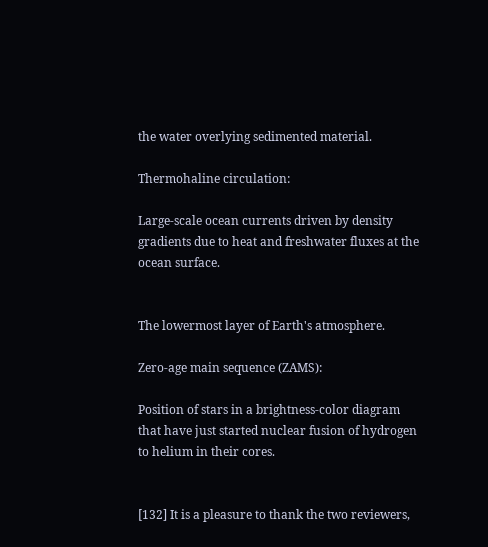the water overlying sedimented material.

Thermohaline circulation:

Large-scale ocean currents driven by density gradients due to heat and freshwater fluxes at the ocean surface.


The lowermost layer of Earth's atmosphere.

Zero-age main sequence (ZAMS):

Position of stars in a brightness-color diagram that have just started nuclear fusion of hydrogen to helium in their cores.


[132] It is a pleasure to thank the two reviewers,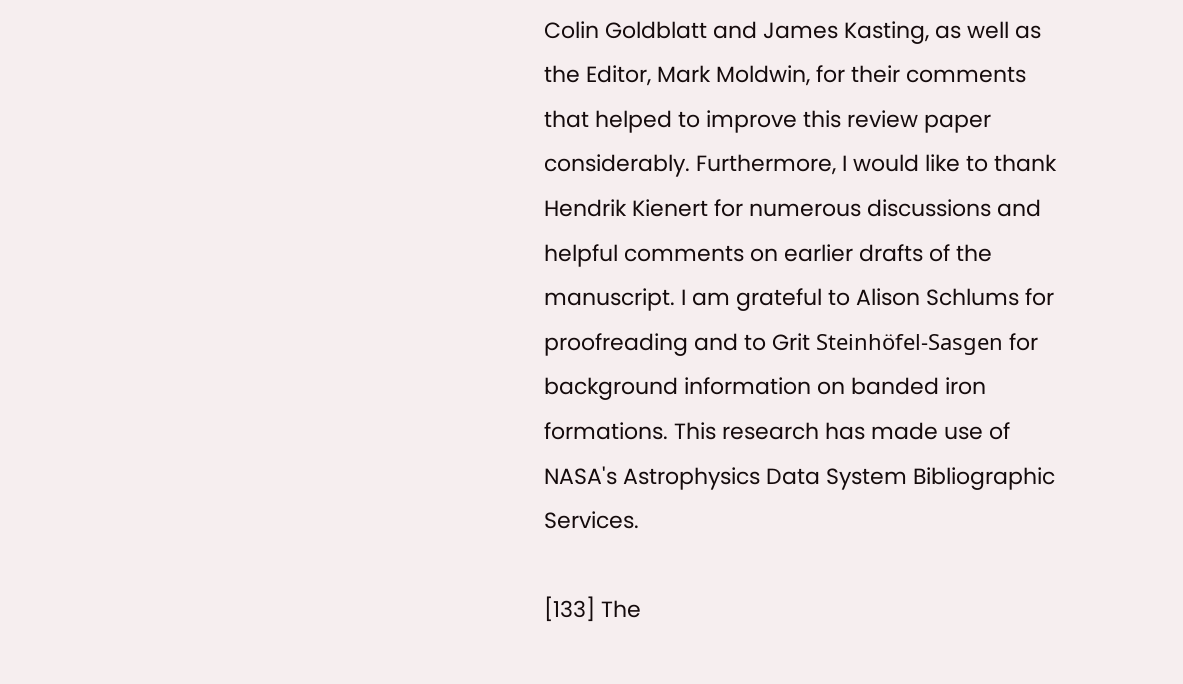Colin Goldblatt and James Kasting, as well as the Editor, Mark Moldwin, for their comments that helped to improve this review paper considerably. Furthermore, I would like to thank Hendrik Kienert for numerous discussions and helpful comments on earlier drafts of the manuscript. I am grateful to Alison Schlums for proofreading and to Grit Steinhöfel-Sasgen for background information on banded iron formations. This research has made use of NASA's Astrophysics Data System Bibliographic Services.

[133] The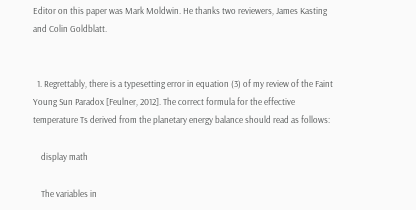Editor on this paper was Mark Moldwin. He thanks two reviewers, James Kasting and Colin Goldblatt.


  1. Regrettably, there is a typesetting error in equation (3) of my review of the Faint Young Sun Paradox [Feulner, 2012]. The correct formula for the effective temperature Ts derived from the planetary energy balance should read as follows:

    display math

    The variables in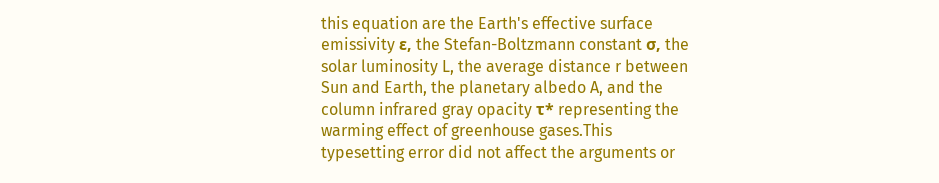this equation are the Earth's effective surface emissivity ε, the Stefan-Boltzmann constant σ, the solar luminosity L, the average distance r between Sun and Earth, the planetary albedo A, and the column infrared gray opacity τ* representing the warming effect of greenhouse gases.This typesetting error did not affect the arguments or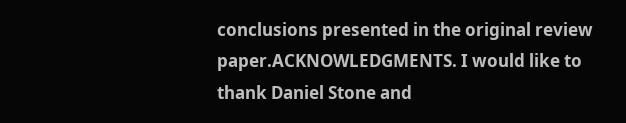conclusions presented in the original review paper.ACKNOWLEDGMENTS. I would like to thank Daniel Stone and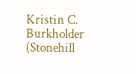Kristin C. Burkholder (Stonehill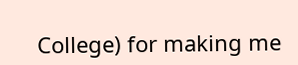College) for making me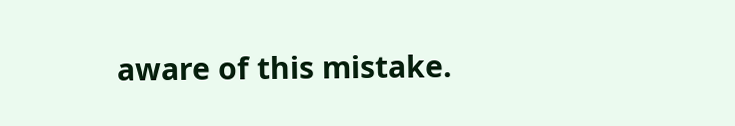aware of this mistake.